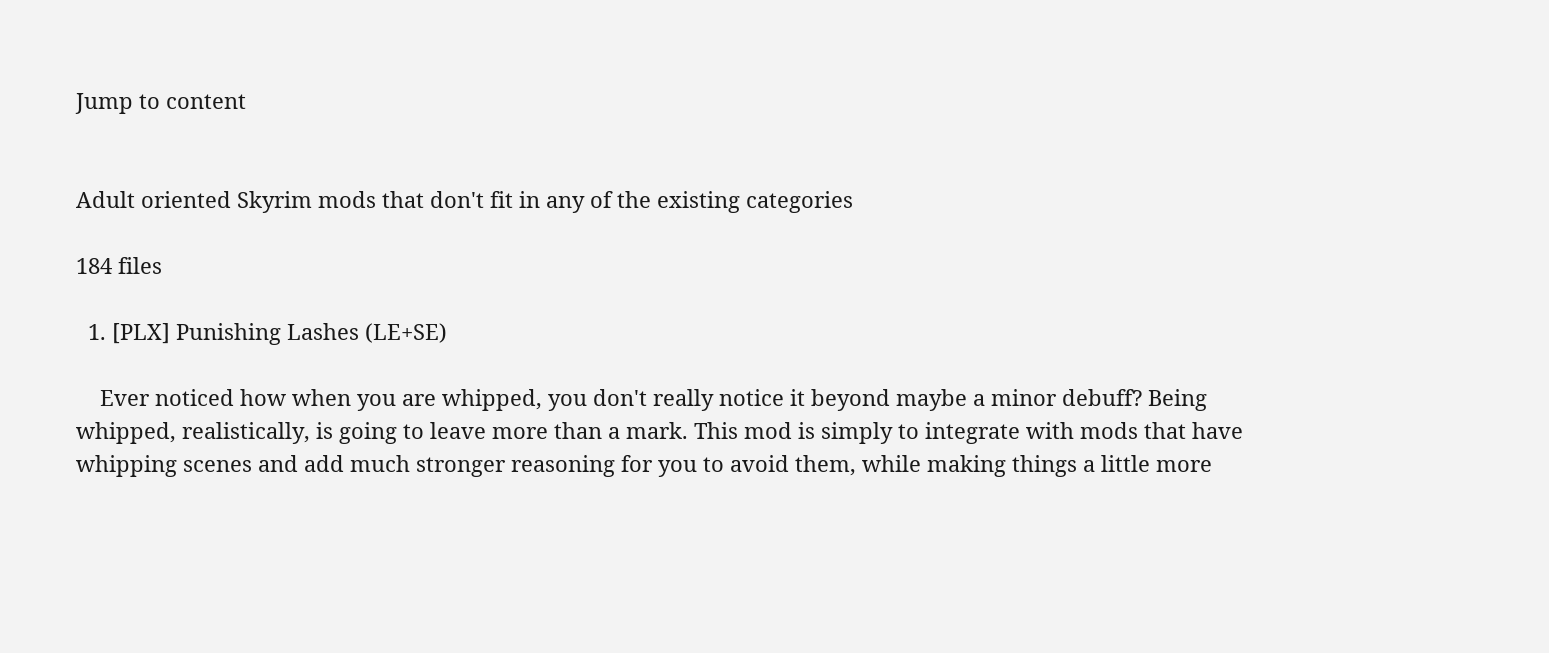Jump to content


Adult oriented Skyrim mods that don't fit in any of the existing categories

184 files

  1. [PLX] Punishing Lashes (LE+SE)

    Ever noticed how when you are whipped, you don't really notice it beyond maybe a minor debuff? Being whipped, realistically, is going to leave more than a mark. This mod is simply to integrate with mods that have whipping scenes and add much stronger reasoning for you to avoid them, while making things a little more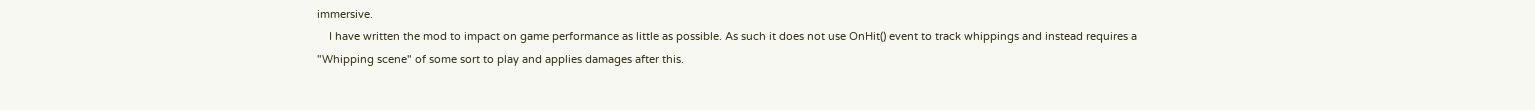immersive.
    I have written the mod to impact on game performance as little as possible. As such it does not use OnHit() event to track whippings and instead requires a "Whipping scene" of some sort to play and applies damages after this.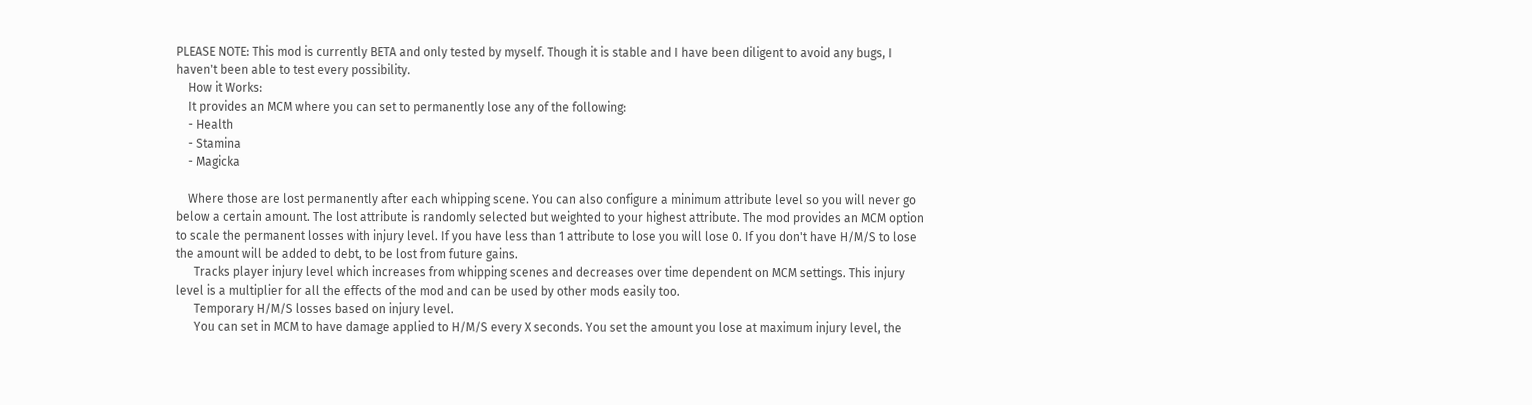PLEASE NOTE: This mod is currently BETA and only tested by myself. Though it is stable and I have been diligent to avoid any bugs, I haven't been able to test every possibility.
    How it Works:
    It provides an MCM where you can set to permanently lose any of the following:
    - Health
    - Stamina
    - Magicka

    Where those are lost permanently after each whipping scene. You can also configure a minimum attribute level so you will never go below a certain amount. The lost attribute is randomly selected but weighted to your highest attribute. The mod provides an MCM option to scale the permanent losses with injury level. If you have less than 1 attribute to lose you will lose 0. If you don't have H/M/S to lose the amount will be added to debt, to be lost from future gains.
      Tracks player injury level which increases from whipping scenes and decreases over time dependent on MCM settings. This injury level is a multiplier for all the effects of the mod and can be used by other mods easily too.
      Temporary H/M/S losses based on injury level.
      You can set in MCM to have damage applied to H/M/S every X seconds. You set the amount you lose at maximum injury level, the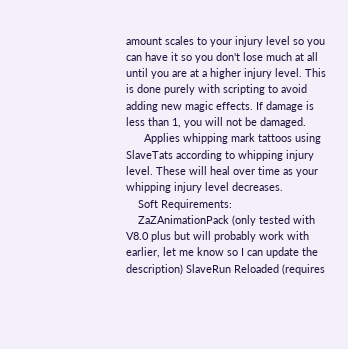amount scales to your injury level so you can have it so you don't lose much at all until you are at a higher injury level. This is done purely with scripting to avoid adding new magic effects. If damage is less than 1, you will not be damaged.
      Applies whipping mark tattoos using SlaveTats according to whipping injury level. These will heal over time as your whipping injury level decreases.
    Soft Requirements:
    ZaZAnimationPack (only tested with V8.0 plus but will probably work with earlier, let me know so I can update the description) SlaveRun Reloaded (requires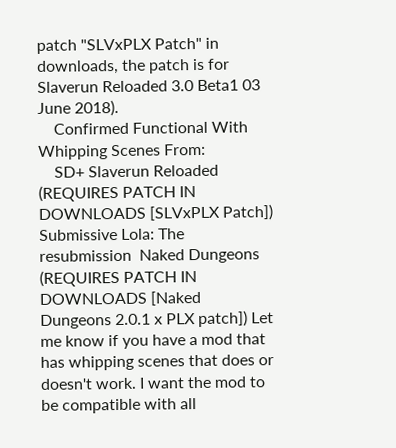patch "SLVxPLX Patch" in downloads, the patch is for Slaverun Reloaded 3.0 Beta1 03 June 2018).
    Confirmed Functional With Whipping Scenes From:
    SD+ Slaverun Reloaded (REQUIRES PATCH IN DOWNLOADS [SLVxPLX Patch]) Submissive Lola: The resubmission  Naked Dungeons (REQUIRES PATCH IN DOWNLOADS [Naked Dungeons 2.0.1 x PLX patch]) Let me know if you have a mod that has whipping scenes that does or doesn't work. I want the mod to be compatible with all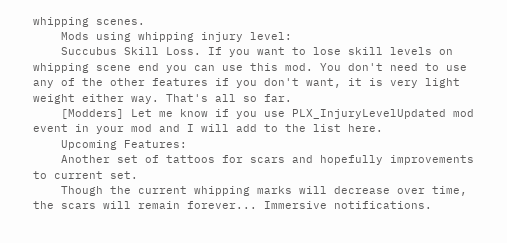whipping scenes.
    Mods using whipping injury level:
    Succubus Skill Loss. If you want to lose skill levels on whipping scene end you can use this mod. You don't need to use any of the other features if you don't want, it is very light weight either way. That's all so far.
    [Modders] Let me know if you use PLX_InjuryLevelUpdated mod event in your mod and I will add to the list here.
    Upcoming Features:
    Another set of tattoos for scars and hopefully improvements to current set.
    Though the current whipping marks will decrease over time, the scars will remain forever... Immersive notifications.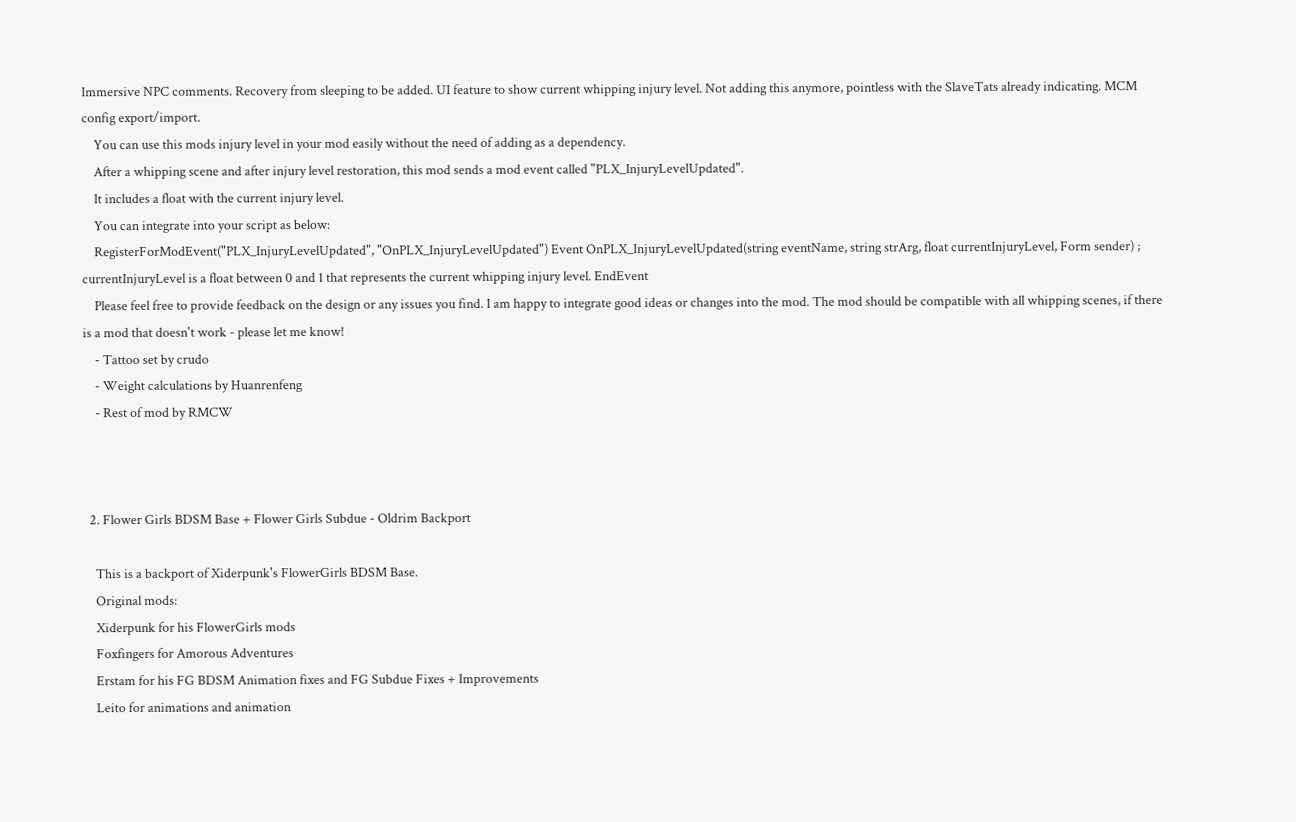Immersive NPC comments. Recovery from sleeping to be added. UI feature to show current whipping injury level. Not adding this anymore, pointless with the SlaveTats already indicating. MCM config export/import.
    You can use this mods injury level in your mod easily without the need of adding as a dependency.
    After a whipping scene and after injury level restoration, this mod sends a mod event called "PLX_InjuryLevelUpdated".
    It includes a float with the current injury level.
    You can integrate into your script as below:
    RegisterForModEvent("PLX_InjuryLevelUpdated", "OnPLX_InjuryLevelUpdated") Event OnPLX_InjuryLevelUpdated(string eventName, string strArg, float currentInjuryLevel, Form sender) ; currentInjuryLevel is a float between 0 and 1 that represents the current whipping injury level. EndEvent
    Please feel free to provide feedback on the design or any issues you find. I am happy to integrate good ideas or changes into the mod. The mod should be compatible with all whipping scenes, if there is a mod that doesn't work - please let me know!
    - Tattoo set by crudo
    - Weight calculations by Huanrenfeng
    - Rest of mod by RMCW



  2. Flower Girls BDSM Base + Flower Girls Subdue - Oldrim Backport

    This is a backport of Xiderpunk's FlowerGirls BDSM Base.
    Original mods:
    Xiderpunk for his FlowerGirls mods
    Foxfingers for Amorous Adventures
    Erstam for his FG BDSM Animation fixes and FG Subdue Fixes + Improvements
    Leito for animations and animation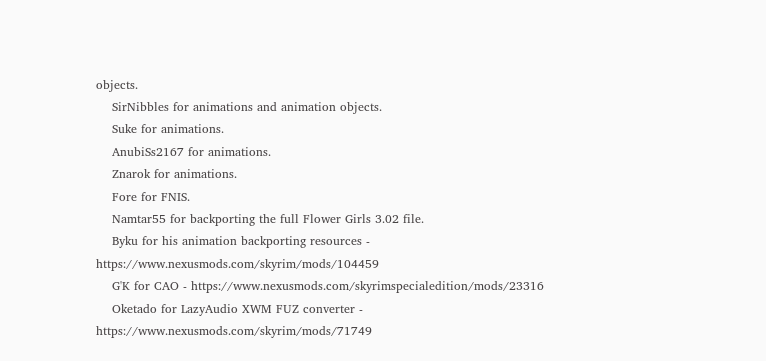objects.
    SirNibbles for animations and animation objects.
    Suke for animations.
    AnubiSs2167 for animations.
    Znarok for animations.
    Fore for FNIS.
    Namtar55 for backporting the full Flower Girls 3.02 file.
    Byku for his animation backporting resources - https://www.nexusmods.com/skyrim/mods/104459
    G'K for CAO - https://www.nexusmods.com/skyrimspecialedition/mods/23316
    Oketado for LazyAudio XWM FUZ converter - https://www.nexusmods.com/skyrim/mods/71749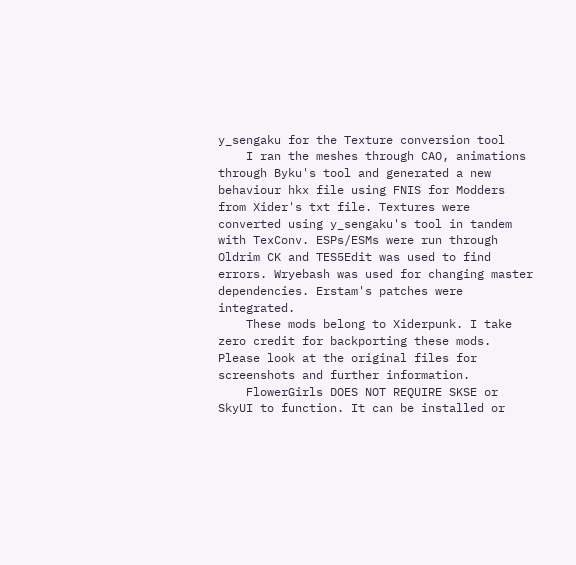y_sengaku for the Texture conversion tool
    I ran the meshes through CAO, animations through Byku's tool and generated a new behaviour hkx file using FNIS for Modders from Xider's txt file. Textures were converted using y_sengaku's tool in tandem with TexConv. ESPs/ESMs were run through Oldrim CK and TES5Edit was used to find errors. Wryebash was used for changing master dependencies. Erstam's patches were integrated.
    These mods belong to Xiderpunk. I take zero credit for backporting these mods. Please look at the original files for screenshots and further information.
    FlowerGirls DOES NOT REQUIRE SKSE or SkyUI to function. It can be installed or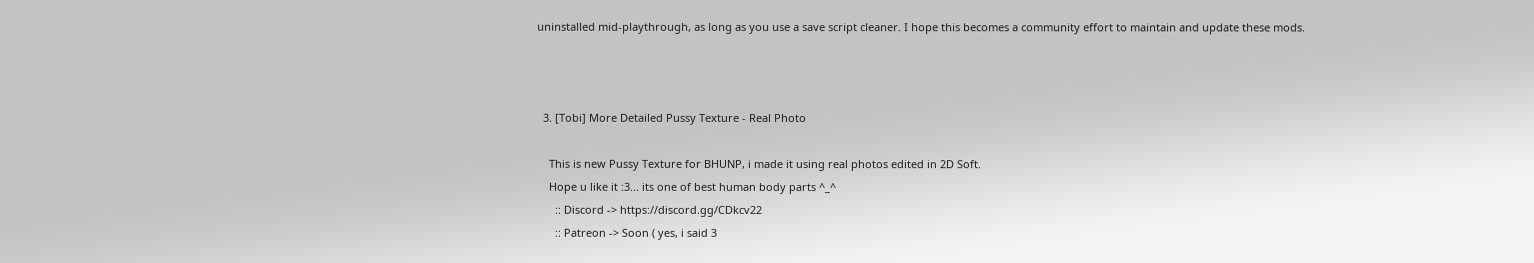uninstalled mid-playthrough, as long as you use a save script cleaner. I hope this becomes a community effort to maintain and update these mods.



  3. [Tobi] More Detailed Pussy Texture - Real Photo

    This is new Pussy Texture for BHUNP, i made it using real photos edited in 2D Soft.
    Hope u like it :3... its one of best human body parts ^_^
      :: Discord -> https://discord.gg/CDkcv22
      :: Patreon -> Soon ( yes, i said 3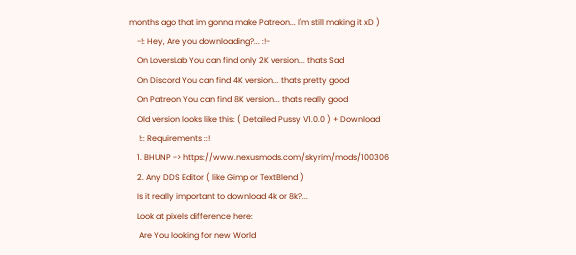months ago that im gonna make Patreon... I'm still making it xD )
    -!: Hey, Are you downloading?... :!-
    On LoversLab You can find only 2K version... thats Sad
    On Discord You can find 4K version... thats pretty good
    On Patreon You can find 8K version... thats really good
    Old version looks like this: ( Detailed Pussy V1.0.0 ) + Download
     !:: Requirements ::!
    1. BHUNP -> https://www.nexusmods.com/skyrim/mods/100306
    2. Any DDS Editor ( like Gimp or TextBlend )
    Is it really important to download 4k or 8k?...
    Look at pixels difference here:
     Are You looking for new World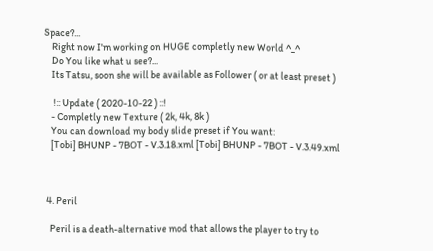Space?...
    Right now I'm working on HUGE completly new World ^_^
    Do You like what u see?...
    Its Tatsu, soon she will be available as Follower ( or at least preset )

     !:: Update ( 2020-10-22 ) ::!
    - Completly new Texture ( 2k, 4k, 8k )
    You can download my body slide preset if You want:
    [Tobi] BHUNP - 7BOT - V.3.18.xml [Tobi] BHUNP - 7BOT - V.3.49.xml



  4. Peril

    Peril is a death-alternative mod that allows the player to try to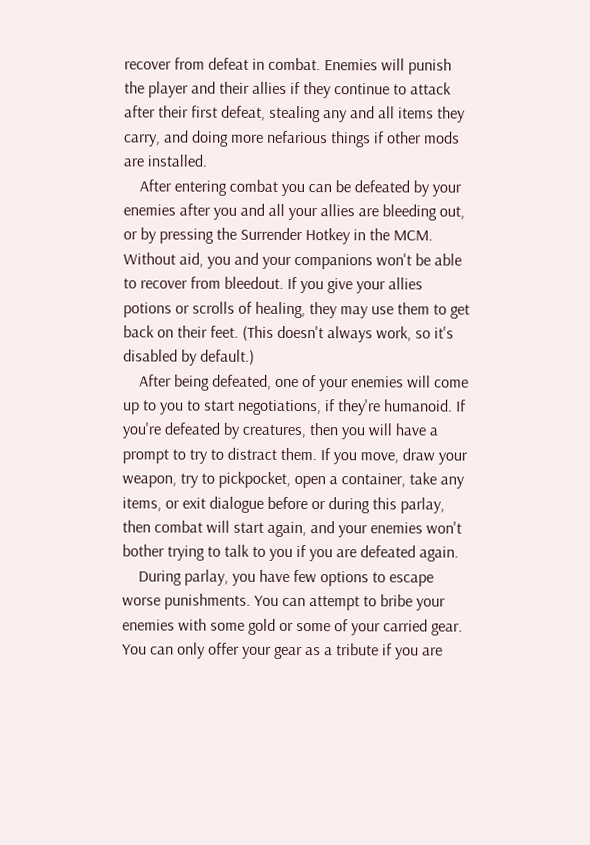recover from defeat in combat. Enemies will punish the player and their allies if they continue to attack after their first defeat, stealing any and all items they carry, and doing more nefarious things if other mods are installed.
    After entering combat you can be defeated by your enemies after you and all your allies are bleeding out, or by pressing the Surrender Hotkey in the MCM. Without aid, you and your companions won't be able to recover from bleedout. If you give your allies potions or scrolls of healing, they may use them to get back on their feet. (This doesn't always work, so it's disabled by default.)
    After being defeated, one of your enemies will come up to you to start negotiations, if they're humanoid. If you're defeated by creatures, then you will have a prompt to try to distract them. If you move, draw your weapon, try to pickpocket, open a container, take any items, or exit dialogue before or during this parlay, then combat will start again, and your enemies won't bother trying to talk to you if you are defeated again.
    During parlay, you have few options to escape worse punishments. You can attempt to bribe your enemies with some gold or some of your carried gear. You can only offer your gear as a tribute if you are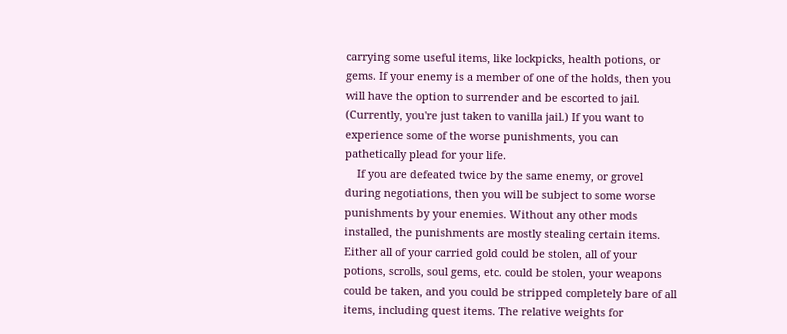carrying some useful items, like lockpicks, health potions, or gems. If your enemy is a member of one of the holds, then you will have the option to surrender and be escorted to jail. (Currently, you're just taken to vanilla jail.) If you want to experience some of the worse punishments, you can pathetically plead for your life.
    If you are defeated twice by the same enemy, or grovel during negotiations, then you will be subject to some worse punishments by your enemies. Without any other mods installed, the punishments are mostly stealing certain items. Either all of your carried gold could be stolen, all of your potions, scrolls, soul gems, etc. could be stolen, your weapons could be taken, and you could be stripped completely bare of all items, including quest items. The relative weights for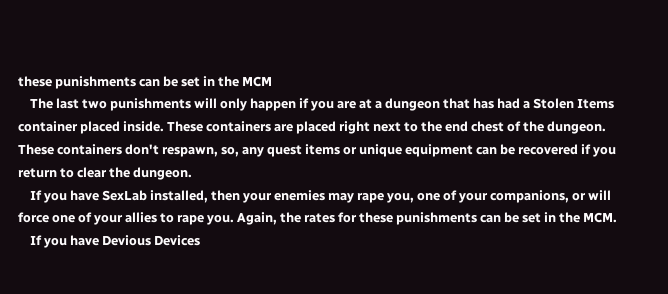these punishments can be set in the MCM
    The last two punishments will only happen if you are at a dungeon that has had a Stolen Items container placed inside. These containers are placed right next to the end chest of the dungeon. These containers don't respawn, so, any quest items or unique equipment can be recovered if you return to clear the dungeon.
    If you have SexLab installed, then your enemies may rape you, one of your companions, or will force one of your allies to rape you. Again, the rates for these punishments can be set in the MCM.
    If you have Devious Devices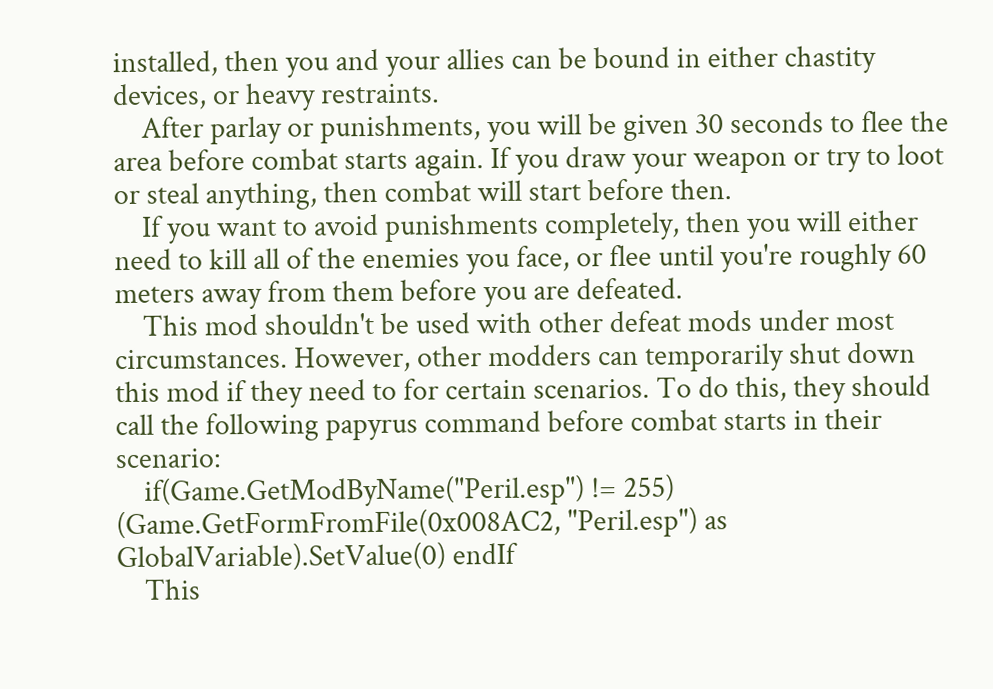installed, then you and your allies can be bound in either chastity devices, or heavy restraints.
    After parlay or punishments, you will be given 30 seconds to flee the area before combat starts again. If you draw your weapon or try to loot or steal anything, then combat will start before then.
    If you want to avoid punishments completely, then you will either need to kill all of the enemies you face, or flee until you're roughly 60 meters away from them before you are defeated.
    This mod shouldn't be used with other defeat mods under most circumstances. However, other modders can temporarily shut down this mod if they need to for certain scenarios. To do this, they should call the following papyrus command before combat starts in their scenario:
    if(Game.GetModByName("Peril.esp") != 255) (Game.GetFormFromFile(0x008AC2, "Peril.esp") as GlobalVariable).SetValue(0) endIf
    This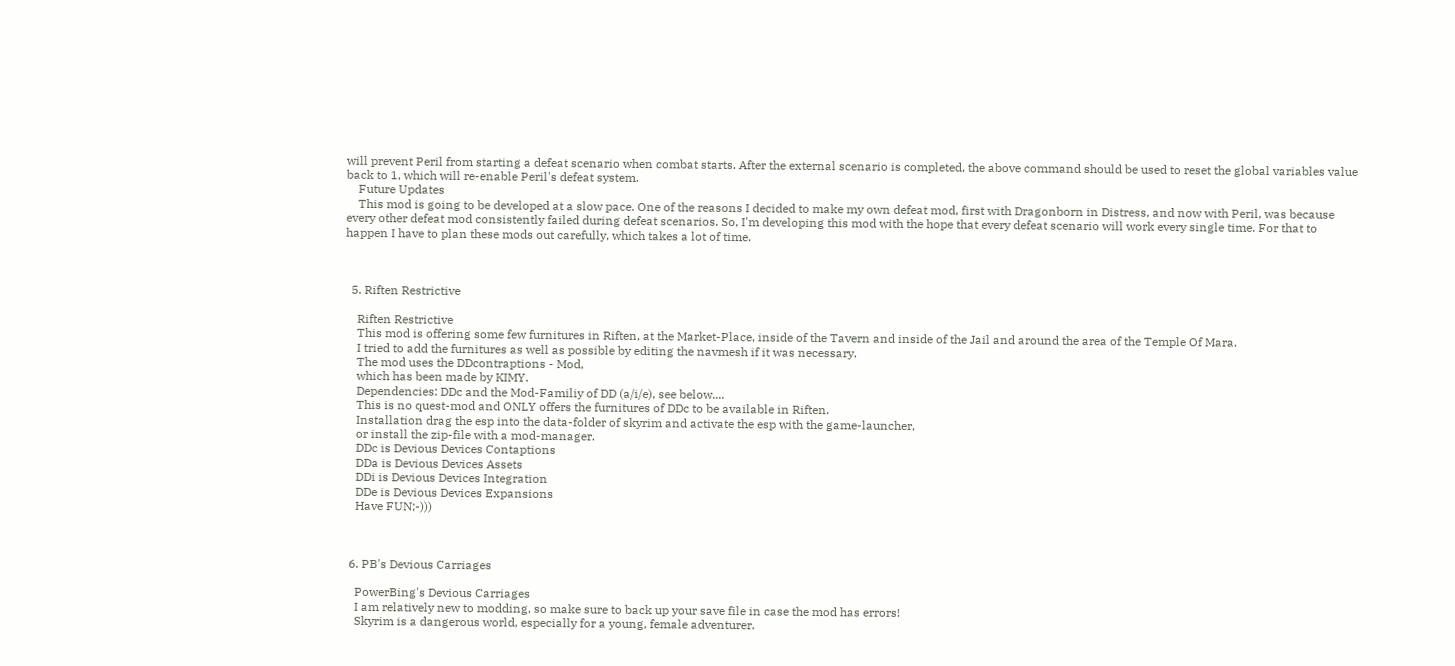will prevent Peril from starting a defeat scenario when combat starts. After the external scenario is completed, the above command should be used to reset the global variables value back to 1, which will re-enable Peril's defeat system.
    Future Updates
    This mod is going to be developed at a slow pace. One of the reasons I decided to make my own defeat mod, first with Dragonborn in Distress, and now with Peril, was because every other defeat mod consistently failed during defeat scenarios. So, I'm developing this mod with the hope that every defeat scenario will work every single time. For that to happen I have to plan these mods out carefully, which takes a lot of time.



  5. Riften Restrictive

    Riften Restrictive
    This mod is offering some few furnitures in Riften, at the Market-Place, inside of the Tavern and inside of the Jail and around the area of the Temple Of Mara.
    I tried to add the furnitures as well as possible by editing the navmesh if it was necessary.
    The mod uses the DDcontraptions - Mod,
    which has been made by KIMY.
    Dependencies: DDc and the Mod-Familiy of DD (a/i/e), see below....
    This is no quest-mod and ONLY offers the furnitures of DDc to be available in Riften.
    Installation drag the esp into the data-folder of skyrim and activate the esp with the game-launcher,
    or install the zip-file with a mod-manager.
    DDc is Devious Devices Contaptions
    DDa is Devious Devices Assets
    DDi is Devious Devices Integration
    DDe is Devious Devices Expansions
    Have FUN;-)))



  6. PB's Devious Carriages

    PowerBing's Devious Carriages
    I am relatively new to modding, so make sure to back up your save file in case the mod has errors!
    Skyrim is a dangerous world, especially for a young, female adventurer.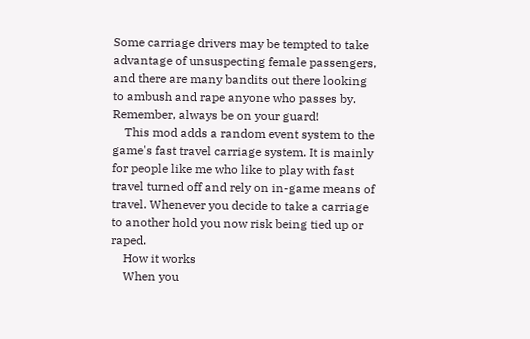Some carriage drivers may be tempted to take advantage of unsuspecting female passengers, and there are many bandits out there looking to ambush and rape anyone who passes by. Remember, always be on your guard!
    This mod adds a random event system to the game's fast travel carriage system. It is mainly for people like me who like to play with fast travel turned off and rely on in-game means of travel. Whenever you decide to take a carriage to another hold you now risk being tied up or raped.
    How it works
    When you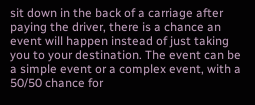sit down in the back of a carriage after paying the driver, there is a chance an event will happen instead of just taking you to your destination. The event can be a simple event or a complex event, with a 50/50 chance for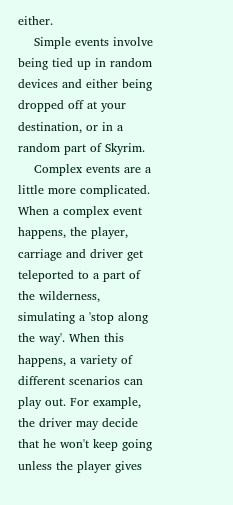either.
    Simple events involve being tied up in random devices and either being dropped off at your destination, or in a random part of Skyrim.
    Complex events are a little more complicated. When a complex event happens, the player, carriage and driver get teleported to a part of the wilderness, simulating a 'stop along the way'. When this happens, a variety of different scenarios can play out. For example, the driver may decide that he won't keep going unless the player gives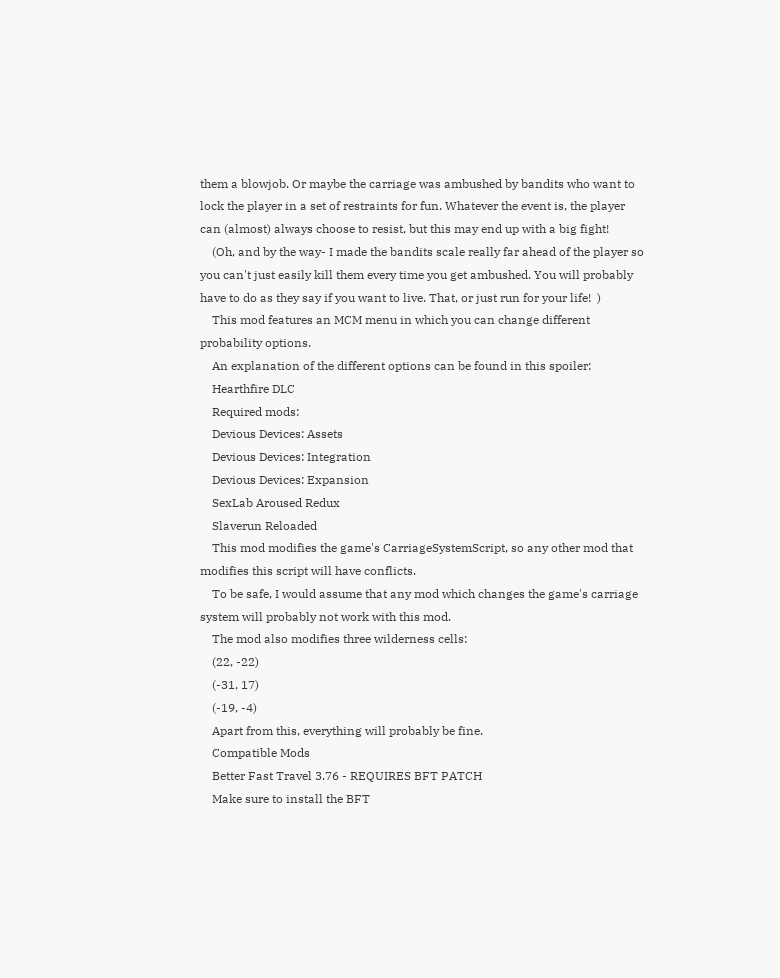them a blowjob. Or maybe the carriage was ambushed by bandits who want to lock the player in a set of restraints for fun. Whatever the event is, the player can (almost) always choose to resist, but this may end up with a big fight!
    (Oh, and by the way- I made the bandits scale really far ahead of the player so you can't just easily kill them every time you get ambushed. You will probably have to do as they say if you want to live. That, or just run for your life!  )
    This mod features an MCM menu in which you can change different probability options.
    An explanation of the different options can be found in this spoiler:
    Hearthfire DLC
    Required mods:
    Devious Devices: Assets
    Devious Devices: Integration
    Devious Devices: Expansion
    SexLab Aroused Redux
    Slaverun Reloaded
    This mod modifies the game's CarriageSystemScript, so any other mod that modifies this script will have conflicts.
    To be safe, I would assume that any mod which changes the game's carriage system will probably not work with this mod.
    The mod also modifies three wilderness cells:
    (22, -22)
    (-31, 17)
    (-19, -4)
    Apart from this, everything will probably be fine.
    Compatible Mods
    Better Fast Travel 3.76 - REQUIRES BFT PATCH
    Make sure to install the BFT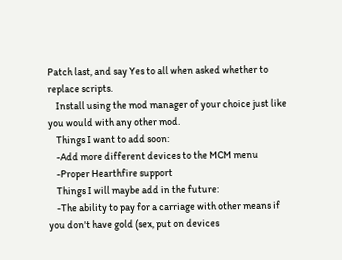Patch last, and say Yes to all when asked whether to replace scripts.
    Install using the mod manager of your choice just like you would with any other mod.
    Things I want to add soon:
    -Add more different devices to the MCM menu
    -Proper Hearthfire support
    Things I will maybe add in the future:
    -The ability to pay for a carriage with other means if you don't have gold (sex, put on devices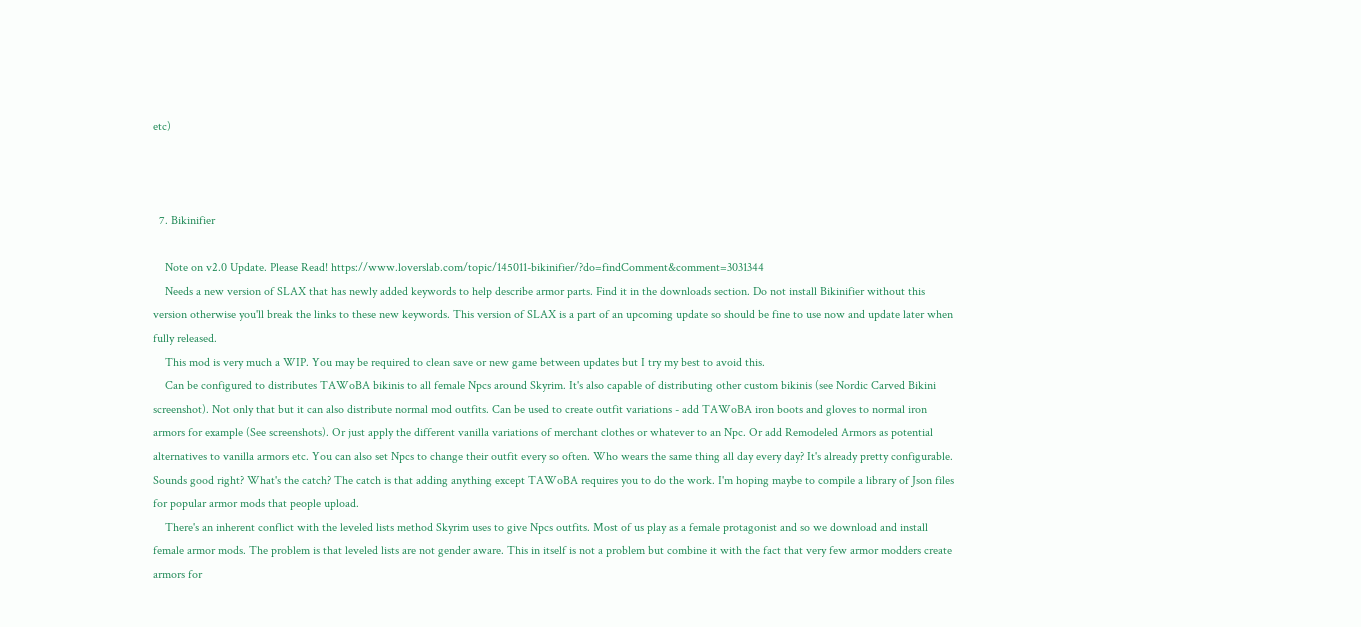etc)



  7. Bikinifier

    Note on v2.0 Update. Please Read! https://www.loverslab.com/topic/145011-bikinifier/?do=findComment&comment=3031344
    Needs a new version of SLAX that has newly added keywords to help describe armor parts. Find it in the downloads section. Do not install Bikinifier without this version otherwise you'll break the links to these new keywords. This version of SLAX is a part of an upcoming update so should be fine to use now and update later when fully released.
    This mod is very much a WIP. You may be required to clean save or new game between updates but I try my best to avoid this.
    Can be configured to distributes TAWoBA bikinis to all female Npcs around Skyrim. It's also capable of distributing other custom bikinis (see Nordic Carved Bikini screenshot). Not only that but it can also distribute normal mod outfits. Can be used to create outfit variations - add TAWoBA iron boots and gloves to normal iron armors for example (See screenshots). Or just apply the different vanilla variations of merchant clothes or whatever to an Npc. Or add Remodeled Armors as potential alternatives to vanilla armors etc. You can also set Npcs to change their outfit every so often. Who wears the same thing all day every day? It's already pretty configurable. Sounds good right? What's the catch? The catch is that adding anything except TAWoBA requires you to do the work. I'm hoping maybe to compile a library of Json files for popular armor mods that people upload.
    There's an inherent conflict with the leveled lists method Skyrim uses to give Npcs outfits. Most of us play as a female protagonist and so we download and install female armor mods. The problem is that leveled lists are not gender aware. This in itself is not a problem but combine it with the fact that very few armor modders create armors for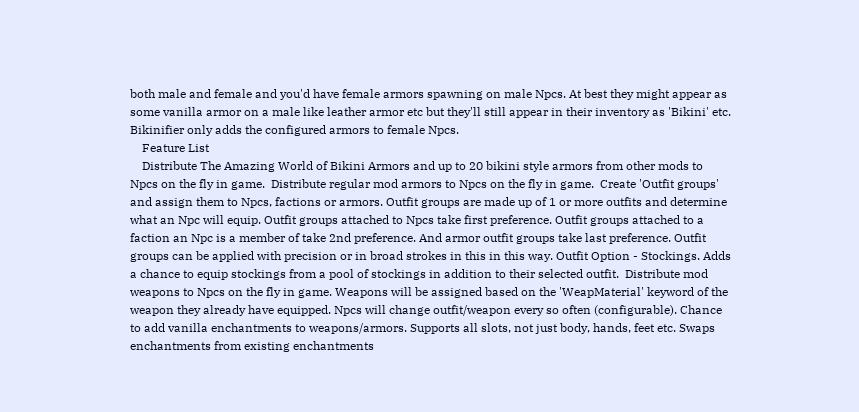both male and female and you'd have female armors spawning on male Npcs. At best they might appear as some vanilla armor on a male like leather armor etc but they'll still appear in their inventory as 'Bikini' etc. Bikinifier only adds the configured armors to female Npcs.
    Feature List
    Distribute The Amazing World of Bikini Armors and up to 20 bikini style armors from other mods to Npcs on the fly in game.  Distribute regular mod armors to Npcs on the fly in game.  Create 'Outfit groups' and assign them to Npcs, factions or armors. Outfit groups are made up of 1 or more outfits and determine what an Npc will equip. Outfit groups attached to Npcs take first preference. Outfit groups attached to a faction an Npc is a member of take 2nd preference. And armor outfit groups take last preference. Outfit groups can be applied with precision or in broad strokes in this in this way. Outfit Option - Stockings. Adds a chance to equip stockings from a pool of stockings in addition to their selected outfit.  Distribute mod weapons to Npcs on the fly in game. Weapons will be assigned based on the 'WeapMaterial' keyword of the weapon they already have equipped. Npcs will change outfit/weapon every so often (configurable). Chance to add vanilla enchantments to weapons/armors. Supports all slots, not just body, hands, feet etc. Swaps enchantments from existing enchantments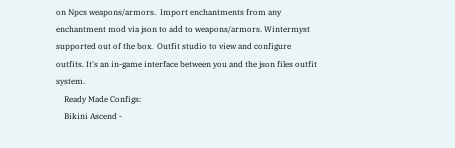on Npcs weapons/armors.  Import enchantments from any enchantment mod via json to add to weapons/armors. Wintermyst supported out of the box.  Outfit studio to view and configure outfits. It's an in-game interface between you and the json files outfit system.
    Ready Made Configs:
    Bikini Ascend -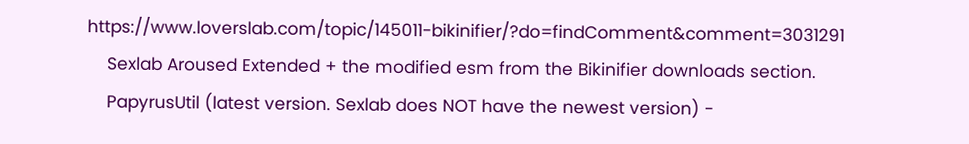https://www.loverslab.com/topic/145011-bikinifier/?do=findComment&comment=3031291
    Sexlab Aroused Extended + the modified esm from the Bikinifier downloads section.
    PapyrusUtil (latest version. Sexlab does NOT have the newest version) -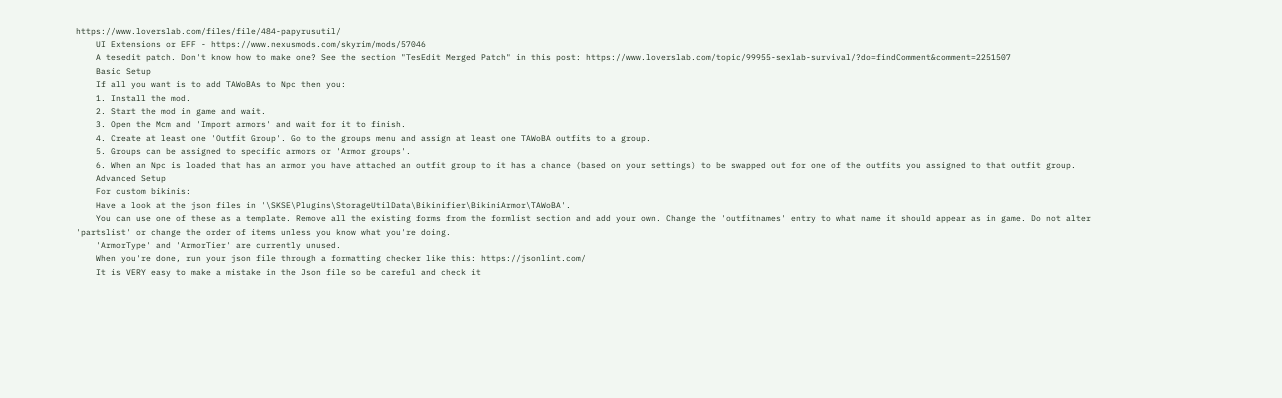https://www.loverslab.com/files/file/484-papyrusutil/
    UI Extensions or EFF - https://www.nexusmods.com/skyrim/mods/57046
    A tesedit patch. Don't know how to make one? See the section "TesEdit Merged Patch" in this post: https://www.loverslab.com/topic/99955-sexlab-survival/?do=findComment&comment=2251507
    Basic Setup
    If all you want is to add TAWoBAs to Npc then you:
    1. Install the mod.
    2. Start the mod in game and wait.
    3. Open the Mcm and 'Import armors' and wait for it to finish.
    4. Create at least one 'Outfit Group'. Go to the groups menu and assign at least one TAWoBA outfits to a group.
    5. Groups can be assigned to specific armors or 'Armor groups'.
    6. When an Npc is loaded that has an armor you have attached an outfit group to it has a chance (based on your settings) to be swapped out for one of the outfits you assigned to that outfit group.
    Advanced Setup
    For custom bikinis:
    Have a look at the json files in '\SKSE\Plugins\StorageUtilData\Bikinifier\BikiniArmor\TAWoBA'.
    You can use one of these as a template. Remove all the existing forms from the formlist section and add your own. Change the 'outfitnames' entry to what name it should appear as in game. Do not alter 'partslist' or change the order of items unless you know what you're doing.
    'ArmorType' and 'ArmorTier' are currently unused.
    When you're done, run your json file through a formatting checker like this: https://jsonlint.com/
    It is VERY easy to make a mistake in the Json file so be careful and check it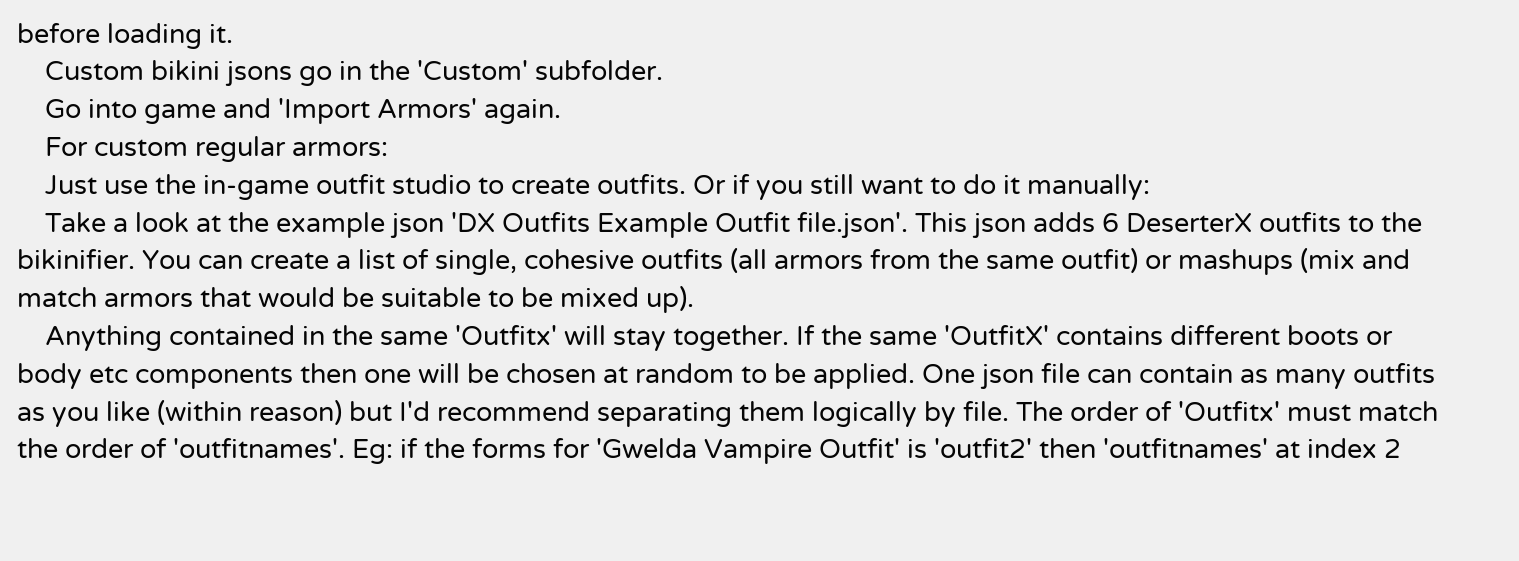before loading it.
    Custom bikini jsons go in the 'Custom' subfolder.
    Go into game and 'Import Armors' again.
    For custom regular armors:
    Just use the in-game outfit studio to create outfits. Or if you still want to do it manually:
    Take a look at the example json 'DX Outfits Example Outfit file.json'. This json adds 6 DeserterX outfits to the bikinifier. You can create a list of single, cohesive outfits (all armors from the same outfit) or mashups (mix and match armors that would be suitable to be mixed up).
    Anything contained in the same 'Outfitx' will stay together. If the same 'OutfitX' contains different boots or body etc components then one will be chosen at random to be applied. One json file can contain as many outfits as you like (within reason) but I'd recommend separating them logically by file. The order of 'Outfitx' must match the order of 'outfitnames'. Eg: if the forms for 'Gwelda Vampire Outfit' is 'outfit2' then 'outfitnames' at index 2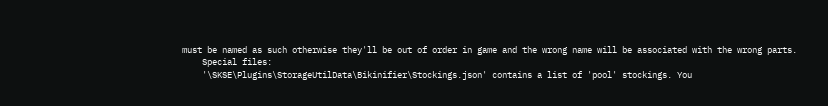must be named as such otherwise they'll be out of order in game and the wrong name will be associated with the wrong parts.
    Special files:
    '\SKSE\Plugins\StorageUtilData\Bikinifier\Stockings.json' contains a list of 'pool' stockings. You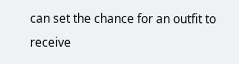can set the chance for an outfit to receive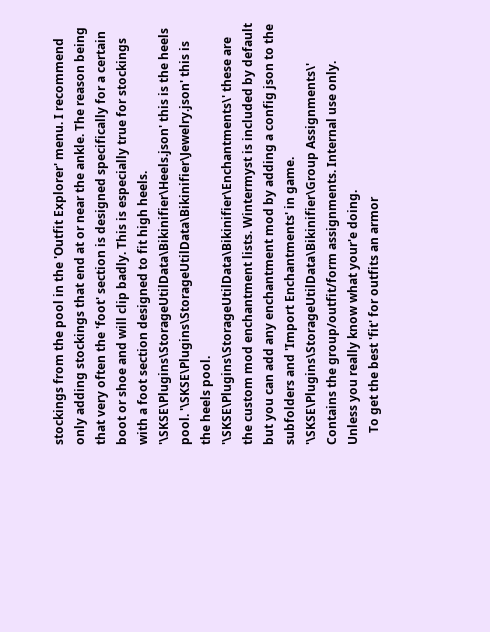stockings from the pool in the 'Outfit Explorer' menu. I recommend only adding stockings that end at or near the ankle. The reason being that very often the 'foot' section is designed specifically for a certain boot or shoe and will clip badly. This is especially true for stockings with a foot section designed to fit high heels.  '\SKSE\Plugins\StorageUtilData\Bikinifier\Heels.json' this is the heels pool. '\SKSE\Plugins\StorageUtilData\Bikinifier\Jewelry.json' this is the heels pool. '\SKSE\Plugins\StorageUtilData\Bikinifier\Enchantments\' these are the custom mod enchantment lists. Wintermyst is included by default but you can add any enchantment mod by adding a config json to the subfolders and 'Import Enchantments' in game. '\SKSE\Plugins\StorageUtilData\Bikinifier\Group Assignments\' Contains the group/outfit/form assignments. Internal use only. Unless you really know what your'e doing.
    To get the best 'fit' for outfits an armor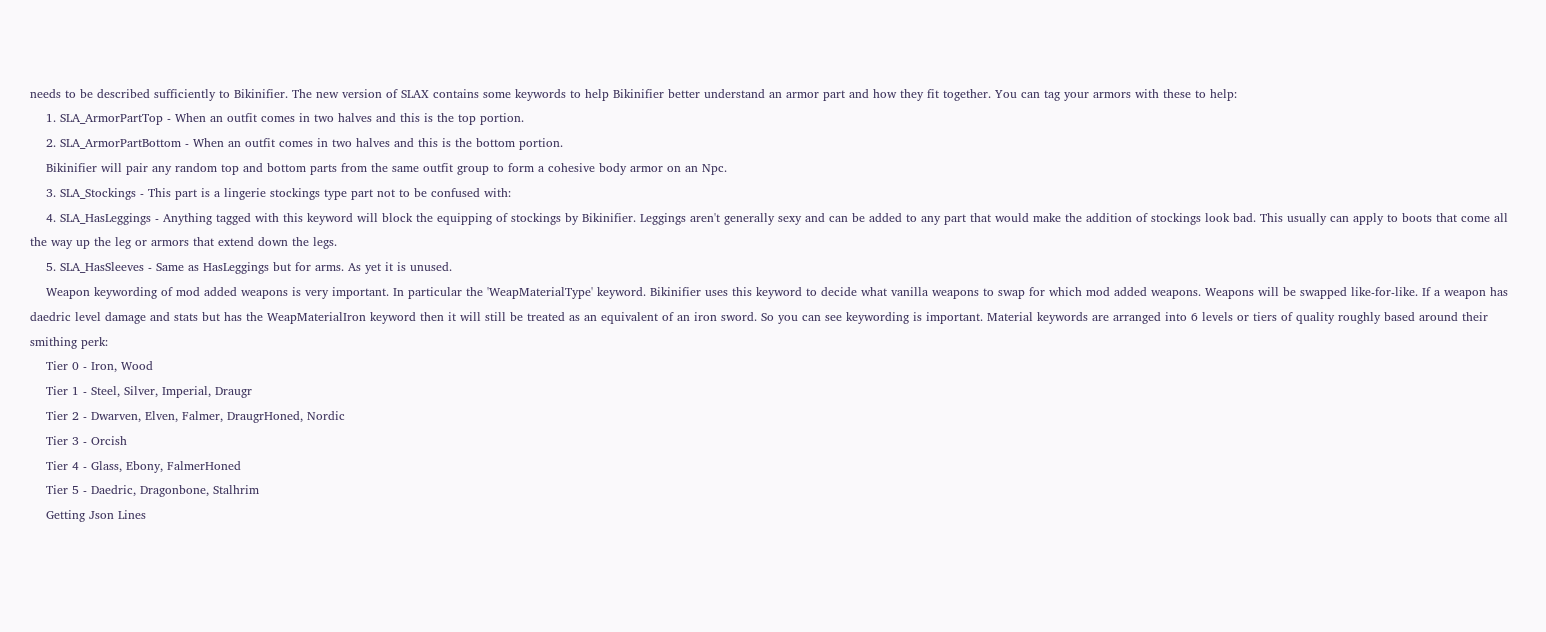needs to be described sufficiently to Bikinifier. The new version of SLAX contains some keywords to help Bikinifier better understand an armor part and how they fit together. You can tag your armors with these to help:
    1. SLA_ArmorPartTop - When an outfit comes in two halves and this is the top portion.
    2. SLA_ArmorPartBottom - When an outfit comes in two halves and this is the bottom portion.
    Bikinifier will pair any random top and bottom parts from the same outfit group to form a cohesive body armor on an Npc.
    3. SLA_Stockings - This part is a lingerie stockings type part not to be confused with:
    4. SLA_HasLeggings - Anything tagged with this keyword will block the equipping of stockings by Bikinifier. Leggings aren't generally sexy and can be added to any part that would make the addition of stockings look bad. This usually can apply to boots that come all the way up the leg or armors that extend down the legs.
    5. SLA_HasSleeves - Same as HasLeggings but for arms. As yet it is unused.
    Weapon keywording of mod added weapons is very important. In particular the 'WeapMaterialType' keyword. Bikinifier uses this keyword to decide what vanilla weapons to swap for which mod added weapons. Weapons will be swapped like-for-like. If a weapon has daedric level damage and stats but has the WeapMaterialIron keyword then it will still be treated as an equivalent of an iron sword. So you can see keywording is important. Material keywords are arranged into 6 levels or tiers of quality roughly based around their smithing perk:
    Tier 0 - Iron, Wood
    Tier 1 - Steel, Silver, Imperial, Draugr
    Tier 2 - Dwarven, Elven, Falmer, DraugrHoned, Nordic
    Tier 3 - Orcish
    Tier 4 - Glass, Ebony, FalmerHoned
    Tier 5 - Daedric, Dragonbone, Stalhrim
    Getting Json Lines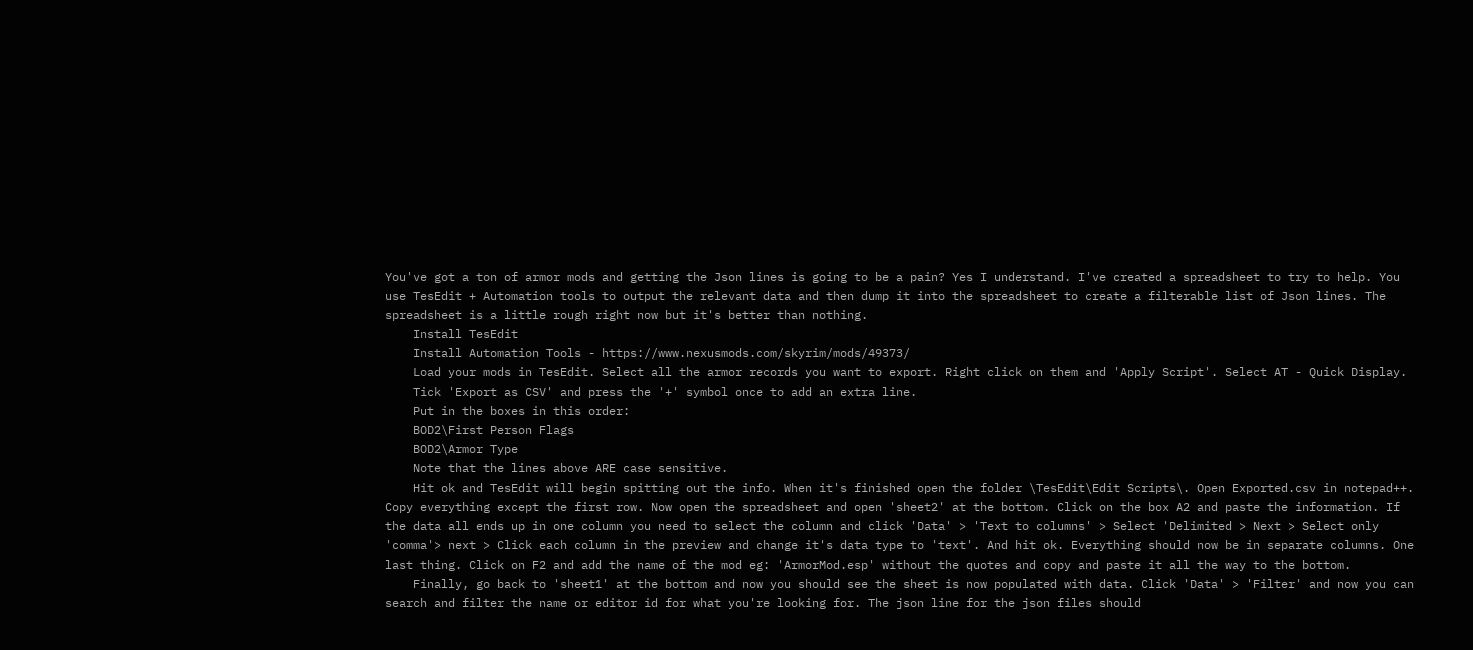You've got a ton of armor mods and getting the Json lines is going to be a pain? Yes I understand. I've created a spreadsheet to try to help. You use TesEdit + Automation tools to output the relevant data and then dump it into the spreadsheet to create a filterable list of Json lines. The spreadsheet is a little rough right now but it's better than nothing.
    Install TesEdit
    Install Automation Tools - https://www.nexusmods.com/skyrim/mods/49373/
    Load your mods in TesEdit. Select all the armor records you want to export. Right click on them and 'Apply Script'. Select AT - Quick Display.
    Tick 'Export as CSV' and press the '+' symbol once to add an extra line.
    Put in the boxes in this order:
    BOD2\First Person Flags
    BOD2\Armor Type
    Note that the lines above ARE case sensitive.
    Hit ok and TesEdit will begin spitting out the info. When it's finished open the folder \TesEdit\Edit Scripts\. Open Exported.csv in notepad++. Copy everything except the first row. Now open the spreadsheet and open 'sheet2' at the bottom. Click on the box A2 and paste the information. If the data all ends up in one column you need to select the column and click 'Data' > 'Text to columns' > Select 'Delimited > Next > Select only 'comma'> next > Click each column in the preview and change it's data type to 'text'. And hit ok. Everything should now be in separate columns. One last thing. Click on F2 and add the name of the mod eg: 'ArmorMod.esp' without the quotes and copy and paste it all the way to the bottom.
    Finally, go back to 'sheet1' at the bottom and now you should see the sheet is now populated with data. Click 'Data' > 'Filter' and now you can search and filter the name or editor id for what you're looking for. The json line for the json files should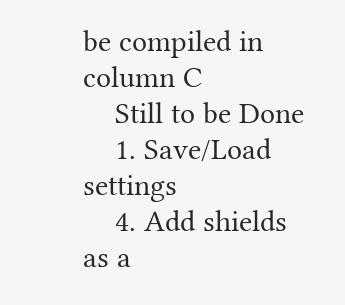be compiled in column C
    Still to be Done
    1. Save/Load settings
    4. Add shields as a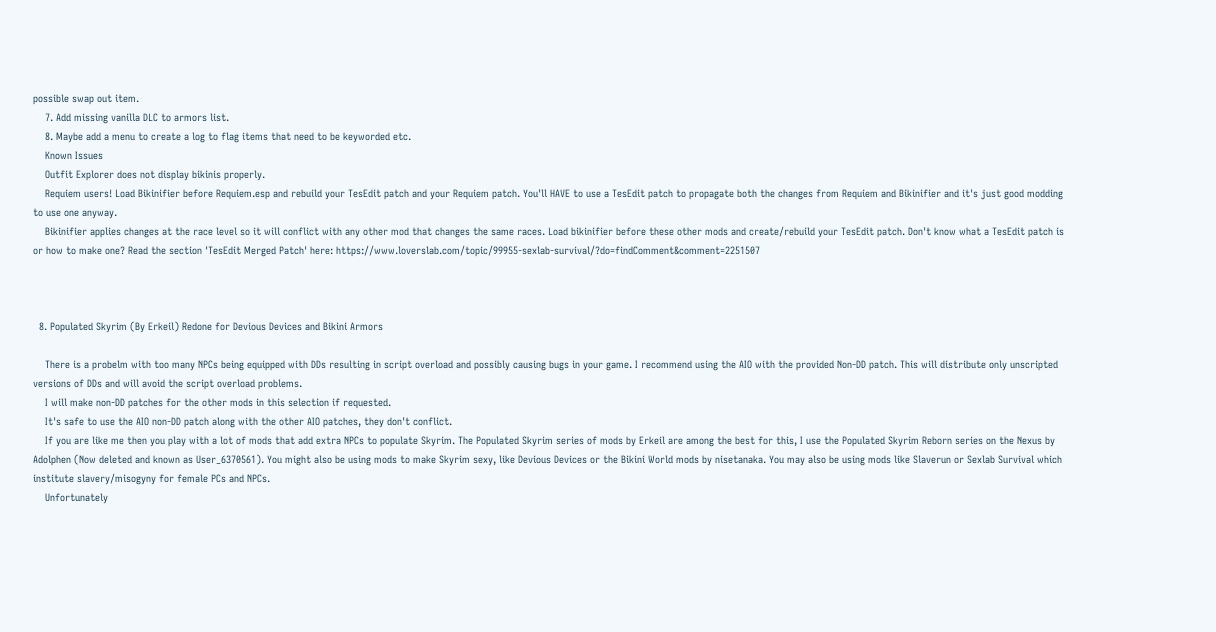possible swap out item.
    7. Add missing vanilla DLC to armors list.
    8. Maybe add a menu to create a log to flag items that need to be keyworded etc.
    Known Issues
    Outfit Explorer does not display bikinis properly.
    Requiem users! Load Bikinifier before Requiem.esp and rebuild your TesEdit patch and your Requiem patch. You'll HAVE to use a TesEdit patch to propagate both the changes from Requiem and Bikinifier and it's just good modding to use one anyway.
    Bikinifier applies changes at the race level so it will conflict with any other mod that changes the same races. Load bikinifier before these other mods and create/rebuild your TesEdit patch. Don't know what a TesEdit patch is or how to make one? Read the section 'TesEdit Merged Patch' here: https://www.loverslab.com/topic/99955-sexlab-survival/?do=findComment&comment=2251507



  8. Populated Skyrim (By Erkeil) Redone for Devious Devices and Bikini Armors

    There is a probelm with too many NPCs being equipped with DDs resulting in script overload and possibly causing bugs in your game. I recommend using the AIO with the provided Non-DD patch. This will distribute only unscripted versions of DDs and will avoid the script overload problems.
    I will make non-DD patches for the other mods in this selection if requested.
    It's safe to use the AIO non-DD patch along with the other AIO patches, they don't conflict.
    If you are like me then you play with a lot of mods that add extra NPCs to populate Skyrim. The Populated Skyrim series of mods by Erkeil are among the best for this, I use the Populated Skyrim Reborn series on the Nexus by Adolphen (Now deleted and known as User_6370561). You might also be using mods to make Skyrim sexy, like Devious Devices or the Bikini World mods by nisetanaka. You may also be using mods like Slaverun or Sexlab Survival which institute slavery/misogyny for female PCs and NPCs.
    Unfortunately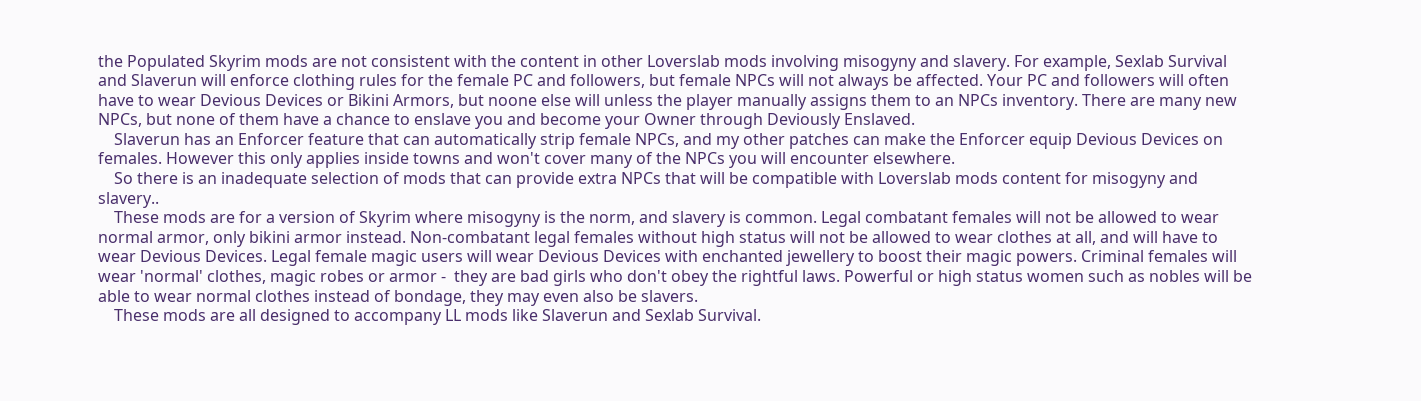the Populated Skyrim mods are not consistent with the content in other Loverslab mods involving misogyny and slavery. For example, Sexlab Survival and Slaverun will enforce clothing rules for the female PC and followers, but female NPCs will not always be affected. Your PC and followers will often have to wear Devious Devices or Bikini Armors, but noone else will unless the player manually assigns them to an NPCs inventory. There are many new NPCs, but none of them have a chance to enslave you and become your Owner through Deviously Enslaved.
    Slaverun has an Enforcer feature that can automatically strip female NPCs, and my other patches can make the Enforcer equip Devious Devices on females. However this only applies inside towns and won't cover many of the NPCs you will encounter elsewhere.
    So there is an inadequate selection of mods that can provide extra NPCs that will be compatible with Loverslab mods content for misogyny and slavery..
    These mods are for a version of Skyrim where misogyny is the norm, and slavery is common. Legal combatant females will not be allowed to wear normal armor, only bikini armor instead. Non-combatant legal females without high status will not be allowed to wear clothes at all, and will have to wear Devious Devices. Legal female magic users will wear Devious Devices with enchanted jewellery to boost their magic powers. Criminal females will wear 'normal' clothes, magic robes or armor -  they are bad girls who don't obey the rightful laws. Powerful or high status women such as nobles will be able to wear normal clothes instead of bondage, they may even also be slavers.
    These mods are all designed to accompany LL mods like Slaverun and Sexlab Survival.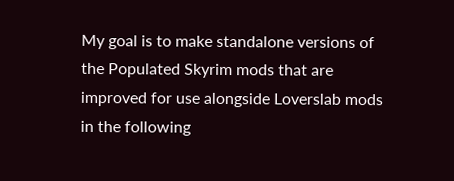My goal is to make standalone versions of the Populated Skyrim mods that are improved for use alongside Loverslab mods in the following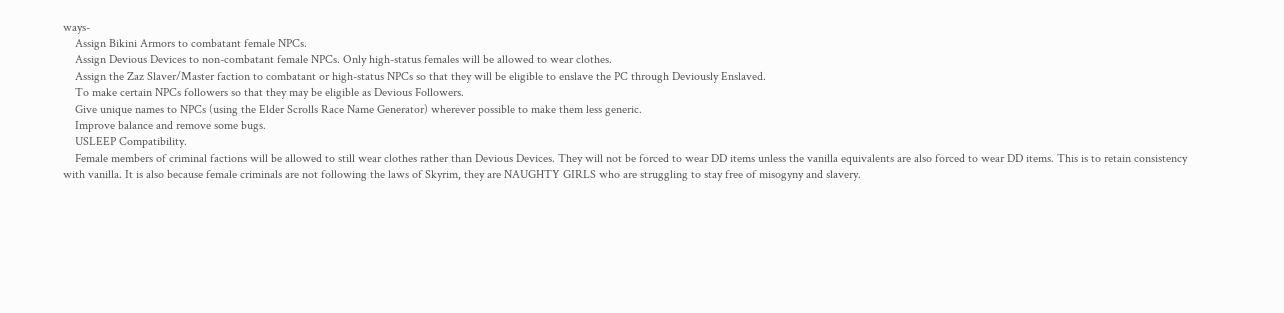ways-
    Assign Bikini Armors to combatant female NPCs.
    Assign Devious Devices to non-combatant female NPCs. Only high-status females will be allowed to wear clothes.
    Assign the Zaz Slaver/Master faction to combatant or high-status NPCs so that they will be eligible to enslave the PC through Deviously Enslaved.
    To make certain NPCs followers so that they may be eligible as Devious Followers.
    Give unique names to NPCs (using the Elder Scrolls Race Name Generator) wherever possible to make them less generic.
    Improve balance and remove some bugs.
    USLEEP Compatibility.
    Female members of criminal factions will be allowed to still wear clothes rather than Devious Devices. They will not be forced to wear DD items unless the vanilla equivalents are also forced to wear DD items. This is to retain consistency with vanilla. It is also because female criminals are not following the laws of Skyrim, they are NAUGHTY GIRLS who are struggling to stay free of misogyny and slavery.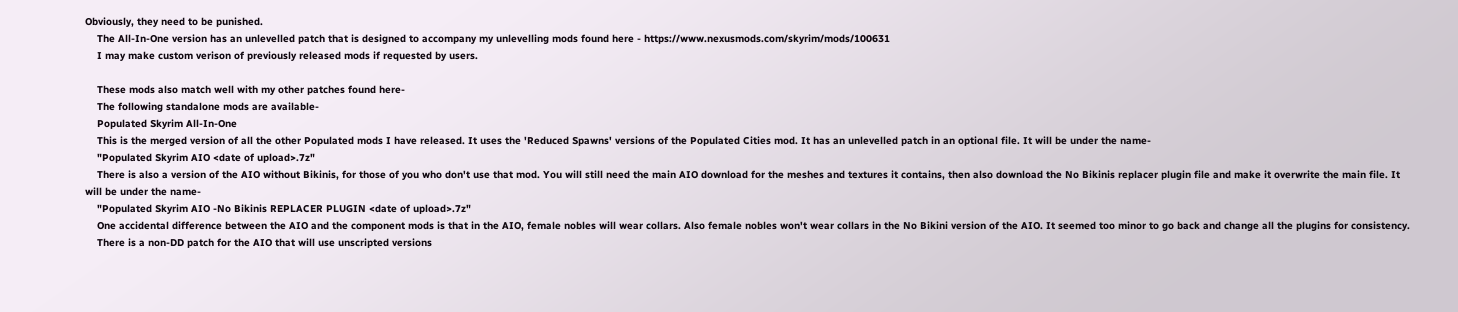Obviously, they need to be punished.
    The All-In-One version has an unlevelled patch that is designed to accompany my unlevelling mods found here - https://www.nexusmods.com/skyrim/mods/100631
    I may make custom verison of previously released mods if requested by users.

    These mods also match well with my other patches found here-
    The following standalone mods are available-
    Populated Skyrim All-In-One
    This is the merged version of all the other Populated mods I have released. It uses the 'Reduced Spawns' versions of the Populated Cities mod. It has an unlevelled patch in an optional file. It will be under the name-
    "Populated Skyrim AIO <date of upload>.7z"
    There is also a version of the AIO without Bikinis, for those of you who don't use that mod. You will still need the main AIO download for the meshes and textures it contains, then also download the No Bikinis replacer plugin file and make it overwrite the main file. It will be under the name-
    "Populated Skyrim AIO -No Bikinis REPLACER PLUGIN <date of upload>.7z"
    One accidental difference between the AIO and the component mods is that in the AIO, female nobles will wear collars. Also female nobles won't wear collars in the No Bikini version of the AIO. It seemed too minor to go back and change all the plugins for consistency.
    There is a non-DD patch for the AIO that will use unscripted versions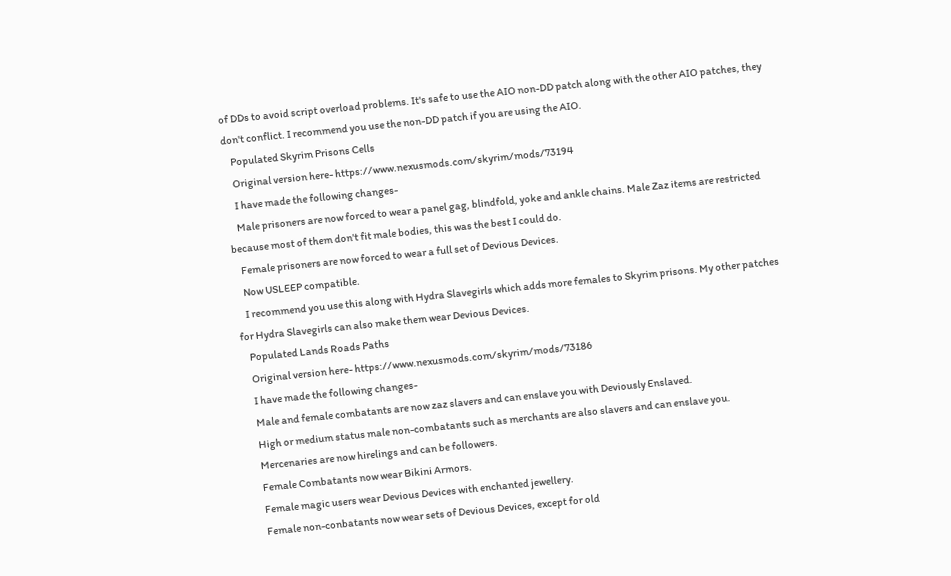of DDs to avoid script overload problems. It's safe to use the AIO non-DD patch along with the other AIO patches, they don't conflict. I recommend you use the non-DD patch if you are using the AIO.
    Populated Skyrim Prisons Cells
    Original version here- https://www.nexusmods.com/skyrim/mods/73194
    I have made the following changes-
    Male prisoners are now forced to wear a panel gag, blindfold, yoke and ankle chains. Male Zaz items are restricted because most of them don't fit male bodies, this was the best I could do.
    Female prisoners are now forced to wear a full set of Devious Devices.
    Now USLEEP compatible.
    I recommend you use this along with Hydra Slavegirls which adds more females to Skyrim prisons. My other patches for Hydra Slavegirls can also make them wear Devious Devices.
    Populated Lands Roads Paths
    Original version here- https://www.nexusmods.com/skyrim/mods/73186
    I have made the following changes-
    Male and female combatants are now zaz slavers and can enslave you with Deviously Enslaved.
    High or medium status male non-combatants such as merchants are also slavers and can enslave you.
    Mercenaries are now hirelings and can be followers.
    Female Combatants now wear Bikini Armors.
    Female magic users wear Devious Devices with enchanted jewellery.
    Female non-conbatants now wear sets of Devious Devices, except for old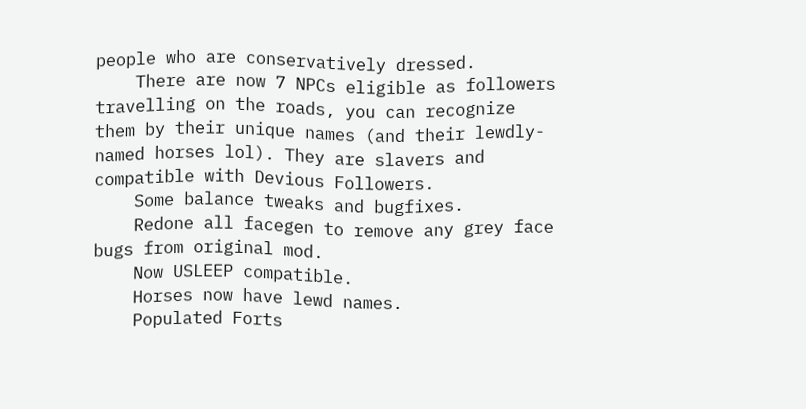people who are conservatively dressed.
    There are now 7 NPCs eligible as followers travelling on the roads, you can recognize them by their unique names (and their lewdly-named horses lol). They are slavers and compatible with Devious Followers.
    Some balance tweaks and bugfixes.
    Redone all facegen to remove any grey face bugs from original mod.
    Now USLEEP compatible.
    Horses now have lewd names.
    Populated Forts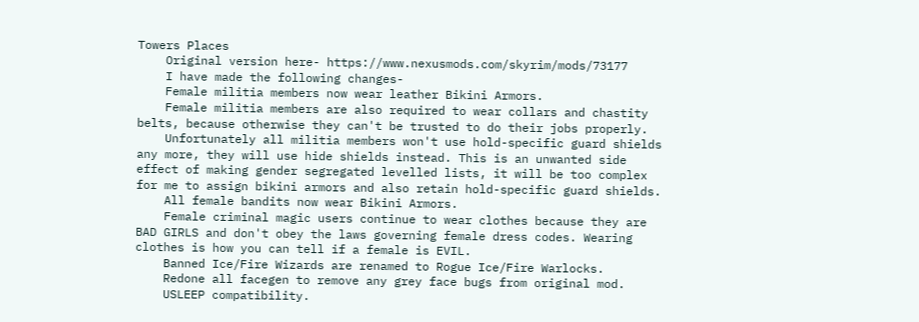Towers Places
    Original version here- https://www.nexusmods.com/skyrim/mods/73177
    I have made the following changes-
    Female militia members now wear leather Bikini Armors.
    Female militia members are also required to wear collars and chastity belts, because otherwise they can't be trusted to do their jobs properly.
    Unfortunately all militia members won't use hold-specific guard shields any more, they will use hide shields instead. This is an unwanted side effect of making gender segregated levelled lists, it will be too complex for me to assign bikini armors and also retain hold-specific guard shields.
    All female bandits now wear Bikini Armors.
    Female criminal magic users continue to wear clothes because they are BAD GIRLS and don't obey the laws governing female dress codes. Wearing clothes is how you can tell if a female is EVIL.
    Banned Ice/Fire Wizards are renamed to Rogue Ice/Fire Warlocks.
    Redone all facegen to remove any grey face bugs from original mod.
    USLEEP compatibility.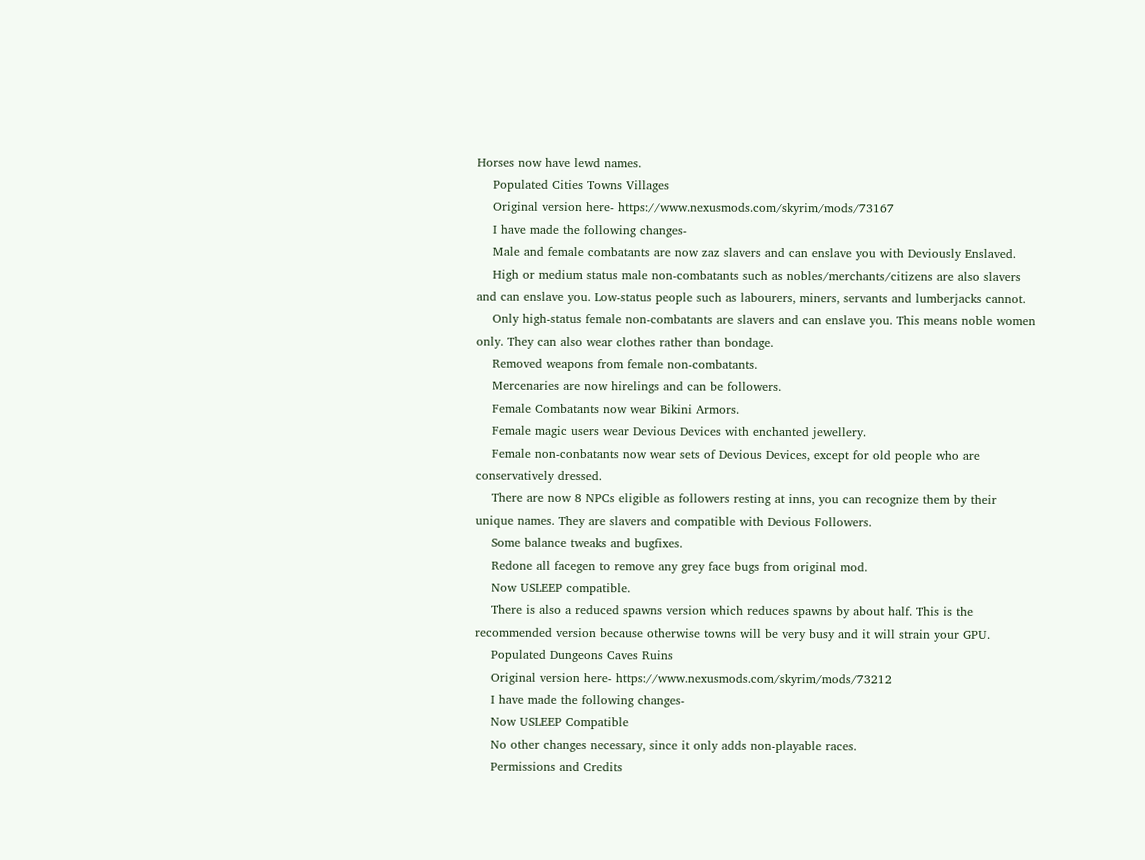Horses now have lewd names.
    Populated Cities Towns Villages
    Original version here- https://www.nexusmods.com/skyrim/mods/73167
    I have made the following changes-
    Male and female combatants are now zaz slavers and can enslave you with Deviously Enslaved.
    High or medium status male non-combatants such as nobles/merchants/citizens are also slavers and can enslave you. Low-status people such as labourers, miners, servants and lumberjacks cannot.
    Only high-status female non-combatants are slavers and can enslave you. This means noble women only. They can also wear clothes rather than bondage.
    Removed weapons from female non-combatants.
    Mercenaries are now hirelings and can be followers.
    Female Combatants now wear Bikini Armors.
    Female magic users wear Devious Devices with enchanted jewellery.
    Female non-conbatants now wear sets of Devious Devices, except for old people who are conservatively dressed.
    There are now 8 NPCs eligible as followers resting at inns, you can recognize them by their unique names. They are slavers and compatible with Devious Followers.
    Some balance tweaks and bugfixes.
    Redone all facegen to remove any grey face bugs from original mod.
    Now USLEEP compatible.
    There is also a reduced spawns version which reduces spawns by about half. This is the recommended version because otherwise towns will be very busy and it will strain your GPU.
    Populated Dungeons Caves Ruins
    Original version here- https://www.nexusmods.com/skyrim/mods/73212
    I have made the following changes-
    Now USLEEP Compatible
    No other changes necessary, since it only adds non-playable races.
    Permissions and Credits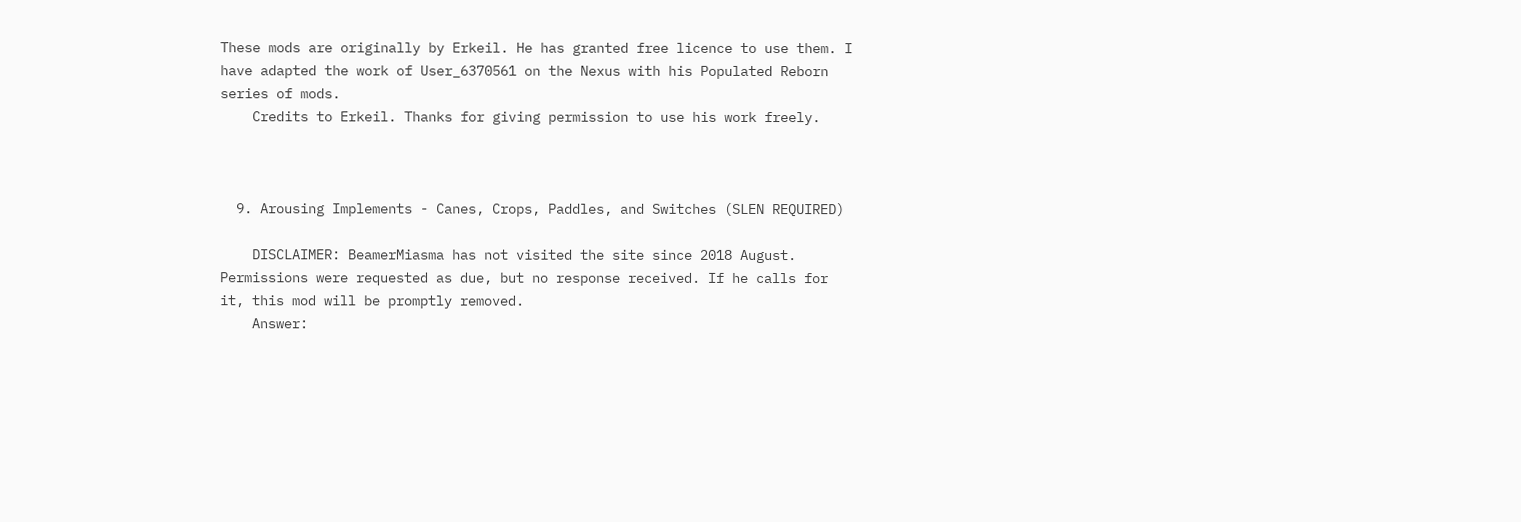These mods are originally by Erkeil. He has granted free licence to use them. I have adapted the work of User_6370561 on the Nexus with his Populated Reborn series of mods.
    Credits to Erkeil. Thanks for giving permission to use his work freely.



  9. Arousing Implements - Canes, Crops, Paddles, and Switches (SLEN REQUIRED)

    DISCLAIMER: BeamerMiasma has not visited the site since 2018 August. Permissions were requested as due, but no response received. If he calls for it, this mod will be promptly removed.
    Answer: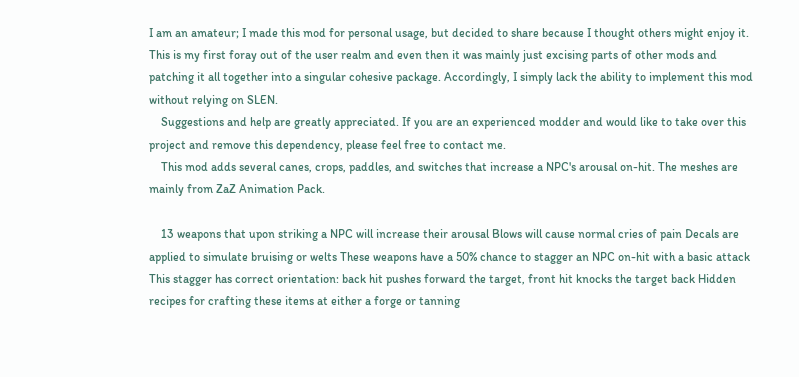I am an amateur; I made this mod for personal usage, but decided to share because I thought others might enjoy it. This is my first foray out of the user realm and even then it was mainly just excising parts of other mods and patching it all together into a singular cohesive package. Accordingly, I simply lack the ability to implement this mod without relying on SLEN.
    Suggestions and help are greatly appreciated. If you are an experienced modder and would like to take over this project and remove this dependency, please feel free to contact me.
    This mod adds several canes, crops, paddles, and switches that increase a NPC's arousal on-hit. The meshes are mainly from ZaZ Animation Pack.

    13 weapons that upon striking a NPC will increase their arousal Blows will cause normal cries of pain Decals are applied to simulate bruising or welts These weapons have a 50% chance to stagger an NPC on-hit with a basic attack This stagger has correct orientation: back hit pushes forward the target, front hit knocks the target back Hidden recipes for crafting these items at either a forge or tanning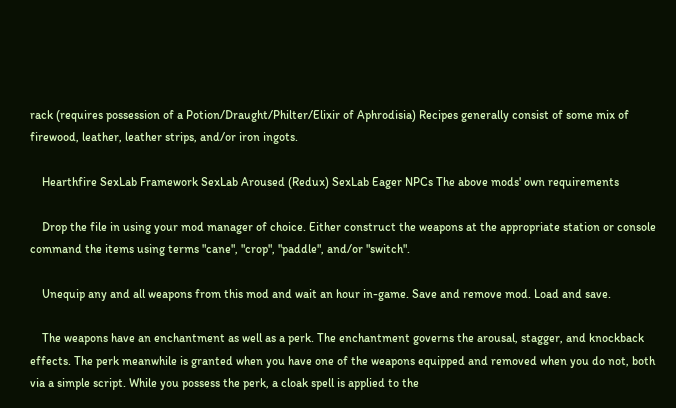rack (requires possession of a Potion/Draught/Philter/Elixir of Aphrodisia) Recipes generally consist of some mix of firewood, leather, leather strips, and/or iron ingots.

    Hearthfire SexLab Framework SexLab Aroused (Redux) SexLab Eager NPCs The above mods' own requirements

    Drop the file in using your mod manager of choice. Either construct the weapons at the appropriate station or console command the items using terms "cane", "crop", "paddle", and/or "switch".

    Unequip any and all weapons from this mod and wait an hour in-game. Save and remove mod. Load and save.

    The weapons have an enchantment as well as a perk. The enchantment governs the arousal, stagger, and knockback effects. The perk meanwhile is granted when you have one of the weapons equipped and removed when you do not, both via a simple script. While you possess the perk, a cloak spell is applied to the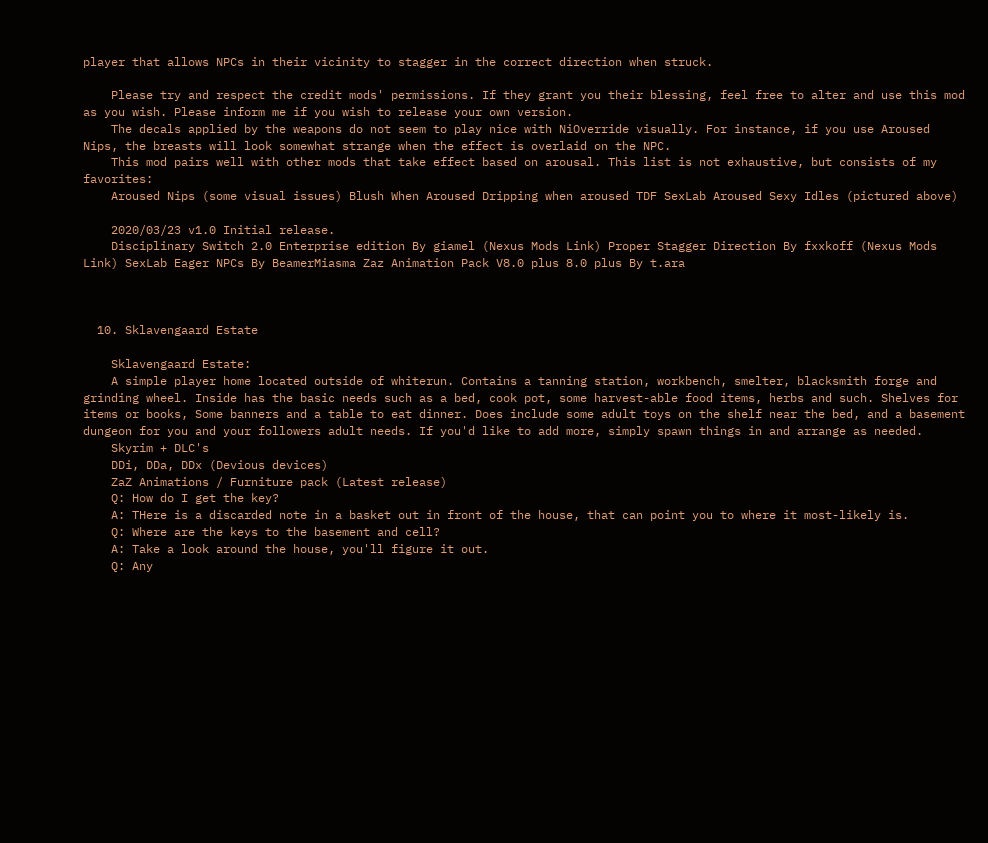player that allows NPCs in their vicinity to stagger in the correct direction when struck.

    Please try and respect the credit mods' permissions. If they grant you their blessing, feel free to alter and use this mod as you wish. Please inform me if you wish to release your own version.
    The decals applied by the weapons do not seem to play nice with NiOverride visually. For instance, if you use Aroused Nips, the breasts will look somewhat strange when the effect is overlaid on the NPC.
    This mod pairs well with other mods that take effect based on arousal. This list is not exhaustive, but consists of my favorites:
    Aroused Nips (some visual issues) Blush When Aroused Dripping when aroused TDF SexLab Aroused Sexy Idles (pictured above)

    2020/03/23 v1.0 Initial release.
    Disciplinary Switch 2.0 Enterprise edition By giamel (Nexus Mods Link) Proper Stagger Direction By fxxkoff (Nexus Mods Link) SexLab Eager NPCs By BeamerMiasma Zaz Animation Pack V8.0 plus 8.0 plus By t.ara



  10. Sklavengaard Estate

    Sklavengaard Estate:
    A simple player home located outside of whiterun. Contains a tanning station, workbench, smelter, blacksmith forge and grinding wheel. Inside has the basic needs such as a bed, cook pot, some harvest-able food items, herbs and such. Shelves for items or books, Some banners and a table to eat dinner. Does include some adult toys on the shelf near the bed, and a basement dungeon for you and your followers adult needs. If you'd like to add more, simply spawn things in and arrange as needed.
    Skyrim + DLC's
    DDi, DDa, DDx (Devious devices)
    ZaZ Animations / Furniture pack (Latest release)
    Q: How do I get the key?
    A: THere is a discarded note in a basket out in front of the house, that can point you to where it most-likely is.
    Q: Where are the keys to the basement and cell?
    A: Take a look around the house, you'll figure it out.
    Q: Any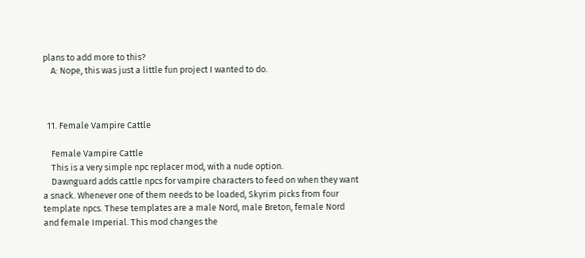plans to add more to this?
    A: Nope, this was just a little fun project I wanted to do.



  11. Female Vampire Cattle

    Female Vampire Cattle
    This is a very simple npc replacer mod, with a nude option.
    Dawnguard adds cattle npcs for vampire characters to feed on when they want a snack. Whenever one of them needs to be loaded, Skyrim picks from four template npcs. These templates are a male Nord, male Breton, female Nord and female Imperial. This mod changes the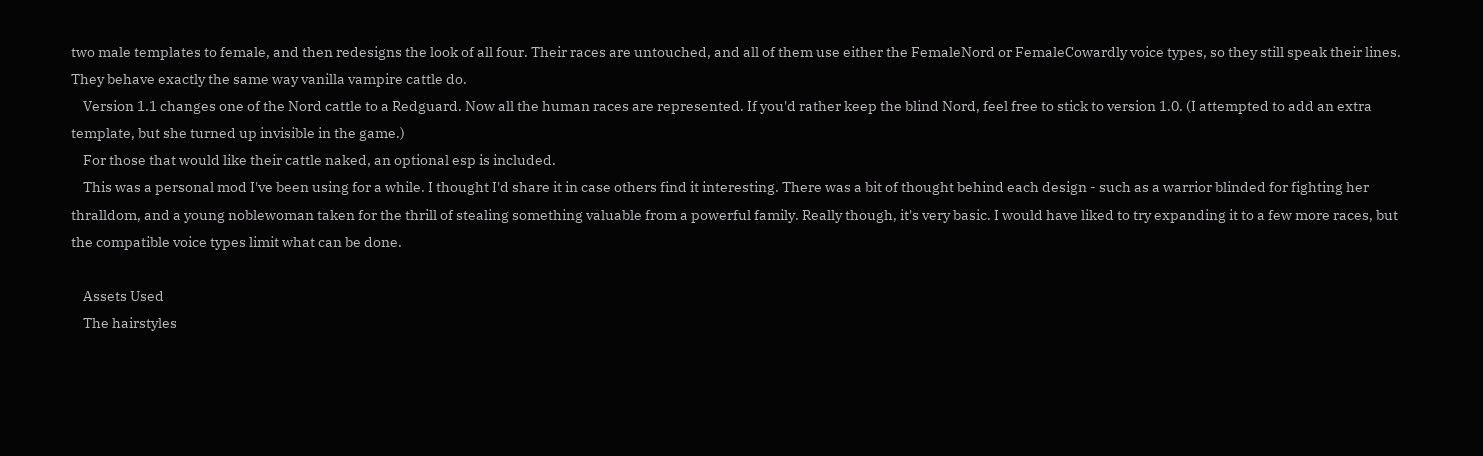two male templates to female, and then redesigns the look of all four. Their races are untouched, and all of them use either the FemaleNord or FemaleCowardly voice types, so they still speak their lines. They behave exactly the same way vanilla vampire cattle do.
    Version 1.1 changes one of the Nord cattle to a Redguard. Now all the human races are represented. If you'd rather keep the blind Nord, feel free to stick to version 1.0. (I attempted to add an extra template, but she turned up invisible in the game.)
    For those that would like their cattle naked, an optional esp is included.
    This was a personal mod I've been using for a while. I thought I'd share it in case others find it interesting. There was a bit of thought behind each design - such as a warrior blinded for fighting her thralldom, and a young noblewoman taken for the thrill of stealing something valuable from a powerful family. Really though, it's very basic. I would have liked to try expanding it to a few more races, but the compatible voice types limit what can be done.

    Assets Used
    The hairstyles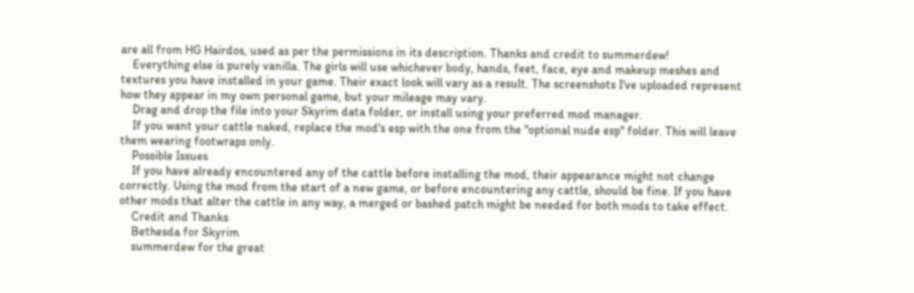are all from HG Hairdos, used as per the permissions in its description. Thanks and credit to summerdew!
    Everything else is purely vanilla. The girls will use whichever body, hands, feet, face, eye and makeup meshes and textures you have installed in your game. Their exact look will vary as a result. The screenshots I've uploaded represent how they appear in my own personal game, but your mileage may vary.
    Drag and drop the file into your Skyrim data folder, or install using your preferred mod manager.
    If you want your cattle naked, replace the mod's esp with the one from the "optional nude esp" folder. This will leave them wearing footwraps only.
    Possible Issues
    If you have already encountered any of the cattle before installing the mod, their appearance might not change correctly. Using the mod from the start of a new game, or before encountering any cattle, should be fine. If you have other mods that alter the cattle in any way, a merged or bashed patch might be needed for both mods to take effect.
    Credit and Thanks
    Bethesda for Skyrim
    summerdew for the great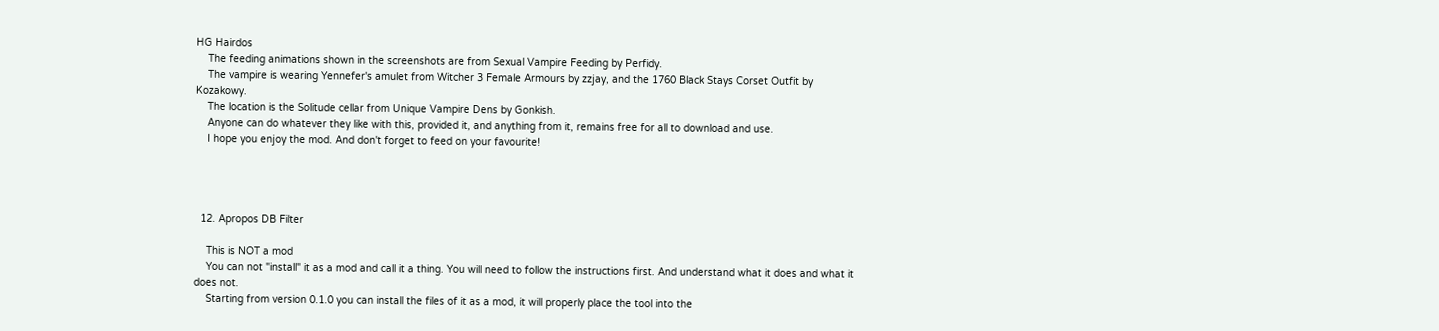HG Hairdos
    The feeding animations shown in the screenshots are from Sexual Vampire Feeding by Perfidy.
    The vampire is wearing Yennefer's amulet from Witcher 3 Female Armours by zzjay, and the 1760 Black Stays Corset Outfit by Kozakowy.
    The location is the Solitude cellar from Unique Vampire Dens by Gonkish.
    Anyone can do whatever they like with this, provided it, and anything from it, remains free for all to download and use.
    I hope you enjoy the mod. And don't forget to feed on your favourite!




  12. Apropos DB Filter

    This is NOT a mod
    You can not "install" it as a mod and call it a thing. You will need to follow the instructions first. And understand what it does and what it does not.
    Starting from version 0.1.0 you can install the files of it as a mod, it will properly place the tool into the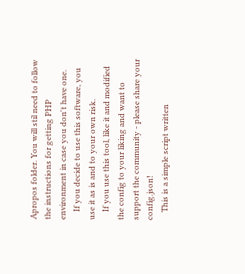Apropos folder. You will stil need to follow the instructions for getting PHP environment in case you don't have one.
    If you decide to use this software, you use it as is and to your own risk.
    If you use this tool, like it and modified the config to your liking and want to support the community - please share your config.json!
    This is a simple script written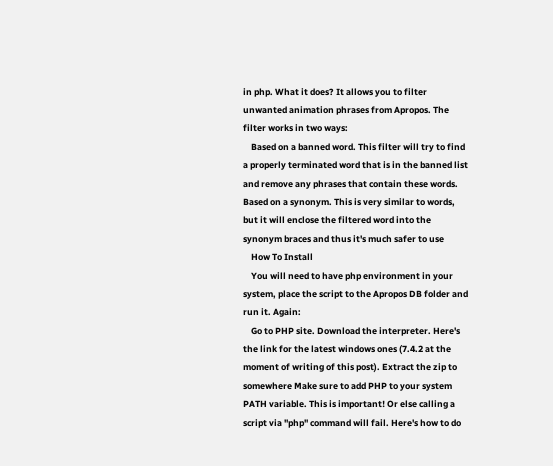in php. What it does? It allows you to filter unwanted animation phrases from Apropos. The filter works in two ways:
    Based on a banned word. This filter will try to find a properly terminated word that is in the banned list and remove any phrases that contain these words. Based on a synonym. This is very similar to words, but it will enclose the filtered word into the synonym braces and thus it's much safer to use
    How To Install
    You will need to have php environment in your system, place the script to the Apropos DB folder and run it. Again:
    Go to PHP site. Download the interpreter. Here's the link for the latest windows ones (7.4.2 at the moment of writing of this post). Extract the zip to somewhere Make sure to add PHP to your system PATH variable. This is important! Or else calling a script via "php" command will fail. Here's how to do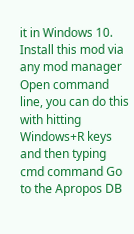it in Windows 10. Install this mod via any mod manager Open command line, you can do this with hitting Windows+R keys and then typing cmd command Go to the Apropos DB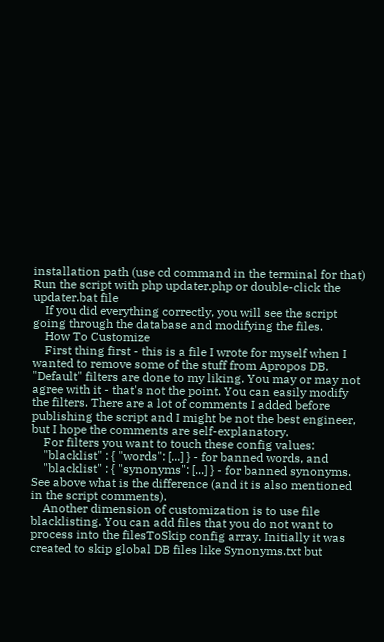installation path (use cd command in the terminal for that) Run the script with php updater.php or double-click the updater.bat file
    If you did everything correctly, you will see the script going through the database and modifying the files.
    How To Customize
    First thing first - this is a file I wrote for myself when I wanted to remove some of the stuff from Apropos DB. "Default" filters are done to my liking. You may or may not agree with it - that's not the point. You can easily modify the filters. There are a lot of comments I added before publishing the script and I might be not the best engineer, but I hope the comments are self-explanatory.
    For filters you want to touch these config values:
    "blacklist" : { "words": [...] } - for banned words, and
    "blacklist" : { "synonyms": [...] } - for banned synonyms. See above what is the difference (and it is also mentioned in the script comments).
    Another dimension of customization is to use file blacklisting. You can add files that you do not want to process into the filesToSkip config array. Initially it was created to skip global DB files like Synonyms.txt but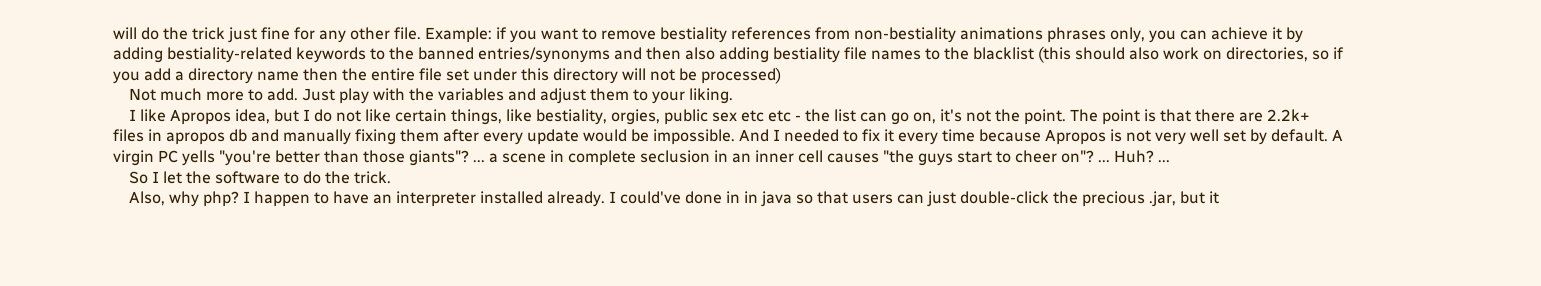will do the trick just fine for any other file. Example: if you want to remove bestiality references from non-bestiality animations phrases only, you can achieve it by adding bestiality-related keywords to the banned entries/synonyms and then also adding bestiality file names to the blacklist (this should also work on directories, so if you add a directory name then the entire file set under this directory will not be processed)
    Not much more to add. Just play with the variables and adjust them to your liking.
    I like Apropos idea, but I do not like certain things, like bestiality, orgies, public sex etc etc - the list can go on, it's not the point. The point is that there are 2.2k+ files in apropos db and manually fixing them after every update would be impossible. And I needed to fix it every time because Apropos is not very well set by default. A virgin PC yells "you're better than those giants"? ... a scene in complete seclusion in an inner cell causes "the guys start to cheer on"? ... Huh? ...
    So I let the software to do the trick.
    Also, why php? I happen to have an interpreter installed already. I could've done in in java so that users can just double-click the precious .jar, but it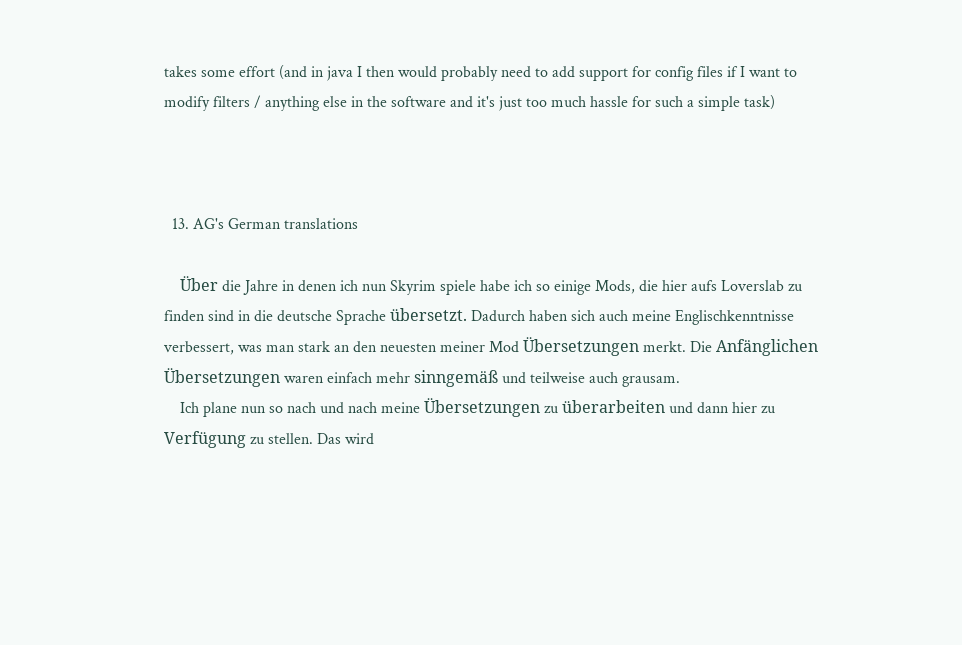takes some effort (and in java I then would probably need to add support for config files if I want to modify filters / anything else in the software and it's just too much hassle for such a simple task)



  13. AG's German translations

    Über die Jahre in denen ich nun Skyrim spiele habe ich so einige Mods, die hier aufs Loverslab zu finden sind in die deutsche Sprache übersetzt. Dadurch haben sich auch meine Englischkenntnisse verbessert, was man stark an den neuesten meiner Mod Übersetzungen merkt. Die Anfänglichen Übersetzungen waren einfach mehr sinngemäß und teilweise auch grausam.
    Ich plane nun so nach und nach meine Übersetzungen zu überarbeiten und dann hier zu Verfügung zu stellen. Das wird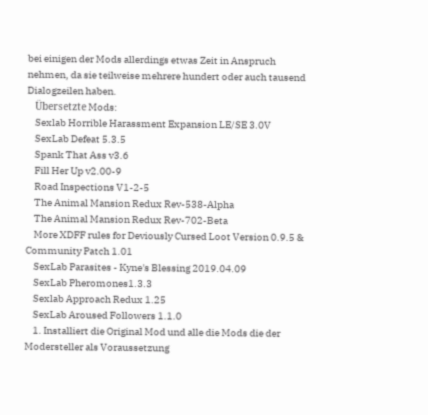bei einigen der Mods allerdings etwas Zeit in Anspruch nehmen, da sie teilweise mehrere hundert oder auch tausend Dialogzeilen haben.
    Übersetzte Mods:
    Sexlab Horrible Harassment Expansion LE/SE 3.0V
    SexLab Defeat 5.3.5
    Spank That Ass v3.6
    Fill Her Up v2.00-9
    Road Inspections V1-2-5
    The Animal Mansion Redux Rev-538-Alpha
    The Animal Mansion Redux Rev-702-Beta
    More XDFF rules for Deviously Cursed Loot Version 0.9.5 & Community Patch 1.01
    SexLab Parasites - Kyne's Blessing 2019.04.09
    SexLab Pheromones1.3.3
    Sexlab Approach Redux 1.25
    SexLab Aroused Followers 1.1.0
    1. Installiert die Original Mod und alle die Mods die der Modersteller als Voraussetzung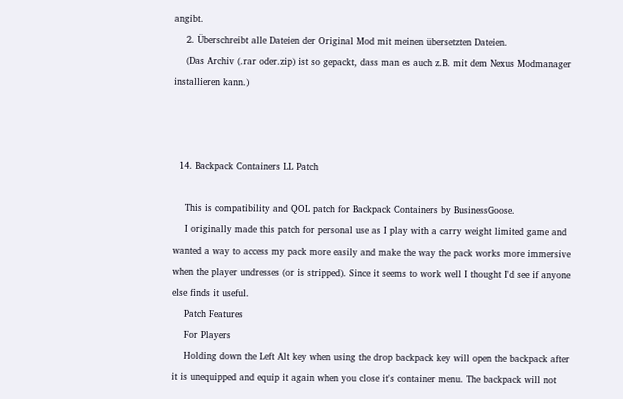angibt.
    2. Überschreibt alle Dateien der Original Mod mit meinen übersetzten Dateien.
    (Das Archiv (.rar oder.zip) ist so gepackt, dass man es auch z.B. mit dem Nexus Modmanager installieren kann.)



  14. Backpack Containers LL Patch

    This is compatibility and QOL patch for Backpack Containers by BusinessGoose.
    I originally made this patch for personal use as I play with a carry weight limited game and wanted a way to access my pack more easily and make the way the pack works more immersive when the player undresses (or is stripped). Since it seems to work well I thought I'd see if anyone else finds it useful.
    Patch Features
    For Players
    Holding down the Left Alt key when using the drop backpack key will open the backpack after it is unequipped and equip it again when you close it's container menu. The backpack will not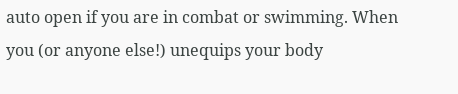auto open if you are in combat or swimming. When you (or anyone else!) unequips your body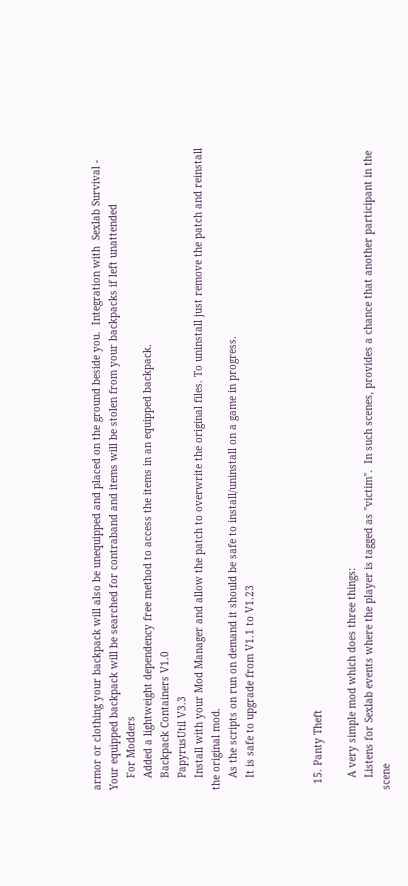armor or clothing your backpack will also be unequipped and placed on the ground beside you.  Integration with  Sexlab Survival - Your equipped backpack will be searched for contraband and items will be stolen from your backpacks if left unattended
    For Modders
    Added a lightweight dependency free method to access the items in an equipped backpack.
    Backpack Containers V1.0
    PapyrusUtil V3.3
    Install with your Mod Manager and allow the patch to overwrite the original files. To uninstall just remove the patch and reinstall the original mod.
    As the scripts on run on demand it should be safe to install/uninstall on a game in progress.
    It is safe to upgrade from V1.1 to V1.23



  15. Panty Theft

    A very simple mod which does three things:
    Listens for Sexlab events where the player is tagged as "victim".  In such scenes, provides a chance that another participant in the scene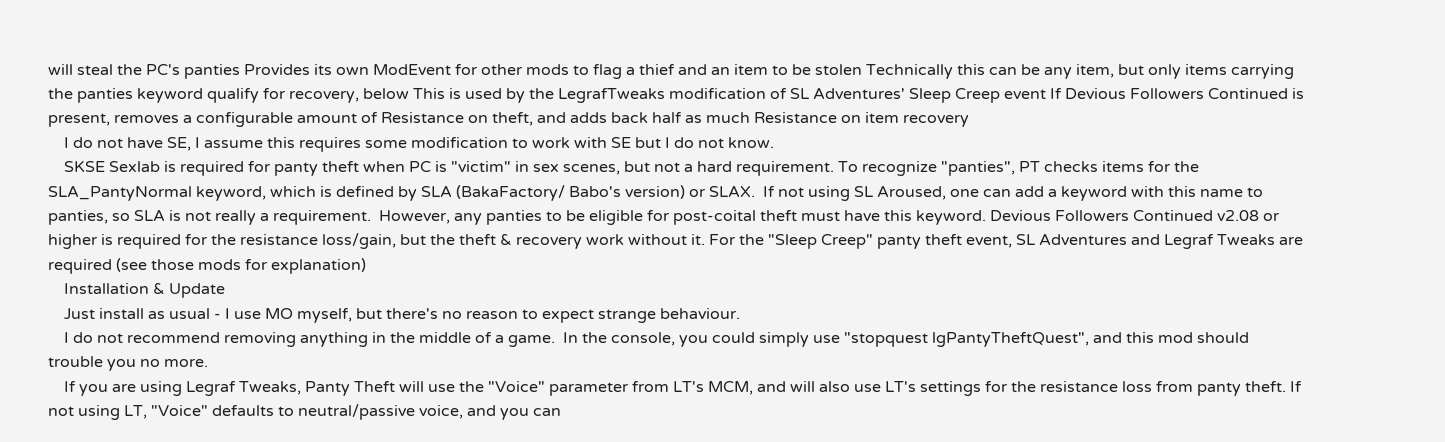will steal the PC's panties Provides its own ModEvent for other mods to flag a thief and an item to be stolen Technically this can be any item, but only items carrying the panties keyword qualify for recovery, below This is used by the LegrafTweaks modification of SL Adventures' Sleep Creep event If Devious Followers Continued is present, removes a configurable amount of Resistance on theft, and adds back half as much Resistance on item recovery
    I do not have SE, I assume this requires some modification to work with SE but I do not know.
    SKSE Sexlab is required for panty theft when PC is "victim" in sex scenes, but not a hard requirement. To recognize "panties", PT checks items for the SLA_PantyNormal keyword, which is defined by SLA (BakaFactory/ Babo's version) or SLAX.  If not using SL Aroused, one can add a keyword with this name to panties, so SLA is not really a requirement.  However, any panties to be eligible for post-coital theft must have this keyword. Devious Followers Continued v2.08 or higher is required for the resistance loss/gain, but the theft & recovery work without it. For the "Sleep Creep" panty theft event, SL Adventures and Legraf Tweaks are required (see those mods for explanation)
    Installation & Update
    Just install as usual - I use MO myself, but there's no reason to expect strange behaviour.
    I do not recommend removing anything in the middle of a game.  In the console, you could simply use "stopquest lgPantyTheftQuest", and this mod should trouble you no more.
    If you are using Legraf Tweaks, Panty Theft will use the "Voice" parameter from LT's MCM, and will also use LT's settings for the resistance loss from panty theft. If not using LT, "Voice" defaults to neutral/passive voice, and you can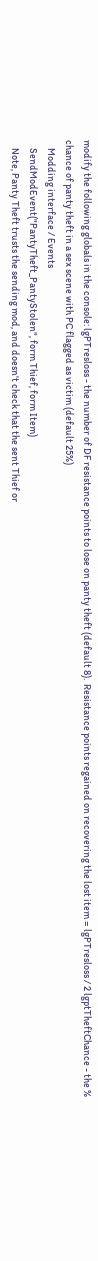modify the following globals in the console: lgPTresloss - the number of DF resistance points to lose on panty theft (default 8).  Resistance points regained on recovering the lost item = lgPTresloss / 2 lgptTheftChance - the % chance of panty theft in a sex scene with PC flagged as victim (default 25%)
    Modding interface / Events
    SendModEvent("PantyTheft_PantyStolen", form Thief, form Item)
    Note, Panty Theft trusts the sending mod, and doesn't check that the sent Thief or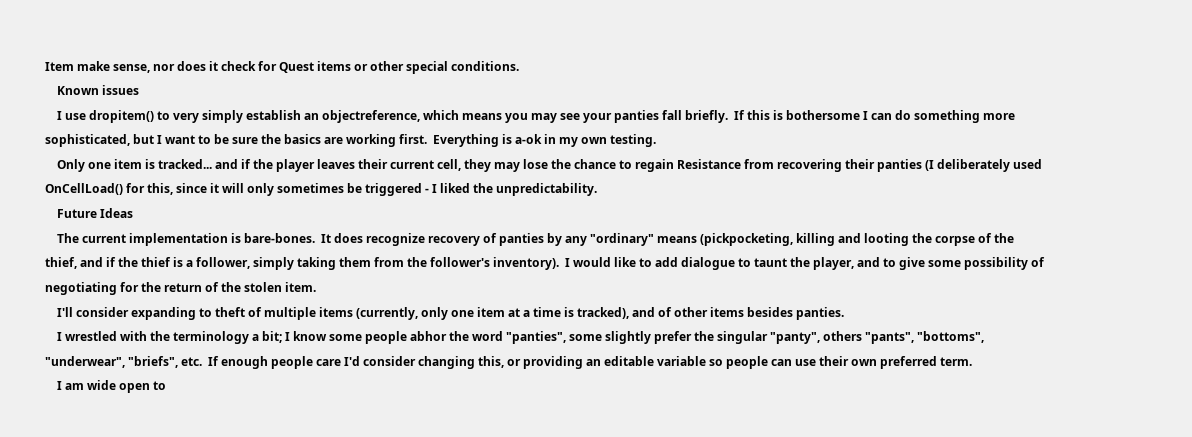Item make sense, nor does it check for Quest items or other special conditions.
    Known issues
    I use dropitem() to very simply establish an objectreference, which means you may see your panties fall briefly.  If this is bothersome I can do something more sophisticated, but I want to be sure the basics are working first.  Everything is a-ok in my own testing.
    Only one item is tracked... and if the player leaves their current cell, they may lose the chance to regain Resistance from recovering their panties (I deliberately used OnCellLoad() for this, since it will only sometimes be triggered - I liked the unpredictability.
    Future Ideas
    The current implementation is bare-bones.  It does recognize recovery of panties by any "ordinary" means (pickpocketing, killing and looting the corpse of the thief, and if the thief is a follower, simply taking them from the follower's inventory).  I would like to add dialogue to taunt the player, and to give some possibility of negotiating for the return of the stolen item.
    I'll consider expanding to theft of multiple items (currently, only one item at a time is tracked), and of other items besides panties.
    I wrestled with the terminology a bit; I know some people abhor the word "panties", some slightly prefer the singular "panty", others "pants", "bottoms", "underwear", "briefs", etc.  If enough people care I'd consider changing this, or providing an editable variable so people can use their own preferred term.
    I am wide open to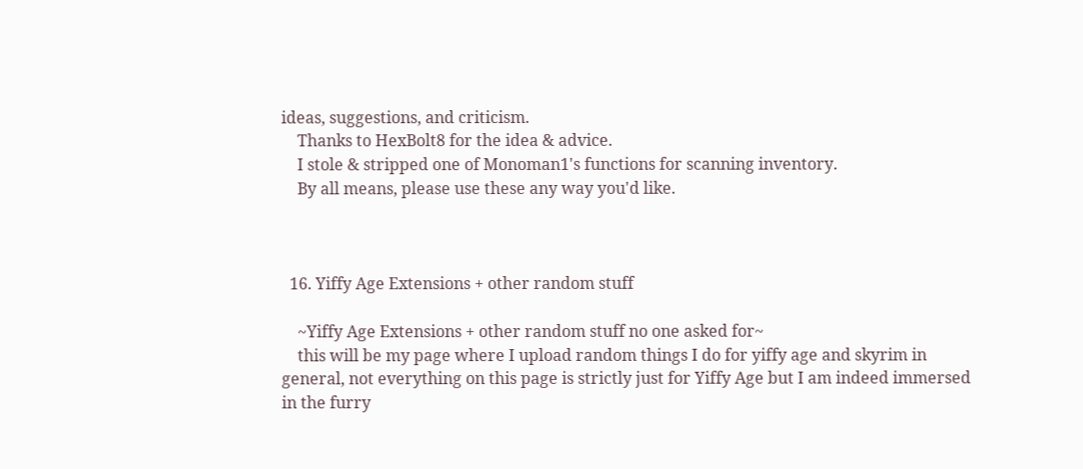ideas, suggestions, and criticism.
    Thanks to HexBolt8 for the idea & advice.
    I stole & stripped one of Monoman1's functions for scanning inventory.
    By all means, please use these any way you'd like.



  16. Yiffy Age Extensions + other random stuff

    ~Yiffy Age Extensions + other random stuff no one asked for~
    this will be my page where I upload random things I do for yiffy age and skyrim in general, not everything on this page is strictly just for Yiffy Age but I am indeed immersed in the furry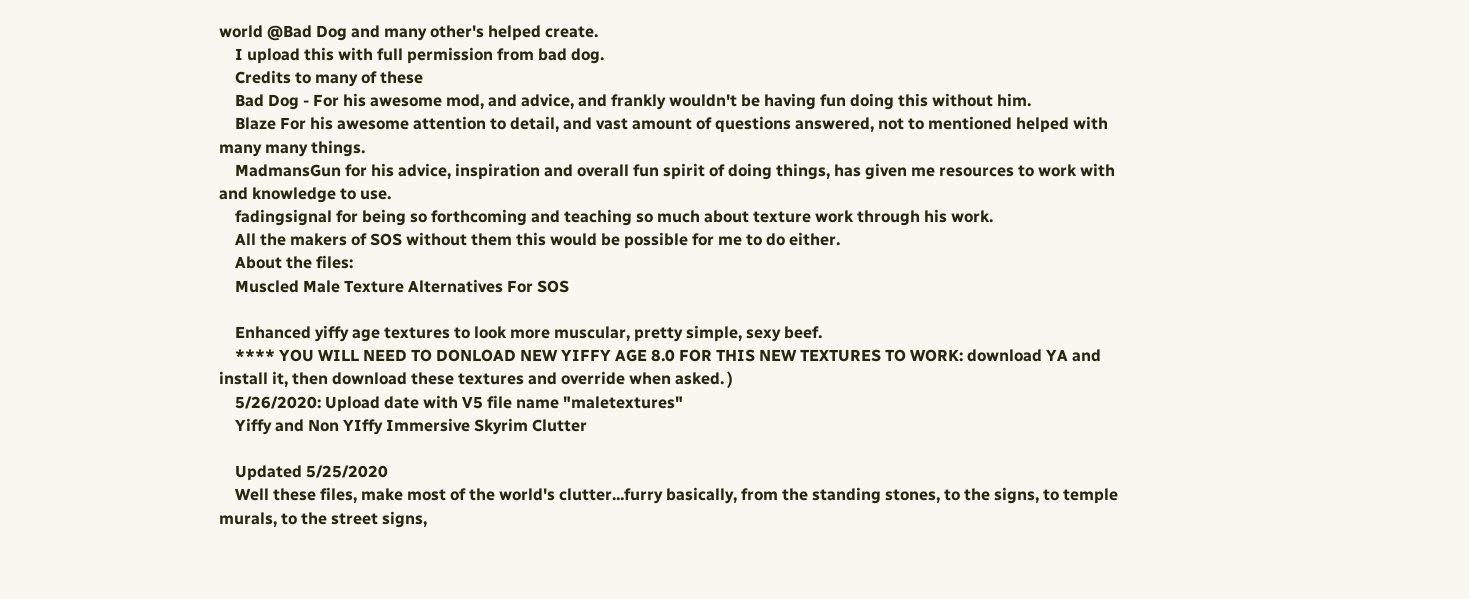world @Bad Dog and many other's helped create.
    I upload this with full permission from bad dog.
    Credits to many of these
    Bad Dog - For his awesome mod, and advice, and frankly wouldn't be having fun doing this without him.
    Blaze For his awesome attention to detail, and vast amount of questions answered, not to mentioned helped with many many things.
    MadmansGun for his advice, inspiration and overall fun spirit of doing things, has given me resources to work with and knowledge to use.
    fadingsignal for being so forthcoming and teaching so much about texture work through his work.
    All the makers of SOS without them this would be possible for me to do either.
    About the files:
    Muscled Male Texture Alternatives For SOS

    Enhanced yiffy age textures to look more muscular, pretty simple, sexy beef.
    **** YOU WILL NEED TO DONLOAD NEW YIFFY AGE 8.0 FOR THIS NEW TEXTURES TO WORK: download YA and install it, then download these textures and override when asked. )
    5/26/2020: Upload date with V5 file name "maletextures"
    Yiffy and Non YIffy Immersive Skyrim Clutter

    Updated 5/25/2020
    Well these files, make most of the world's clutter...furry basically, from the standing stones, to the signs, to temple murals, to the street signs,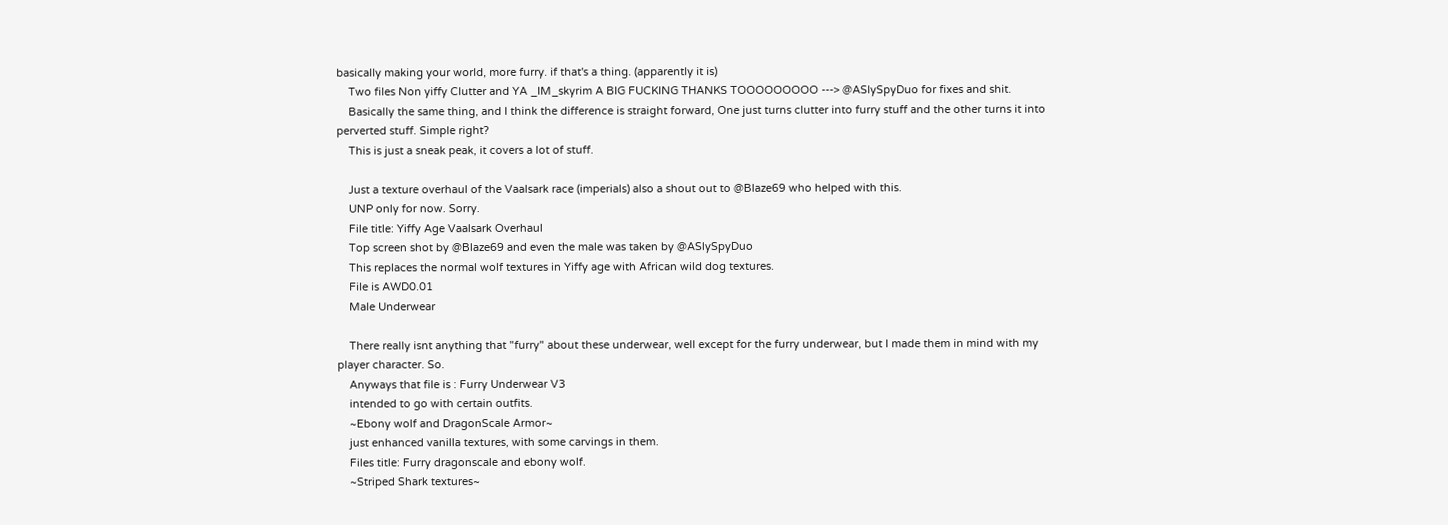basically making your world, more furry. if that's a thing. (apparently it is)
    Two files Non yiffy Clutter and YA _IM_skyrim A BIG FUCKING THANKS TOOOOOOOOO ---> @ASlySpyDuo for fixes and shit.
    Basically the same thing, and I think the difference is straight forward, One just turns clutter into furry stuff and the other turns it into perverted stuff. Simple right?
    This is just a sneak peak, it covers a lot of stuff.

    Just a texture overhaul of the Vaalsark race (imperials) also a shout out to @Blaze69 who helped with this.
    UNP only for now. Sorry.
    File title: Yiffy Age Vaalsark Overhaul
    Top screen shot by @Blaze69 and even the male was taken by @ASlySpyDuo
    This replaces the normal wolf textures in Yiffy age with African wild dog textures.
    File is AWD0.01
    Male Underwear

    There really isnt anything that "furry" about these underwear, well except for the furry underwear, but I made them in mind with my player character. So.
    Anyways that file is : Furry Underwear V3
    intended to go with certain outfits.
    ~Ebony wolf and DragonScale Armor~
    just enhanced vanilla textures, with some carvings in them.
    Files title: Furry dragonscale and ebony wolf.
    ~Striped Shark textures~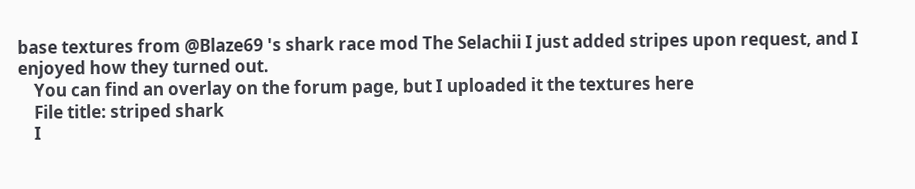base textures from @Blaze69 's shark race mod The Selachii I just added stripes upon request, and I enjoyed how they turned out.
    You can find an overlay on the forum page, but I uploaded it the textures here
    File title: striped shark
    I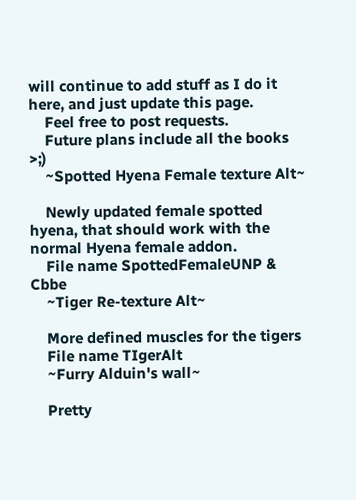will continue to add stuff as I do it here, and just update this page.
    Feel free to post requests.
    Future plans include all the books >;)
    ~Spotted Hyena Female texture Alt~

    Newly updated female spotted hyena, that should work with the normal Hyena female addon.
    File name SpottedFemaleUNP & Cbbe
    ~Tiger Re-texture Alt~

    More defined muscles for the tigers
    File name TIgerAlt
    ~Furry Alduin's wall~

    Pretty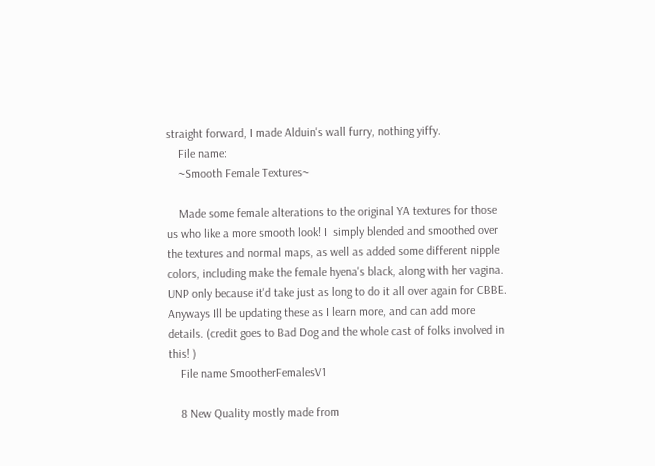straight forward, I made Alduin's wall furry, nothing yiffy.
    File name:
    ~Smooth Female Textures~

    Made some female alterations to the original YA textures for those us who like a more smooth look! I  simply blended and smoothed over the textures and normal maps, as well as added some different nipple colors, including make the female hyena's black, along with her vagina.  UNP only because it'd take just as long to do it all over again for CBBE. Anyways Ill be updating these as I learn more, and can add more details. (credit goes to Bad Dog and the whole cast of folks involved in this! )
    File name SmootherFemalesV1

    8 New Quality mostly made from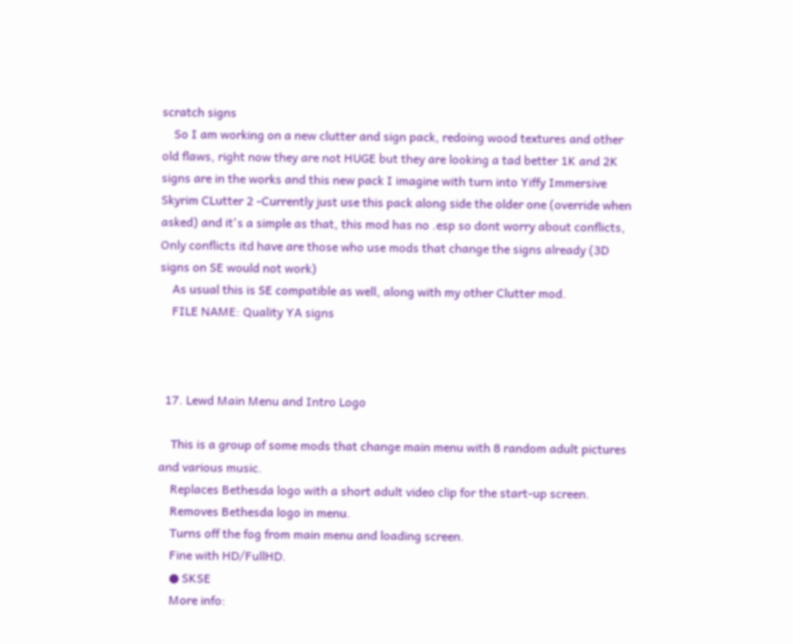scratch signs
    So I am working on a new clutter and sign pack, redoing wood textures and other old flaws, right now they are not HUGE but they are looking a tad better 1K and 2K signs are in the works and this new pack I imagine with turn into Yiffy Immersive Skyrim CLutter 2 -Currently just use this pack along side the older one (override when asked) and it's a simple as that, this mod has no .esp so dont worry about conflicts, Only conflicts itd have are those who use mods that change the signs already (3D signs on SE would not work)
    As usual this is SE compatible as well, along with my other Clutter mod.
    FILE NAME: Quality YA signs



  17. Lewd Main Menu and Intro Logo

    This is a group of some mods that change main menu with 8 random adult pictures and various music.
    Replaces Bethesda logo with a short adult video clip for the start-up screen.
    Removes Bethesda logo in menu.
    Turns off the fog from main menu and loading screen.
    Fine with HD/FullHD.
    ● SKSE
    More info: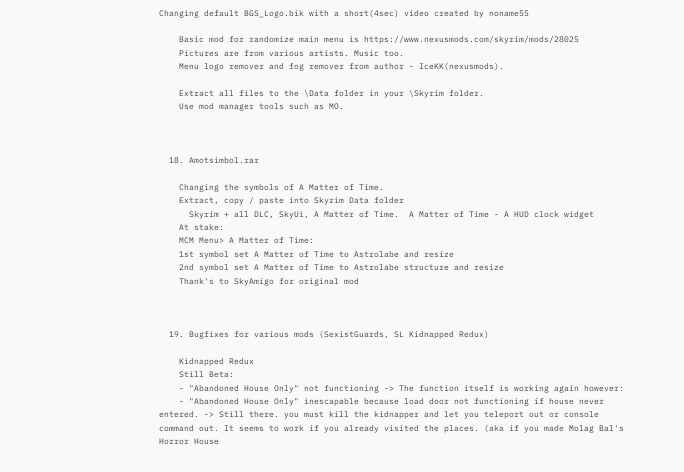Changing default BGS_Logo.bik with a short(4sec) video created by noname55

    Basic mod for randomize main menu is https://www.nexusmods.com/skyrim/mods/28025
    Pictures are from various artists. Music too.
    Menu logo remover and fog remover from author - IceKK(nexusmods).

    Extract all files to the \Data folder in your \Skyrim folder.
    Use mod manager tools such as MO.



  18. Amotsimbol.rar

    Changing the symbols of A Matter of Time.
    Extract, copy / paste into Skyrim Data folder
      Skyrim + all DLC, SkyUi, A Matter of Time.  A Matter of Time - A HUD clock widget
    At stake:
    MCM Menu> A Matter of Time:
    1st symbol set A Matter of Time to Astrolabe and resize
    2nd symbol set A Matter of Time to Astrolabe structure and resize
    Thank's to SkyAmigo for original mod



  19. Bugfixes for various mods (SexistGuards, SL Kidnapped Redux)

    Kidnapped Redux
    Still Beta:
    - "Abandoned House Only" not functioning -> The function itself is working again however:
    - "Abandoned House Only" inescapable because load door not functioning if house never entered. -> Still there. you must kill the kidnapper and let you teleport out or console command out. It seems to work if you already visited the places. (aka if you made Molag Bal's Horror House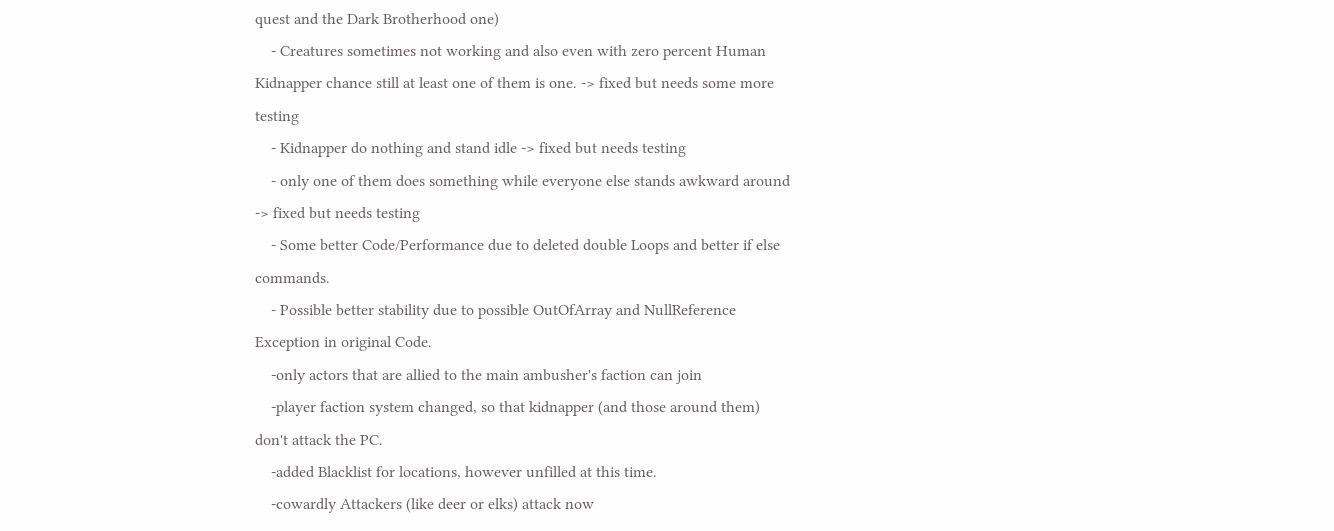quest and the Dark Brotherhood one)
    - Creatures sometimes not working and also even with zero percent Human Kidnapper chance still at least one of them is one. -> fixed but needs some more testing
    - Kidnapper do nothing and stand idle -> fixed but needs testing
    - only one of them does something while everyone else stands awkward around -> fixed but needs testing
    - Some better Code/Performance due to deleted double Loops and better if else commands.
    - Possible better stability due to possible OutOfArray and NullReference Exception in original Code.
    -only actors that are allied to the main ambusher's faction can join
    -player faction system changed, so that kidnapper (and those around them) don't attack the PC.
    -added Blacklist for locations, however unfilled at this time.
    -cowardly Attackers (like deer or elks) attack now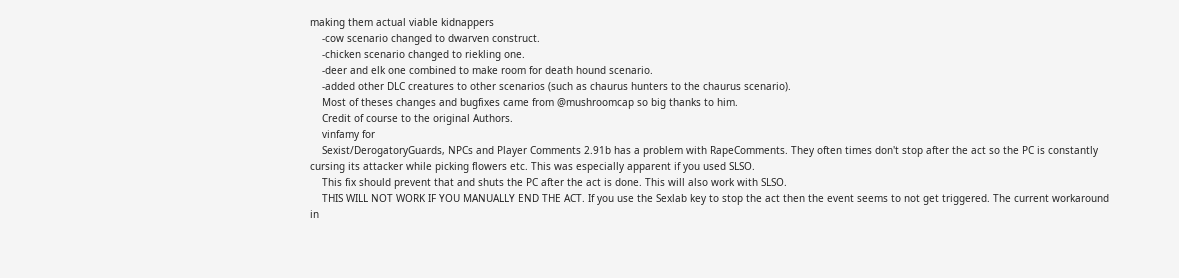making them actual viable kidnappers
    -cow scenario changed to dwarven construct.
    -chicken scenario changed to riekling one.
    -deer and elk one combined to make room for death hound scenario.
    -added other DLC creatures to other scenarios (such as chaurus hunters to the chaurus scenario).
    Most of theses changes and bugfixes came from @mushroomcap so big thanks to him.
    Credit of course to the original Authors.
    vinfamy for
    Sexist/DerogatoryGuards, NPCs and Player Comments 2.91b has a problem with RapeComments. They often times don't stop after the act so the PC is constantly cursing its attacker while picking flowers etc. This was especially apparent if you used SLSO.
    This fix should prevent that and shuts the PC after the act is done. This will also work with SLSO.
    THIS WILL NOT WORK IF YOU MANUALLY END THE ACT. If you use the Sexlab key to stop the act then the event seems to not get triggered. The current workaround in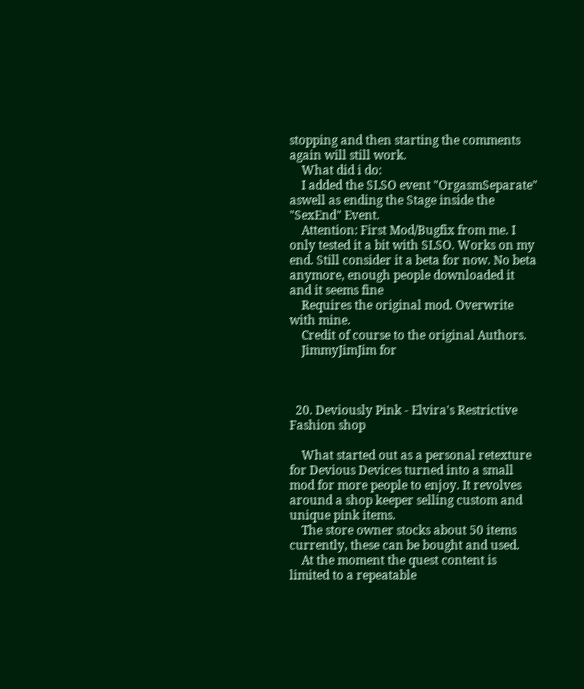stopping and then starting the comments again will still work.
    What did i do:
    I added the SLSO event "OrgasmSeparate" aswell as ending the Stage inside the "SexEnd" Event.
    Attention: First Mod/Bugfix from me. I only tested it a bit with SLSO. Works on my end. Still consider it a beta for now. No beta anymore, enough people downloaded it and it seems fine
    Requires the original mod. Overwrite with mine.
    Credit of course to the original Authors.
    JimmyJimJim for



  20. Deviously Pink - Elvira's Restrictive Fashion shop

    What started out as a personal retexture for Devious Devices turned into a small mod for more people to enjoy. It revolves around a shop keeper selling custom and unique pink items.
    The store owner stocks about 50 items currently, these can be bought and used.
    At the moment the quest content is limited to a repeatable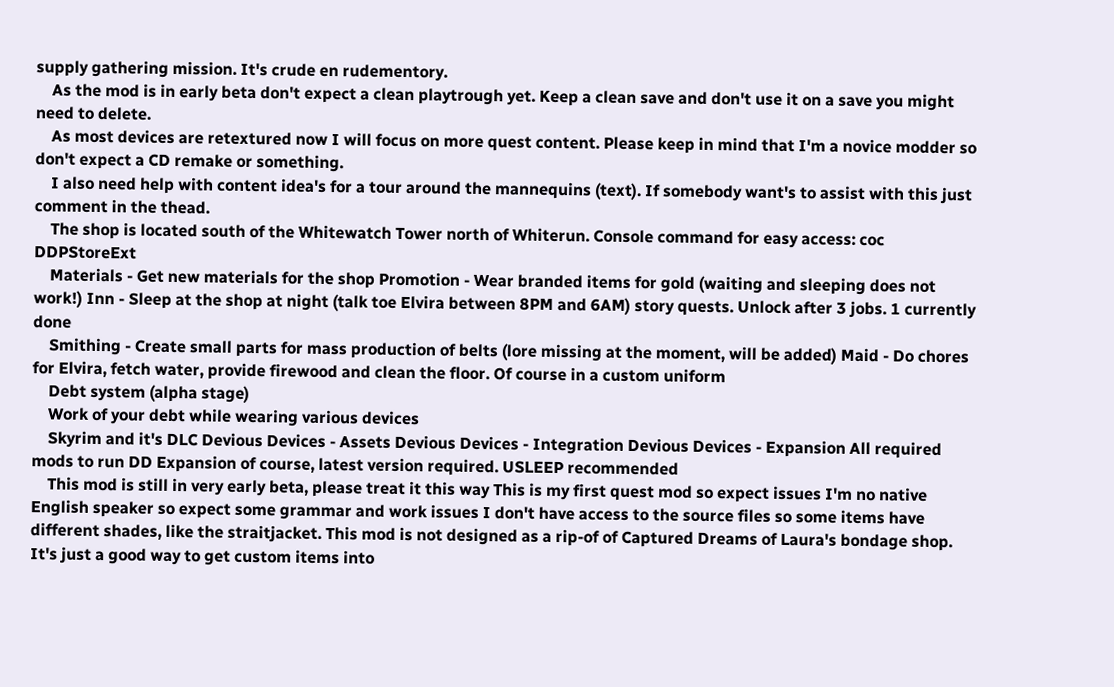supply gathering mission. It's crude en rudementory.
    As the mod is in early beta don't expect a clean playtrough yet. Keep a clean save and don't use it on a save you might need to delete.
    As most devices are retextured now I will focus on more quest content. Please keep in mind that I'm a novice modder so don't expect a CD remake or something.
    I also need help with content idea's for a tour around the mannequins (text). If somebody want's to assist with this just comment in the thead.
    The shop is located south of the Whitewatch Tower north of Whiterun. Console command for easy access: coc DDPStoreExt
    Materials - Get new materials for the shop Promotion - Wear branded items for gold (waiting and sleeping does not work!) Inn - Sleep at the shop at night (talk toe Elvira between 8PM and 6AM) story quests. Unlock after 3 jobs. 1 currently done
    Smithing - Create small parts for mass production of belts (lore missing at the moment, will be added) Maid - Do chores for Elvira, fetch water, provide firewood and clean the floor. Of course in a custom uniform
    Debt system (alpha stage)
    Work of your debt while wearing various devices
    Skyrim and it's DLC Devious Devices - Assets Devious Devices - Integration Devious Devices - Expansion All required mods to run DD Expansion of course, latest version required. USLEEP recommended
    This mod is still in very early beta, please treat it this way This is my first quest mod so expect issues I'm no native English speaker so expect some grammar and work issues I don't have access to the source files so some items have different shades, like the straitjacket. This mod is not designed as a rip-of of Captured Dreams of Laura's bondage shop. It's just a good way to get custom items into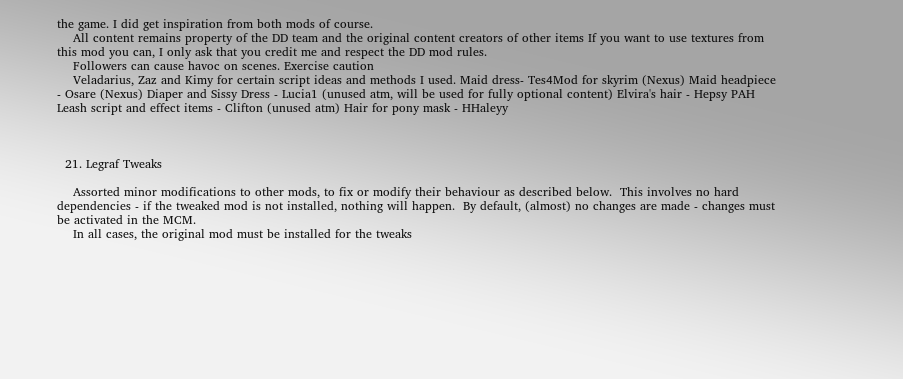the game. I did get inspiration from both mods of course.
    All content remains property of the DD team and the original content creators of other items If you want to use textures from this mod you can, I only ask that you credit me and respect the DD mod rules.
    Followers can cause havoc on scenes. Exercise caution
    Veladarius, Zaz and Kimy for certain script ideas and methods I used. Maid dress- Tes4Mod for skyrim (Nexus) Maid headpiece - Osare (Nexus) Diaper and Sissy Dress - Lucia1 (unused atm, will be used for fully optional content) Elvira's hair - Hepsy PAH Leash script and effect items - Clifton (unused atm) Hair for pony mask - HHaleyy



  21. Legraf Tweaks

    Assorted minor modifications to other mods, to fix or modify their behaviour as described below.  This involves no hard dependencies - if the tweaked mod is not installed, nothing will happen.  By default, (almost) no changes are made - changes must be activated in the MCM.
    In all cases, the original mod must be installed for the tweaks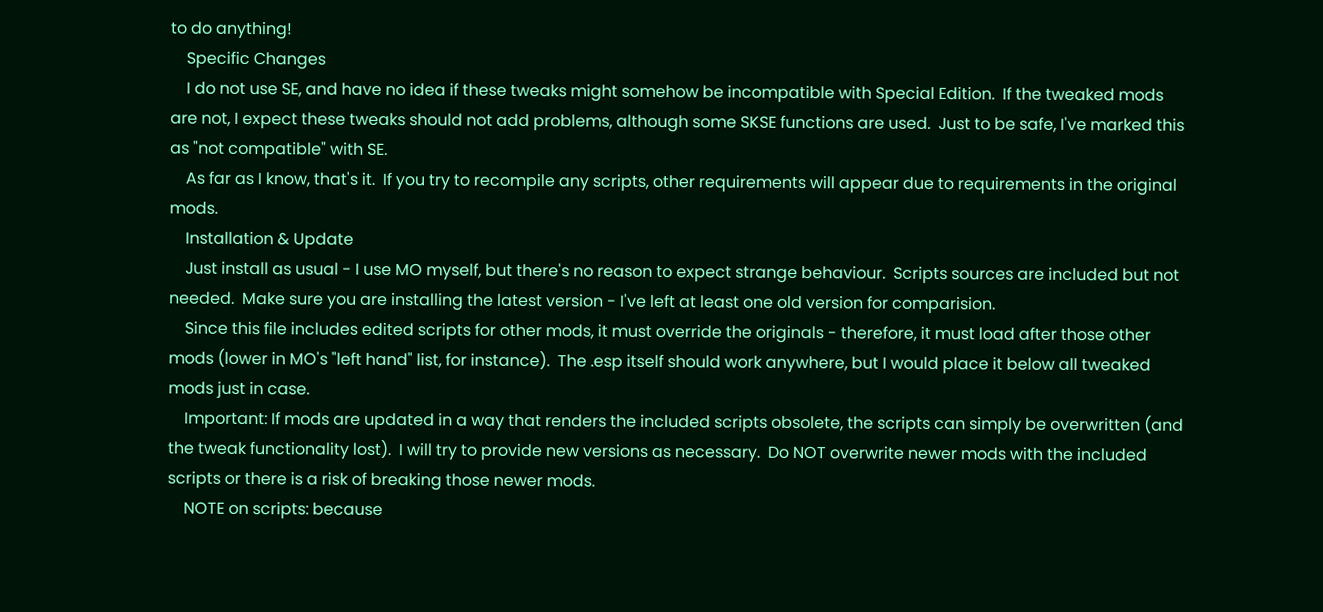to do anything!
    Specific Changes
    I do not use SE, and have no idea if these tweaks might somehow be incompatible with Special Edition.  If the tweaked mods are not, I expect these tweaks should not add problems, although some SKSE functions are used.  Just to be safe, I've marked this as "not compatible" with SE.
    As far as I know, that's it.  If you try to recompile any scripts, other requirements will appear due to requirements in the original mods.
    Installation & Update
    Just install as usual - I use MO myself, but there's no reason to expect strange behaviour.  Scripts sources are included but not needed.  Make sure you are installing the latest version - I've left at least one old version for comparision.
    Since this file includes edited scripts for other mods, it must override the originals - therefore, it must load after those other mods (lower in MO's "left hand" list, for instance).  The .esp itself should work anywhere, but I would place it below all tweaked mods just in case.
    Important: If mods are updated in a way that renders the included scripts obsolete, the scripts can simply be overwritten (and the tweak functionality lost).  I will try to provide new versions as necessary.  Do NOT overwrite newer mods with the included scripts or there is a risk of breaking those newer mods.
    NOTE on scripts: because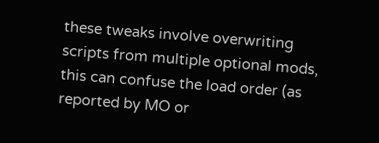these tweaks involve overwriting scripts from multiple optional mods, this can confuse the load order (as reported by MO or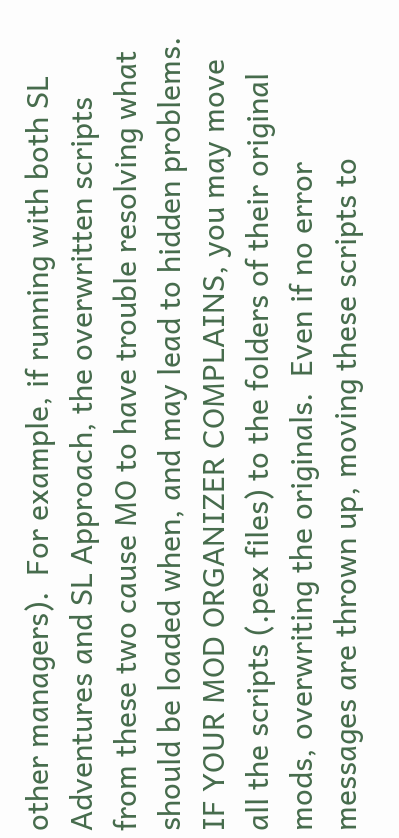other managers).  For example, if running with both SL Adventures and SL Approach, the overwritten scripts from these two cause MO to have trouble resolving what should be loaded when, and may lead to hidden problems.  IF YOUR MOD ORGANIZER COMPLAINS, you may move all the scripts (.pex files) to the folders of their original mods, overwriting the originals.  Even if no error messages are thrown up, moving these scripts to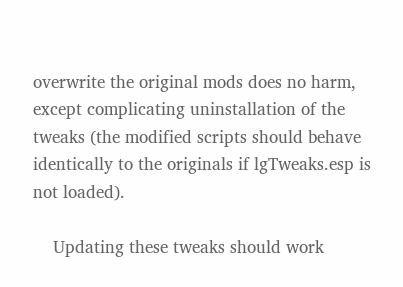overwrite the original mods does no harm, except complicating uninstallation of the tweaks (the modified scripts should behave identically to the originals if lgTweaks.esp is not loaded).

    Updating these tweaks should work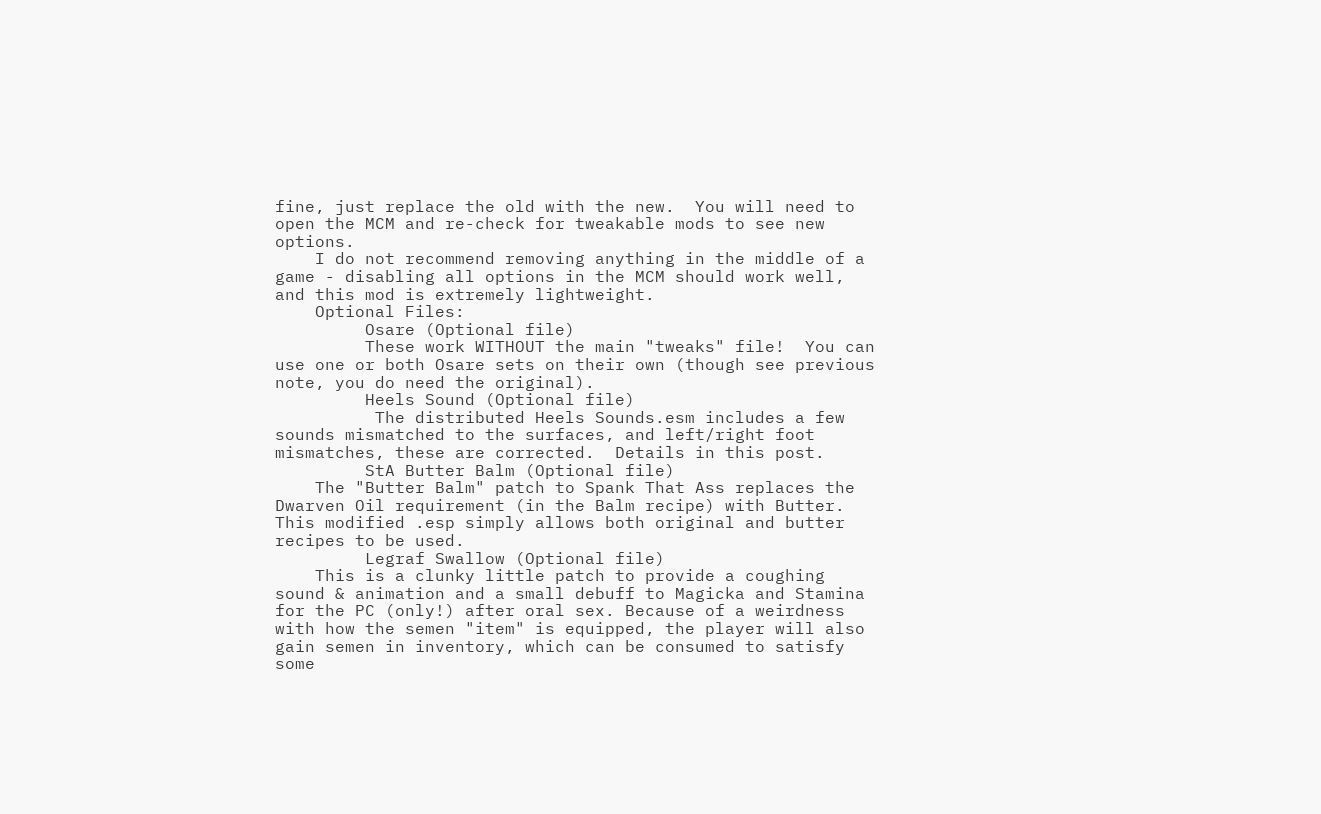fine, just replace the old with the new.  You will need to open the MCM and re-check for tweakable mods to see new options.
    I do not recommend removing anything in the middle of a game - disabling all options in the MCM should work well, and this mod is extremely lightweight.
    Optional Files:
         Osare (Optional file)
         These work WITHOUT the main "tweaks" file!  You can use one or both Osare sets on their own (though see previous note, you do need the original).
         Heels Sound (Optional file)
          The distributed Heels Sounds.esm includes a few sounds mismatched to the surfaces, and left/right foot mismatches, these are corrected.  Details in this post.
         StA Butter Balm (Optional file)
    The "Butter Balm" patch to Spank That Ass replaces the Dwarven Oil requirement (in the Balm recipe) with Butter.  This modified .esp simply allows both original and butter recipes to be used.
         Legraf Swallow (Optional file)
    This is a clunky little patch to provide a coughing sound & animation and a small debuff to Magicka and Stamina for the PC (only!) after oral sex. Because of a weirdness with how the semen "item" is equipped, the player will also gain semen in inventory, which can be consumed to satisfy some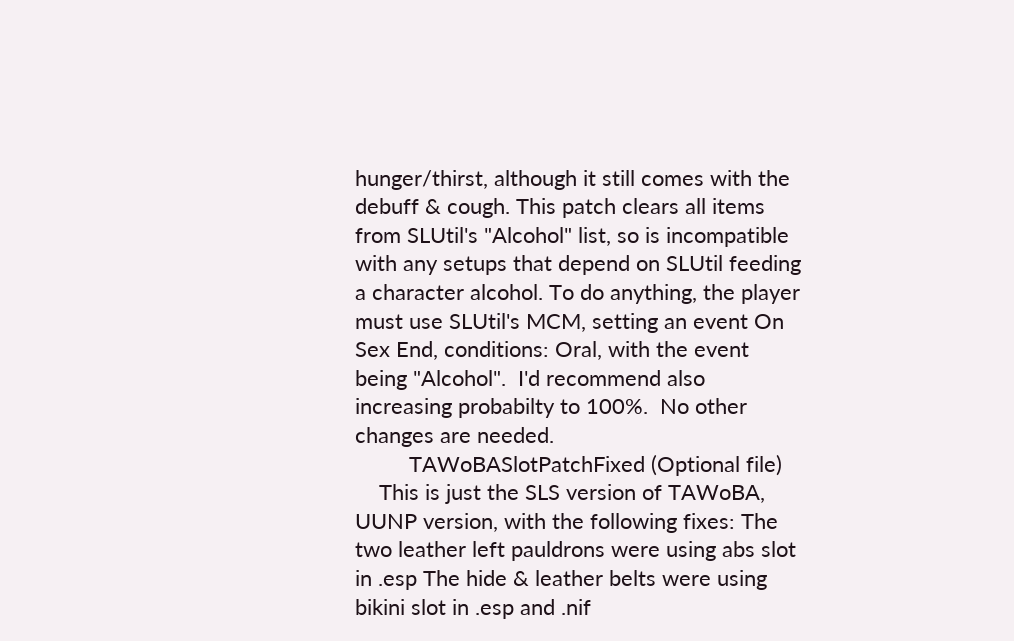hunger/thirst, although it still comes with the debuff & cough. This patch clears all items from SLUtil's "Alcohol" list, so is incompatible with any setups that depend on SLUtil feeding a character alcohol. To do anything, the player must use SLUtil's MCM, setting an event On Sex End, conditions: Oral, with the event being "Alcohol".  I'd recommend also increasing probabilty to 100%.  No other changes are needed.
         TAWoBASlotPatchFixed (Optional file)
    This is just the SLS version of TAWoBA, UUNP version, with the following fixes: The two leather left pauldrons were using abs slot in .esp The hide & leather belts were using bikini slot in .esp and .nif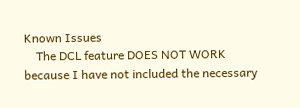Known Issues
    The DCL feature DOES NOT WORK because I have not included the necessary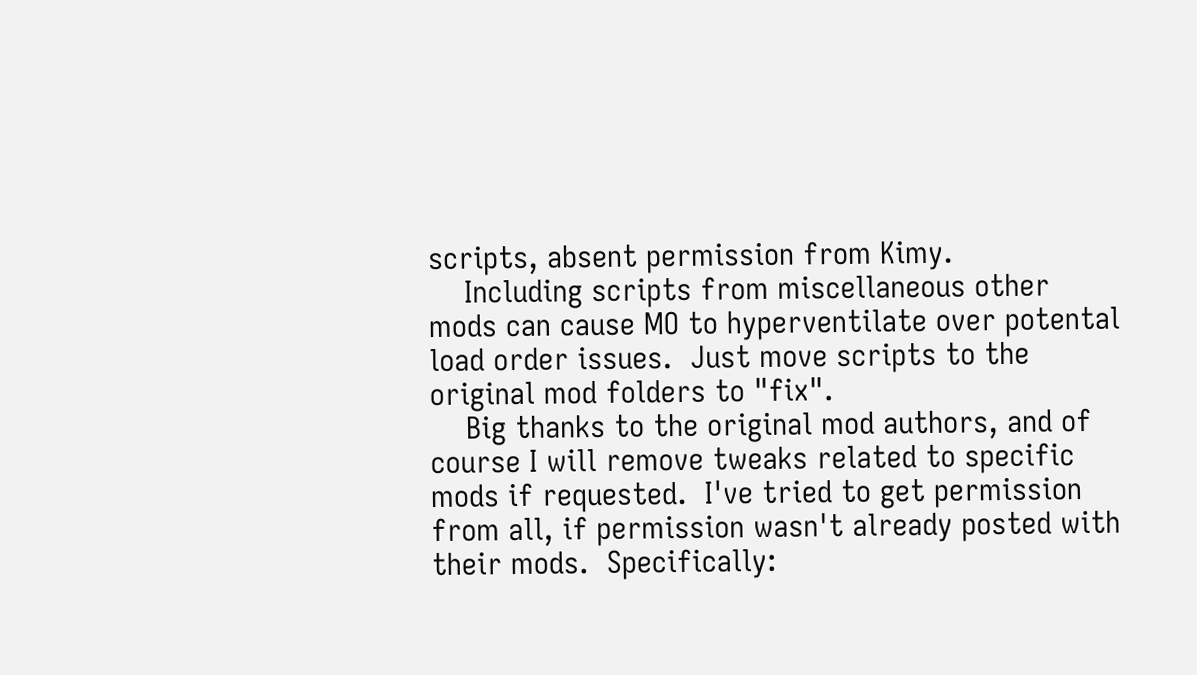scripts, absent permission from Kimy.
    Including scripts from miscellaneous other mods can cause MO to hyperventilate over potental load order issues.  Just move scripts to the original mod folders to "fix".
    Big thanks to the original mod authors, and of course I will remove tweaks related to specific mods if requested.  I've tried to get permission from all, if permission wasn't already posted with their mods.  Specifically: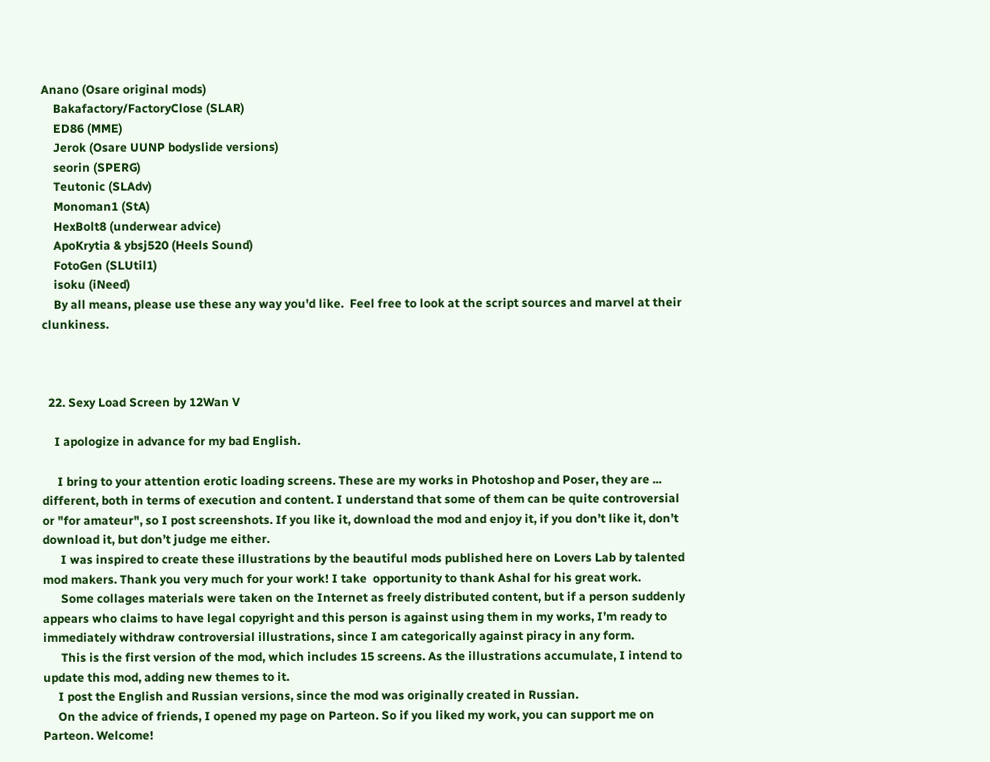Anano (Osare original mods)
    Bakafactory/FactoryClose (SLAR)
    ED86 (MME)
    Jerok (Osare UUNP bodyslide versions)
    seorin (SPERG)
    Teutonic (SLAdv)
    Monoman1 (StA)
    HexBolt8 (underwear advice)
    ApoKrytia & ybsj520 (Heels Sound)
    FotoGen (SLUtil1)
    isoku (iNeed)
    By all means, please use these any way you'd like.  Feel free to look at the script sources and marvel at their clunkiness.



  22. Sexy Load Screen by 12Wan V

    I apologize in advance for my bad English.

     I bring to your attention erotic loading screens. These are my works in Photoshop and Poser, they are ... different, both in terms of execution and content. I understand that some of them can be quite controversial or "for amateur", so I post screenshots. If you like it, download the mod and enjoy it, if you don’t like it, don’t download it, but don’t judge me either.
      I was inspired to create these illustrations by the beautiful mods published here on Lovers Lab by talented mod makers. Thank you very much for your work! I take  opportunity to thank Ashal for his great work.
      Some collages materials were taken on the Internet as freely distributed content, but if a person suddenly appears who claims to have legal copyright and this person is against using them in my works, I’m ready to immediately withdraw controversial illustrations, since I am categorically against piracy in any form.
      This is the first version of the mod, which includes 15 screens. As the illustrations accumulate, I intend to update this mod, adding new themes to it.
     I post the English and Russian versions, since the mod was originally created in Russian.
     On the advice of friends, I opened my page on Parteon. So if you liked my work, you can support me on Parteon. Welcome!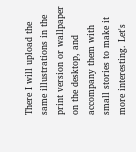There I will upload the same illustrations in the print version or wallpaper on the desktop, and accompany them with small stories to make it more interesting. Let's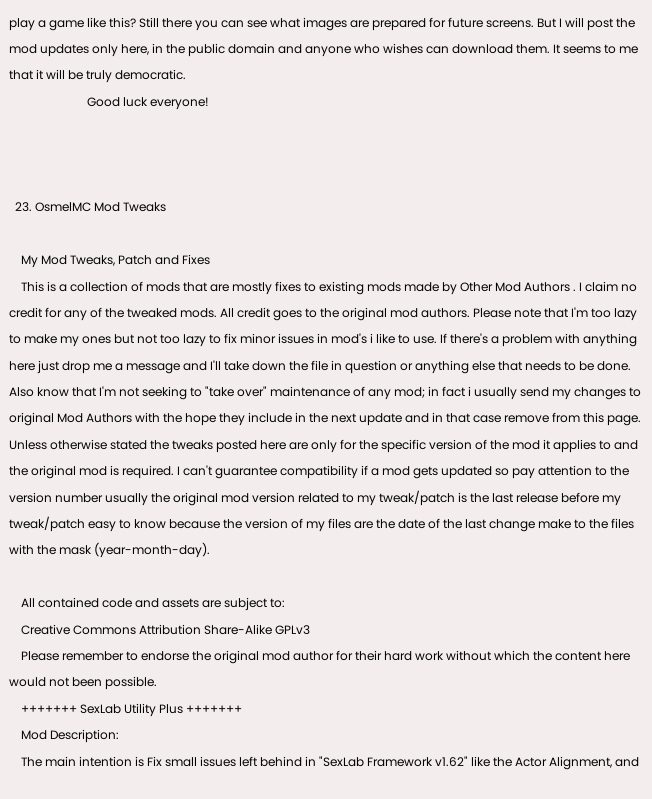play a game like this? Still there you can see what images are prepared for future screens. But I will post the mod updates only here, in the public domain and anyone who wishes can download them. It seems to me that it will be truly democratic.
                          Good luck everyone!



  23. OsmelMC Mod Tweaks

    My Mod Tweaks, Patch and Fixes
    This is a collection of mods that are mostly fixes to existing mods made by Other Mod Authors . I claim no credit for any of the tweaked mods. All credit goes to the original mod authors. Please note that I'm too lazy to make my ones but not too lazy to fix minor issues in mod's i like to use. If there's a problem with anything here just drop me a message and I'll take down the file in question or anything else that needs to be done. Also know that I'm not seeking to "take over" maintenance of any mod; in fact i usually send my changes to original Mod Authors with the hope they include in the next update and in that case remove from this page. Unless otherwise stated the tweaks posted here are only for the specific version of the mod it applies to and the original mod is required. I can't guarantee compatibility if a mod gets updated so pay attention to the version number usually the original mod version related to my tweak/patch is the last release before my tweak/patch easy to know because the version of my files are the date of the last change make to the files with the mask (year-month-day).

    All contained code and assets are subject to:
    Creative Commons Attribution Share-Alike GPLv3
    Please remember to endorse the original mod author for their hard work without which the content here would not been possible.
    +++++++ SexLab Utility Plus +++++++
    Mod Description:
    The main intention is Fix small issues left behind in "SexLab Framework v1.62" like the Actor Alignment, and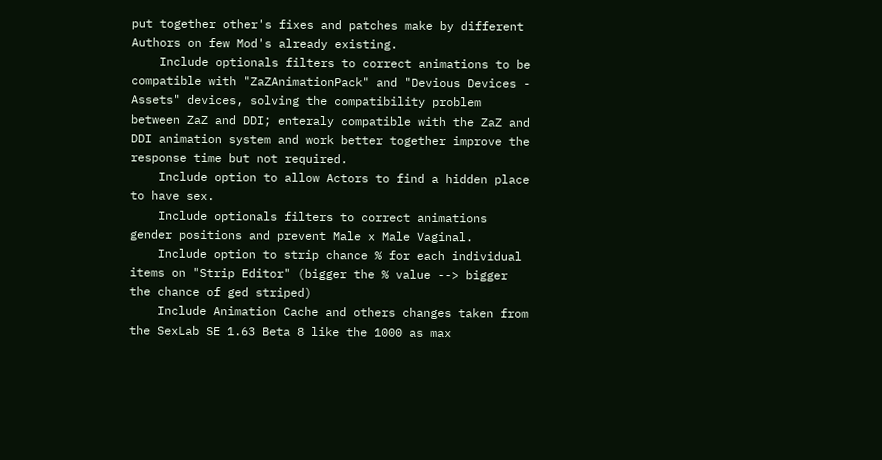put together other's fixes and patches make by different Authors on few Mod's already existing.
    Include optionals filters to correct animations to be compatible with "ZaZAnimationPack" and "Devious Devices - Assets" devices, solving the compatibility problem between ZaZ and DDI; enteraly compatible with the ZaZ and DDI animation system and work better together improve the response time but not required.
    Include option to allow Actors to find a hidden place to have sex.
    Include optionals filters to correct animations gender positions and prevent Male x Male Vaginal.
    Include option to strip chance % for each individual items on "Strip Editor" (bigger the % value --> bigger the chance of ged striped)
    Include Animation Cache and others changes taken from the SexLab SE 1.63 Beta 8 like the 1000 as max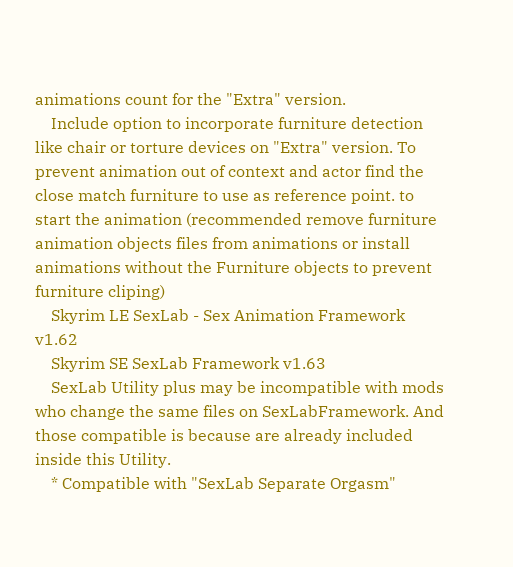animations count for the "Extra" version.
    Include option to incorporate furniture detection like chair or torture devices on "Extra" version. To prevent animation out of context and actor find the close match furniture to use as reference point. to start the animation (recommended remove furniture animation objects files from animations or install animations without the Furniture objects to prevent furniture cliping)
    Skyrim LE SexLab - Sex Animation Framework v1.62
    Skyrim SE SexLab Framework v1.63
    SexLab Utility plus may be incompatible with mods who change the same files on SexLabFramework. And those compatible is because are already included inside this Utility.
    * Compatible with "SexLab Separate Orgasm"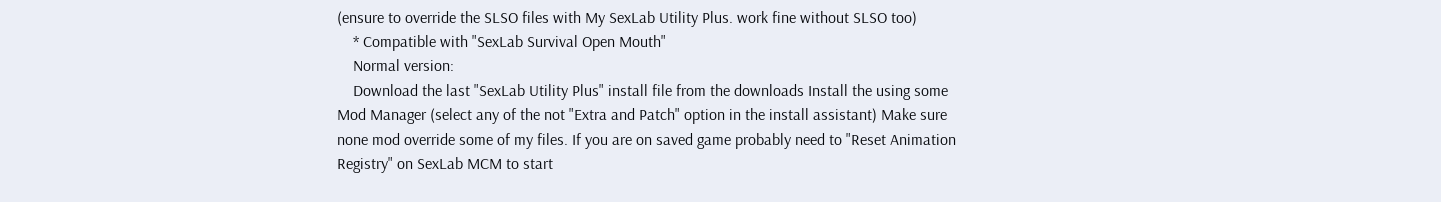(ensure to override the SLSO files with My SexLab Utility Plus. work fine without SLSO too)
    * Compatible with "SexLab Survival Open Mouth"
    Normal version:
    Download the last "SexLab Utility Plus" install file from the downloads Install the using some Mod Manager (select any of the not "Extra and Patch" option in the install assistant) Make sure none mod override some of my files. If you are on saved game probably need to "Reset Animation Registry" on SexLab MCM to start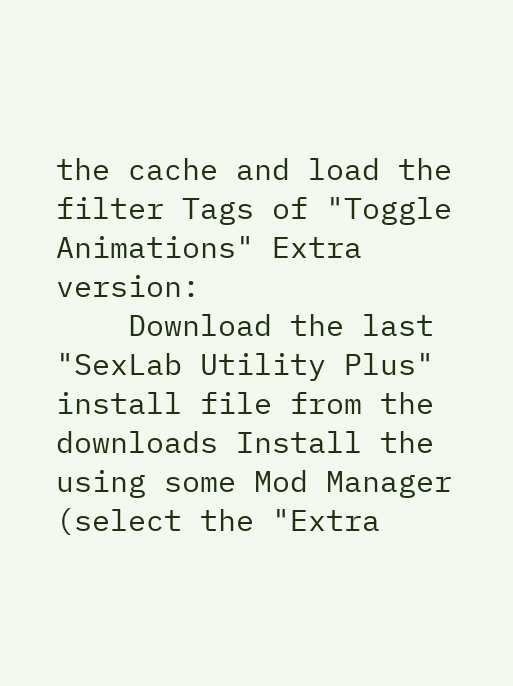the cache and load the filter Tags of "Toggle Animations" Extra version:
    Download the last "SexLab Utility Plus" install file from the downloads Install the using some Mod Manager (select the "Extra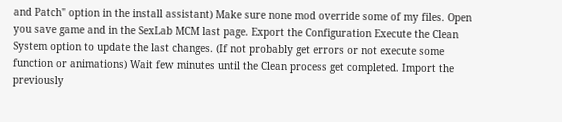and Patch" option in the install assistant) Make sure none mod override some of my files. Open you save game and in the SexLab MCM last page. Export the Configuration Execute the Clean System option to update the last changes. (If not probably get errors or not execute some function or animations) Wait few minutes until the Clean process get completed. Import the previously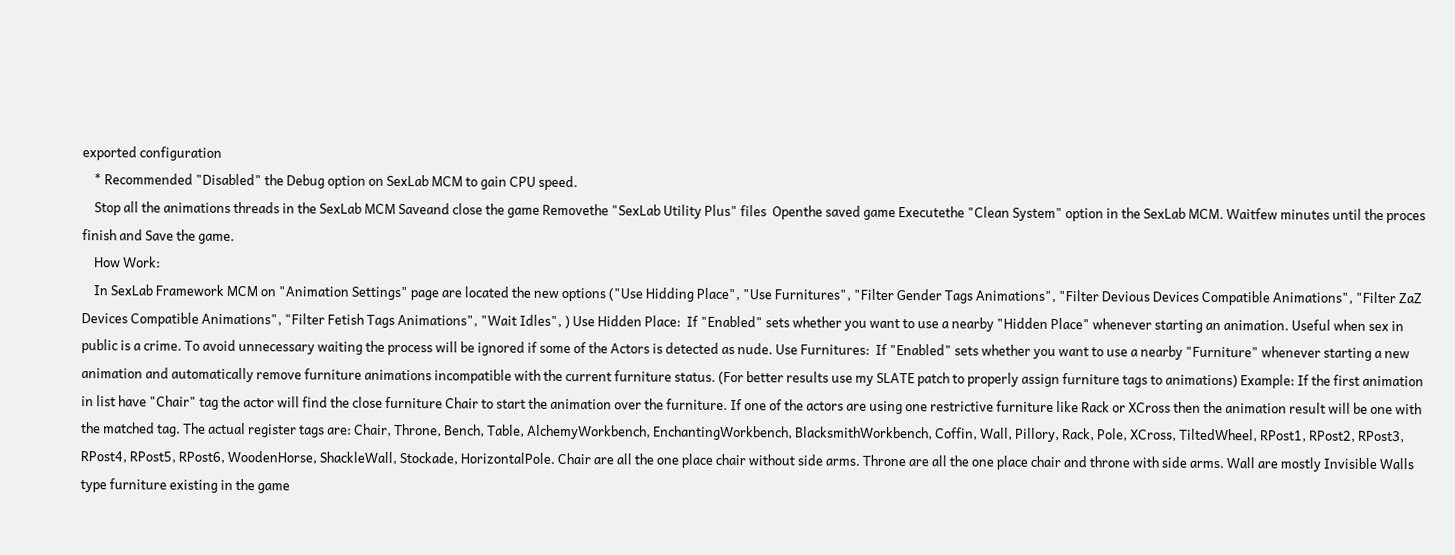exported configuration
    * Recommended "Disabled" the Debug option on SexLab MCM to gain CPU speed.
    Stop all the animations threads in the SexLab MCM Saveand close the game Removethe "SexLab Utility Plus" files  Openthe saved game Executethe "Clean System" option in the SexLab MCM. Waitfew minutes until the proces finish and Save the game.
    How Work:
    In SexLab Framework MCM on "Animation Settings" page are located the new options ("Use Hidding Place", "Use Furnitures", "Filter Gender Tags Animations", "Filter Devious Devices Compatible Animations", "Filter ZaZ Devices Compatible Animations", "Filter Fetish Tags Animations", "Wait Idles", ) Use Hidden Place:  If "Enabled" sets whether you want to use a nearby "Hidden Place" whenever starting an animation. Useful when sex in public is a crime. To avoid unnecessary waiting the process will be ignored if some of the Actors is detected as nude. Use Furnitures:  If "Enabled" sets whether you want to use a nearby "Furniture" whenever starting a new animation and automatically remove furniture animations incompatible with the current furniture status. (For better results use my SLATE patch to properly assign furniture tags to animations) Example: If the first animation in list have "Chair" tag the actor will find the close furniture Chair to start the animation over the furniture. If one of the actors are using one restrictive furniture like Rack or XCross then the animation result will be one with the matched tag. The actual register tags are: Chair, Throne, Bench, Table, AlchemyWorkbench, EnchantingWorkbench, BlacksmithWorkbench, Coffin, Wall, Pillory, Rack, Pole, XCross, TiltedWheel, RPost1, RPost2, RPost3, RPost4, RPost5, RPost6, WoodenHorse, ShackleWall, Stockade, HorizontalPole. Chair are all the one place chair without side arms. Throne are all the one place chair and throne with side arms. Wall are mostly Invisible Walls type furniture existing in the game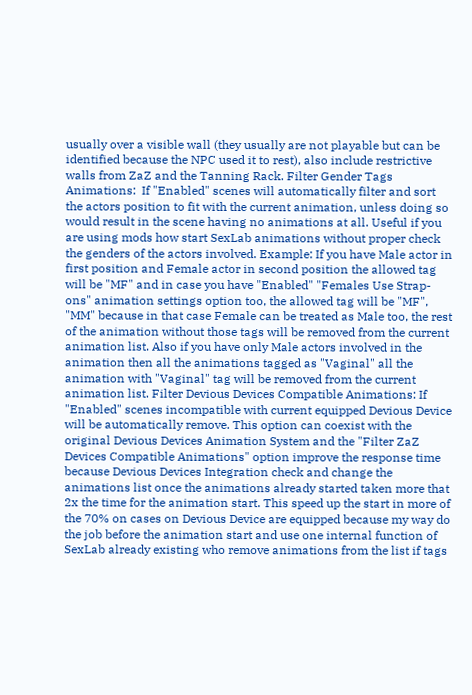usually over a visible wall (they usually are not playable but can be identified because the NPC used it to rest), also include restrictive walls from ZaZ and the Tanning Rack. Filter Gender Tags Animations:  If "Enabled" scenes will automatically filter and sort the actors position to fit with the current animation, unless doing so would result in the scene having no animations at all. Useful if you are using mods how start SexLab animations without proper check the genders of the actors involved. Example: If you have Male actor in first position and Female actor in second position the allowed tag will be "MF" and in case you have "Enabled" "Females Use Strap-ons" animation settings option too, the allowed tag will be "MF", "MM" because in that case Female can be treated as Male too, the rest of the animation without those tags will be removed from the current animation list. Also if you have only Male actors involved in the animation then all the animations tagged as "Vaginal" all the animation with "Vaginal" tag will be removed from the current animation list. Filter Devious Devices Compatible Animations: If "Enabled" scenes incompatible with current equipped Devious Device will be automatically remove. This option can coexist with the original Devious Devices Animation System and the "Filter ZaZ Devices Compatible Animations" option improve the response time because Devious Devices Integration check and change the animations list once the animations already started taken more that 2x the time for the animation start. This speed up the start in more of the 70% on cases on Devious Device are equipped because my way do the job before the animation start and use one internal function of SexLab already existing who remove animations from the list if tags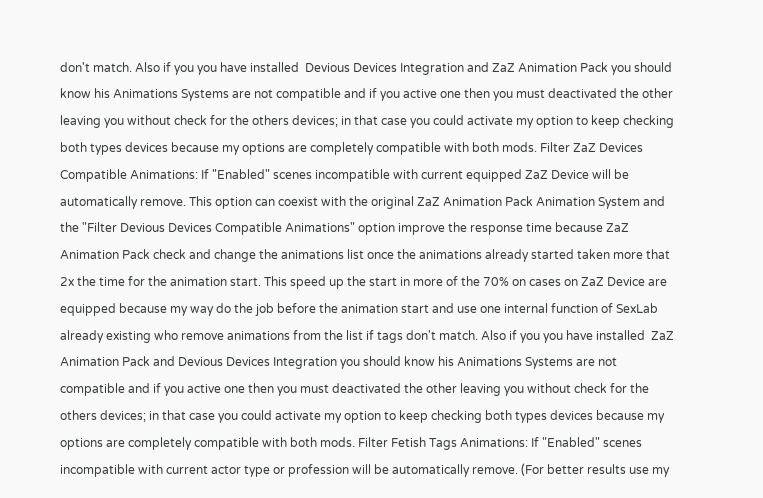don't match. Also if you you have installed  Devious Devices Integration and ZaZ Animation Pack you should know his Animations Systems are not compatible and if you active one then you must deactivated the other leaving you without check for the others devices; in that case you could activate my option to keep checking both types devices because my options are completely compatible with both mods. Filter ZaZ Devices Compatible Animations: If "Enabled" scenes incompatible with current equipped ZaZ Device will be automatically remove. This option can coexist with the original ZaZ Animation Pack Animation System and the "Filter Devious Devices Compatible Animations" option improve the response time because ZaZ Animation Pack check and change the animations list once the animations already started taken more that 2x the time for the animation start. This speed up the start in more of the 70% on cases on ZaZ Device are equipped because my way do the job before the animation start and use one internal function of SexLab already existing who remove animations from the list if tags don't match. Also if you you have installed  ZaZ Animation Pack and Devious Devices Integration you should know his Animations Systems are not compatible and if you active one then you must deactivated the other leaving you without check for the others devices; in that case you could activate my option to keep checking both types devices because my options are completely compatible with both mods. Filter Fetish Tags Animations: If "Enabled" scenes incompatible with current actor type or profession will be automatically remove. (For better results use my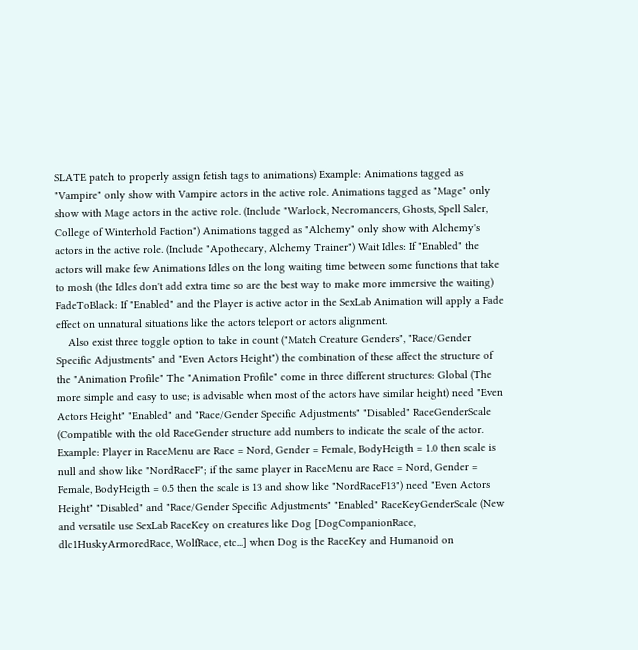SLATE patch to properly assign fetish tags to animations) Example: Animations tagged as "Vampire" only show with Vampire actors in the active role. Animations tagged as "Mage" only show with Mage actors in the active role. (Include "Warlock, Necromancers, Ghosts, Spell Saler, College of Winterhold Faction") Animations tagged as "Alchemy" only show with Alchemy's actors in the active role. (Include "Apothecary, Alchemy Trainer") Wait Idles: If "Enabled" the actors will make few Animations Idles on the long waiting time between some functions that take to mosh (the Idles don't add extra time so are the best way to make more immersive the waiting) FadeToBlack: If "Enabled" and the Player is active actor in the SexLab Animation will apply a Fade effect on unnatural situations like the actors teleport or actors alignment.
    Also exist three toggle option to take in count ("Match Creature Genders", "Race/Gender Specific Adjustments" and "Even Actors Height") the combination of these affect the structure of the "Animation Profile" The "Animation Profile" come in three different structures: Global (The more simple and easy to use; is advisable when most of the actors have similar height) need "Even Actors Height" "Enabled" and "Race/Gender Specific Adjustments" "Disabled" RaceGenderScale (Compatible with the old RaceGender structure add numbers to indicate the scale of the actor. Example: Player in RaceMenu are Race = Nord, Gender = Female, BodyHeigth = 1.0 then scale is null and show like "NordRaceF"; if the same player in RaceMenu are Race = Nord, Gender = Female, BodyHeigth = 0.5 then the scale is 13 and show like "NordRaceF13") need "Even Actors Height" "Disabled" and "Race/Gender Specific Adjustments" "Enabled" RaceKeyGenderScale (New and versatile use SexLab RaceKey on creatures like Dog [DogCompanionRace, dlc1HuskyArmoredRace, WolfRace, etc...] when Dog is the RaceKey and Humanoid on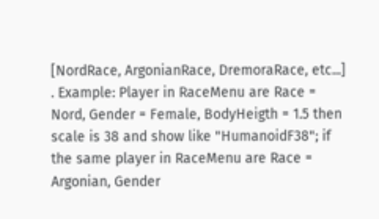[NordRace, ArgonianRace, DremoraRace, etc...] . Example: Player in RaceMenu are Race = Nord, Gender = Female, BodyHeigth = 1.5 then scale is 38 and show like "HumanoidF38"; if the same player in RaceMenu are Race = Argonian, Gender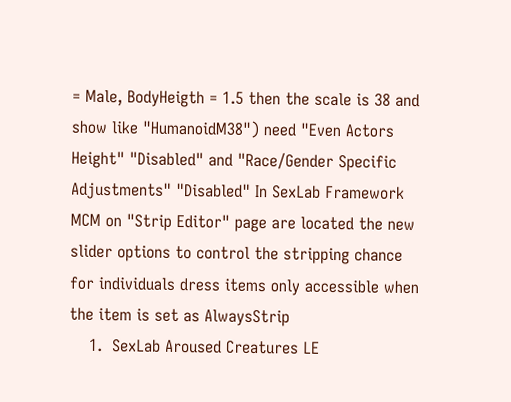= Male, BodyHeigth = 1.5 then the scale is 38 and show like "HumanoidM38") need "Even Actors Height" "Disabled" and "Race/Gender Specific Adjustments" "Disabled" In SexLab Framework MCM on "Strip Editor" page are located the new slider options to control the stripping chance for individuals dress items only accessible when the item is set as AlwaysStrip
    1.  SexLab Aroused Creatures LE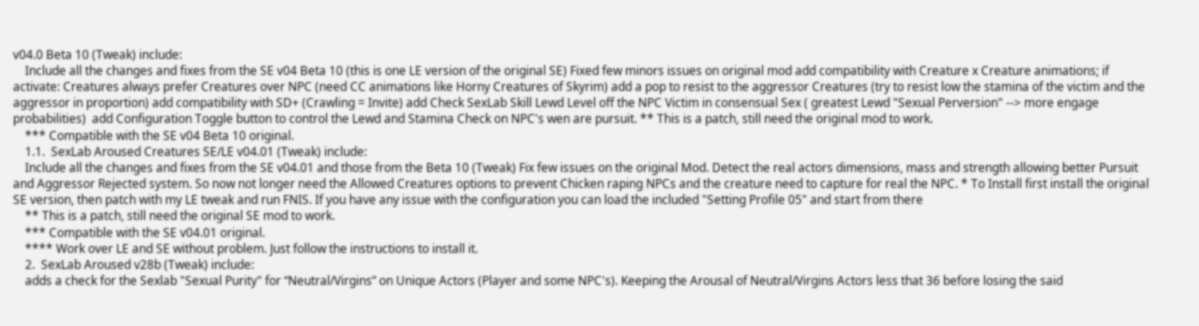v04.0 Beta 10 (Tweak) include:
    Include all the changes and fixes from the SE v04 Beta 10 (this is one LE version of the original SE) Fixed few minors issues on original mod add compatibility with Creature x Creature animations; if activate: Creatures always prefer Creatures over NPC (need CC animations like Horny Creatures of Skyrim) add a pop to resist to the aggressor Creatures (try to resist low the stamina of the victim and the aggressor in proportion) add compatibility with SD+ (Crawling = Invite) add Check SexLab Skill Lewd Level off the NPC Victim in consensual Sex ( greatest Lewd "Sexual Perversion" --> more engage probabilities)  add Configuration Toggle button to control the Lewd and Stamina Check on NPC's wen are pursuit. ** This is a patch, still need the original mod to work.
    *** Compatible with the SE v04 Beta 10 original.
    1.1.  SexLab Aroused Creatures SE/LE v04.01 (Tweak) include:
    Include all the changes and fixes from the SE v04.01 and those from the Beta 10 (Tweak) Fix few issues on the original Mod. Detect the real actors dimensions, mass and strength allowing better Pursuit and Aggressor Rejected system. So now not longer need the Allowed Creatures options to prevent Chicken raping NPCs and the creature need to capture for real the NPC. * To Install first install the original SE version, then patch with my LE tweak and run FNIS. If you have any issue with the configuration you can load the included "Setting Profile 05" and start from there
    ** This is a patch, still need the original SE mod to work.
    *** Compatible with the SE v04.01 original.
    **** Work over LE and SE without problem. Just follow the instructions to install it.
    2.  SexLab Aroused v28b (Tweak) include:
    adds a check for the Sexlab "Sexual Purity" for “Neutral/Virgins” on Unique Actors (Player and some NPC's). Keeping the Arousal of Neutral/Virgins Actors less that 36 before losing the said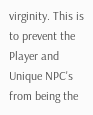virginity. This is to prevent the Player and Unique NPC's from being the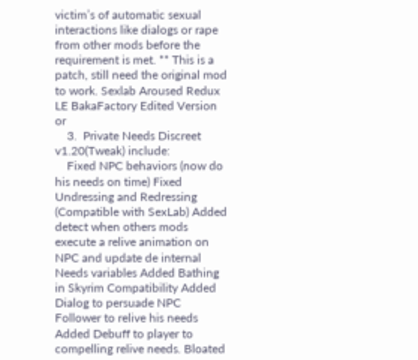victim’s of automatic sexual interactions like dialogs or rape from other mods before the requirement is met. ** This is a patch, still need the original mod to work. Sexlab Aroused Redux LE BakaFactory Edited Version or
    3.  Private Needs Discreet v1.20(Tweak) include:
    Fixed NPC behaviors (now do his needs on time) Fixed Undressing and Redressing (Compatible with SexLab) Added detect when others mods execute a relive animation on NPC and update de internal Needs variables Added Bathing in Skyrim Compatibility Added Dialog to persuade NPC Follower to relive his needs Added Debuff to player to compelling relive needs. Bloated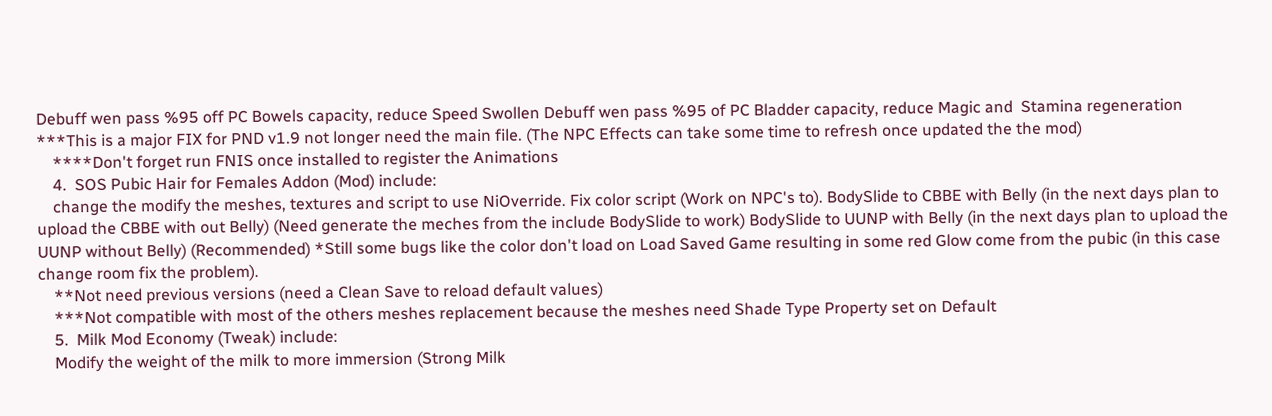Debuff wen pass %95 off PC Bowels capacity, reduce Speed Swollen Debuff wen pass %95 of PC Bladder capacity, reduce Magic and  Stamina regeneration ***This is a major FIX for PND v1.9 not longer need the main file. (The NPC Effects can take some time to refresh once updated the the mod)
    ****Don't forget run FNIS once installed to register the Animations
    4.  SOS Pubic Hair for Females Addon (Mod) include:
    change the modify the meshes, textures and script to use NiOverride. Fix color script (Work on NPC's to). BodySlide to CBBE with Belly (in the next days plan to upload the CBBE with out Belly) (Need generate the meches from the include BodySlide to work) BodySlide to UUNP with Belly (in the next days plan to upload the UUNP without Belly) (Recommended) *Still some bugs like the color don't load on Load Saved Game resulting in some red Glow come from the pubic (in this case change room fix the problem).
    **Not need previous versions (need a Clean Save to reload default values)
    ***Not compatible with most of the others meshes replacement because the meshes need Shade Type Property set on Default
    5.  Milk Mod Economy (Tweak) include:
    Modify the weight of the milk to more immersion (Strong Milk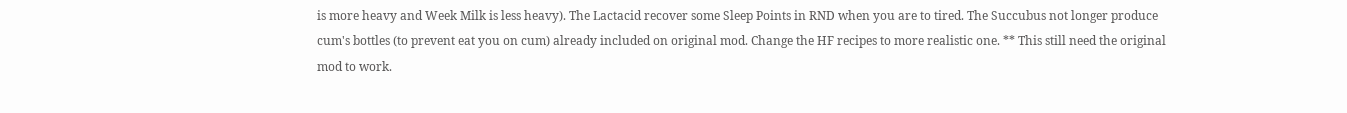is more heavy and Week Milk is less heavy). The Lactacid recover some Sleep Points in RND when you are to tired. The Succubus not longer produce cum's bottles (to prevent eat you on cum) already included on original mod. Change the HF recipes to more realistic one. ** This still need the original mod to work.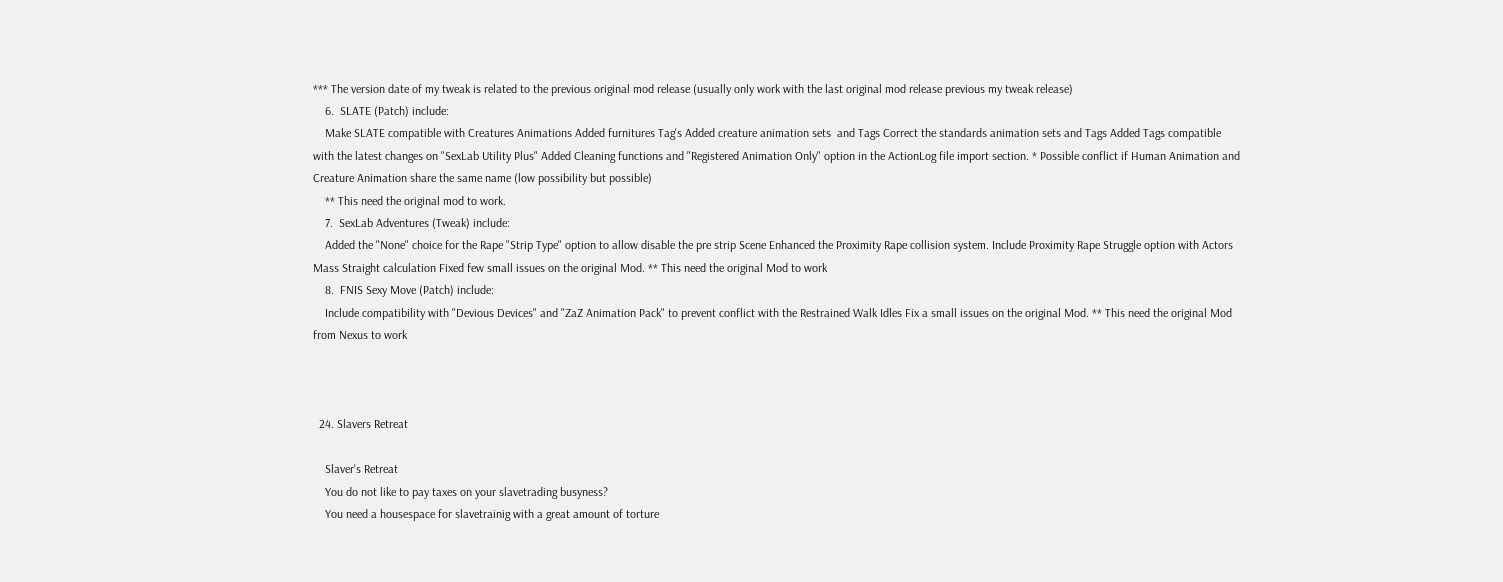*** The version date of my tweak is related to the previous original mod release (usually only work with the last original mod release previous my tweak release)
    6.  SLATE (Patch) include:
    Make SLATE compatible with Creatures Animations Added furnitures Tag's Added creature animation sets  and Tags Correct the standards animation sets and Tags Added Tags compatible with the latest changes on "SexLab Utility Plus" Added Cleaning functions and "Registered Animation Only" option in the ActionLog file import section. * Possible conflict if Human Animation and Creature Animation share the same name (low possibility but possible)
    ** This need the original mod to work.
    7.  SexLab Adventures (Tweak) include:
    Added the "None" choice for the Rape "Strip Type" option to allow disable the pre strip Scene Enhanced the Proximity Rape collision system. Include Proximity Rape Struggle option with Actors Mass Straight calculation Fixed few small issues on the original Mod. ** This need the original Mod to work
    8.  FNIS Sexy Move (Patch) include:
    Include compatibility with "Devious Devices" and "ZaZ Animation Pack" to prevent conflict with the Restrained Walk Idles Fix a small issues on the original Mod. ** This need the original Mod from Nexus to work



  24. Slavers Retreat

    Slaver's Retreat
    You do not like to pay taxes on your slavetrading busyness?
    You need a housespace for slavetrainig with a great amount of torture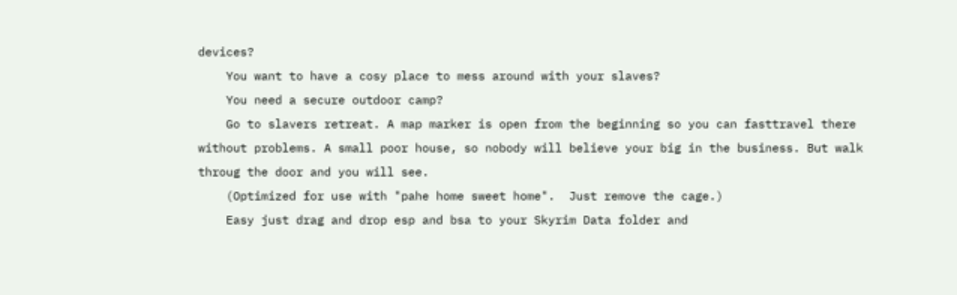devices?
    You want to have a cosy place to mess around with your slaves?
    You need a secure outdoor camp?
    Go to slavers retreat. A map marker is open from the beginning so you can fasttravel there without problems. A small poor house, so nobody will believe your big in the business. But walk throug the door and you will see.
    (Optimized for use with "pahe home sweet home".  Just remove the cage.)
    Easy just drag and drop esp and bsa to your Skyrim Data folder and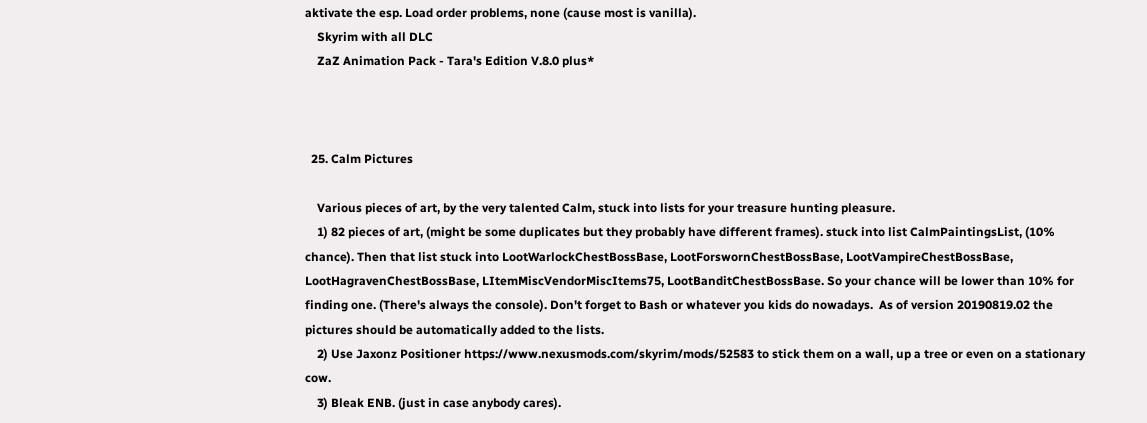aktivate the esp. Load order problems, none (cause most is vanilla).
    Skyrim with all DLC
    ZaZ Animation Pack - Tara's Edition V.8.0 plus*



  25. Calm Pictures

    Various pieces of art, by the very talented Calm, stuck into lists for your treasure hunting pleasure.
    1) 82 pieces of art, (might be some duplicates but they probably have different frames). stuck into list CalmPaintingsList, (10% chance). Then that list stuck into LootWarlockChestBossBase, LootForswornChestBossBase, LootVampireChestBossBase, LootHagravenChestBossBase, LItemMiscVendorMiscItems75, LootBanditChestBossBase. So your chance will be lower than 10% for finding one. (There's always the console). Don't forget to Bash or whatever you kids do nowadays.  As of version 20190819.02 the pictures should be automatically added to the lists.
    2) Use Jaxonz Positioner https://www.nexusmods.com/skyrim/mods/52583 to stick them on a wall, up a tree or even on a stationary cow.
    3) Bleak ENB. (just in case anybody cares).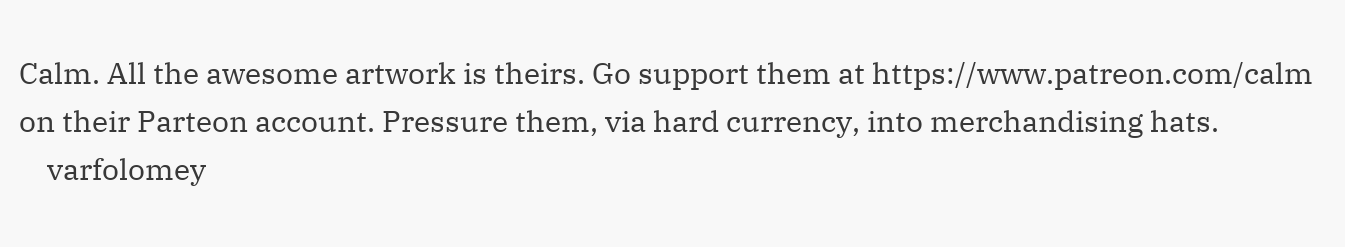Calm. All the awesome artwork is theirs. Go support them at https://www.patreon.com/calm on their Parteon account. Pressure them, via hard currency, into merchandising hats.
    varfolomey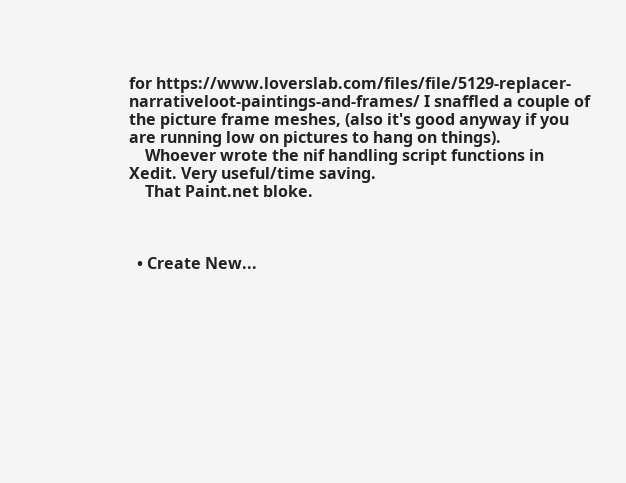for https://www.loverslab.com/files/file/5129-replacer-narrativeloot-paintings-and-frames/ I snaffled a couple of the picture frame meshes, (also it's good anyway if you are running low on pictures to hang on things).
    Whoever wrote the nif handling script functions in Xedit. Very useful/time saving.
    That Paint.net bloke.



  • Create New...